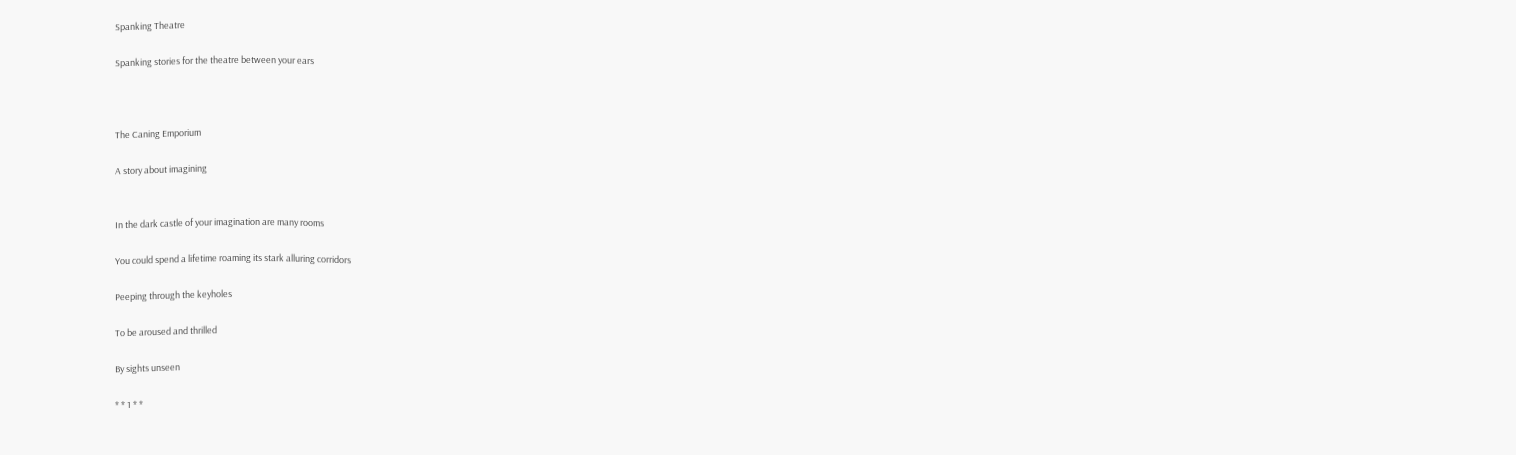Spanking Theatre

Spanking stories for the theatre between your ears



The Caning Emporium

A story about imagining


In the dark castle of your imagination are many rooms

You could spend a lifetime roaming its stark alluring corridors

Peeping through the keyholes

To be aroused and thrilled

By sights unseen

* * 1 * *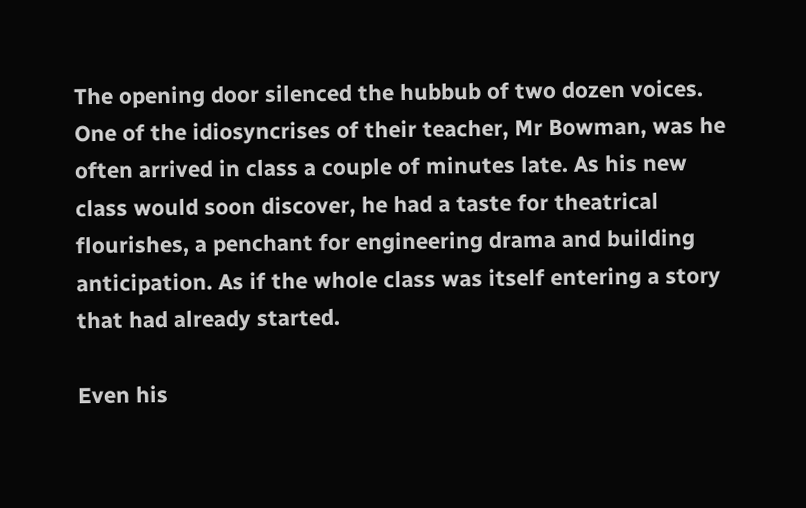The opening door silenced the hubbub of two dozen voices. One of the idiosyncrises of their teacher, Mr Bowman, was he often arrived in class a couple of minutes late. As his new class would soon discover, he had a taste for theatrical flourishes, a penchant for engineering drama and building anticipation. As if the whole class was itself entering a story that had already started.

Even his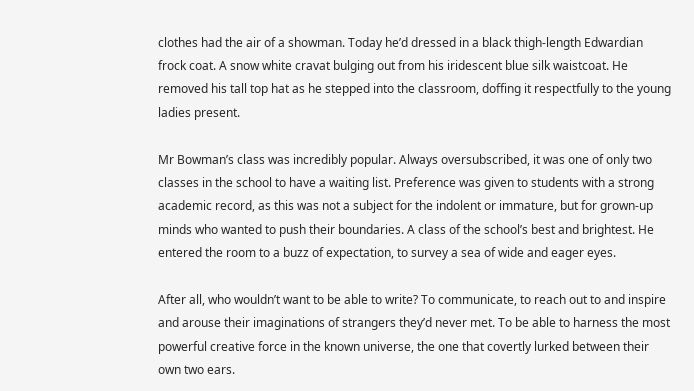clothes had the air of a showman. Today he’d dressed in a black thigh-length Edwardian frock coat. A snow white cravat bulging out from his iridescent blue silk waistcoat. He removed his tall top hat as he stepped into the classroom, doffing it respectfully to the young ladies present.

Mr Bowman’s class was incredibly popular. Always oversubscribed, it was one of only two classes in the school to have a waiting list. Preference was given to students with a strong academic record, as this was not a subject for the indolent or immature, but for grown-up minds who wanted to push their boundaries. A class of the school’s best and brightest. He entered the room to a buzz of expectation, to survey a sea of wide and eager eyes.

After all, who wouldn’t want to be able to write? To communicate, to reach out to and inspire and arouse their imaginations of strangers they’d never met. To be able to harness the most powerful creative force in the known universe, the one that covertly lurked between their own two ears.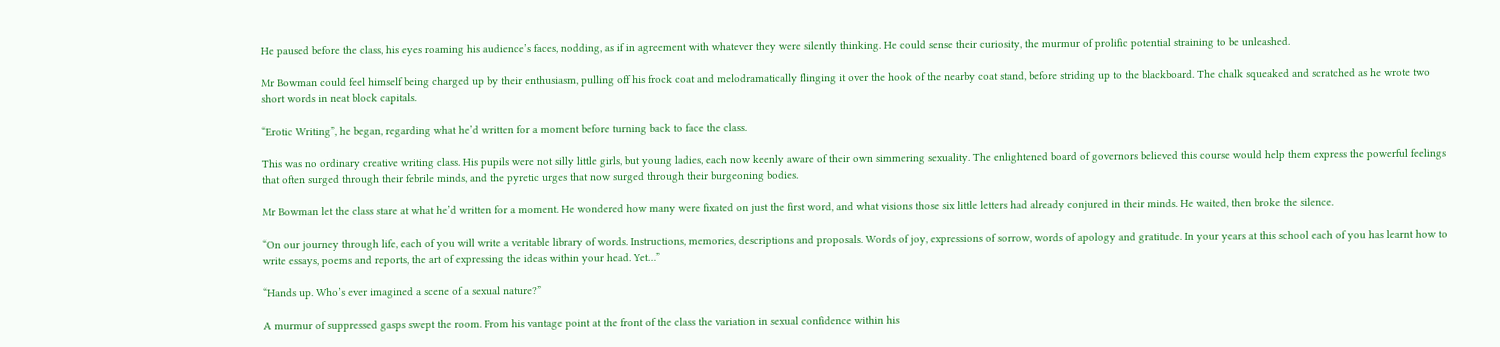He paused before the class, his eyes roaming his audience’s faces, nodding, as if in agreement with whatever they were silently thinking. He could sense their curiosity, the murmur of prolific potential straining to be unleashed.

Mr Bowman could feel himself being charged up by their enthusiasm, pulling off his frock coat and melodramatically flinging it over the hook of the nearby coat stand, before striding up to the blackboard. The chalk squeaked and scratched as he wrote two short words in neat block capitals.

“Erotic Writing”, he began, regarding what he’d written for a moment before turning back to face the class.

This was no ordinary creative writing class. His pupils were not silly little girls, but young ladies, each now keenly aware of their own simmering sexuality. The enlightened board of governors believed this course would help them express the powerful feelings that often surged through their febrile minds, and the pyretic urges that now surged through their burgeoning bodies.

Mr Bowman let the class stare at what he’d written for a moment. He wondered how many were fixated on just the first word, and what visions those six little letters had already conjured in their minds. He waited, then broke the silence.

“On our journey through life, each of you will write a veritable library of words. Instructions, memories, descriptions and proposals. Words of joy, expressions of sorrow, words of apology and gratitude. In your years at this school each of you has learnt how to write essays, poems and reports, the art of expressing the ideas within your head. Yet…”

“Hands up. Who’s ever imagined a scene of a sexual nature?”

A murmur of suppressed gasps swept the room. From his vantage point at the front of the class the variation in sexual confidence within his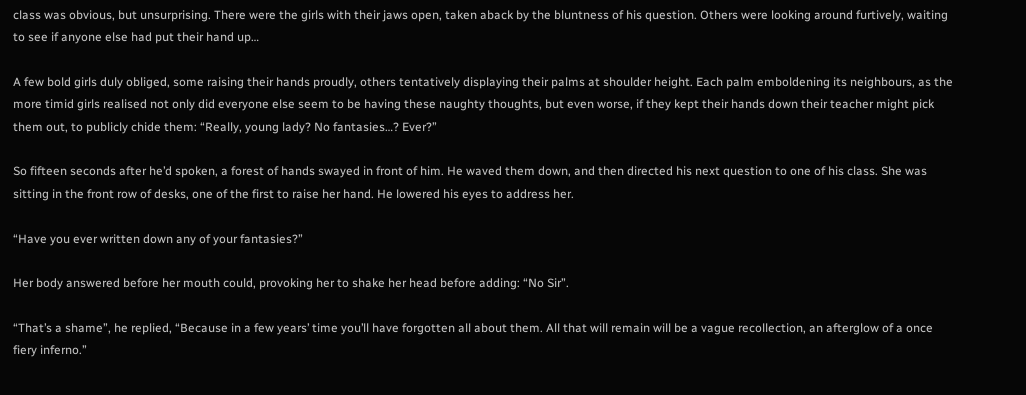class was obvious, but unsurprising. There were the girls with their jaws open, taken aback by the bluntness of his question. Others were looking around furtively, waiting to see if anyone else had put their hand up…

A few bold girls duly obliged, some raising their hands proudly, others tentatively displaying their palms at shoulder height. Each palm emboldening its neighbours, as the more timid girls realised not only did everyone else seem to be having these naughty thoughts, but even worse, if they kept their hands down their teacher might pick them out, to publicly chide them: “Really, young lady? No fantasies…? Ever?”

So fifteen seconds after he’d spoken, a forest of hands swayed in front of him. He waved them down, and then directed his next question to one of his class. She was sitting in the front row of desks, one of the first to raise her hand. He lowered his eyes to address her.

“Have you ever written down any of your fantasies?”

Her body answered before her mouth could, provoking her to shake her head before adding: “No Sir”.

“That’s a shame”, he replied, “Because in a few years’ time you’ll have forgotten all about them. All that will remain will be a vague recollection, an afterglow of a once fiery inferno.”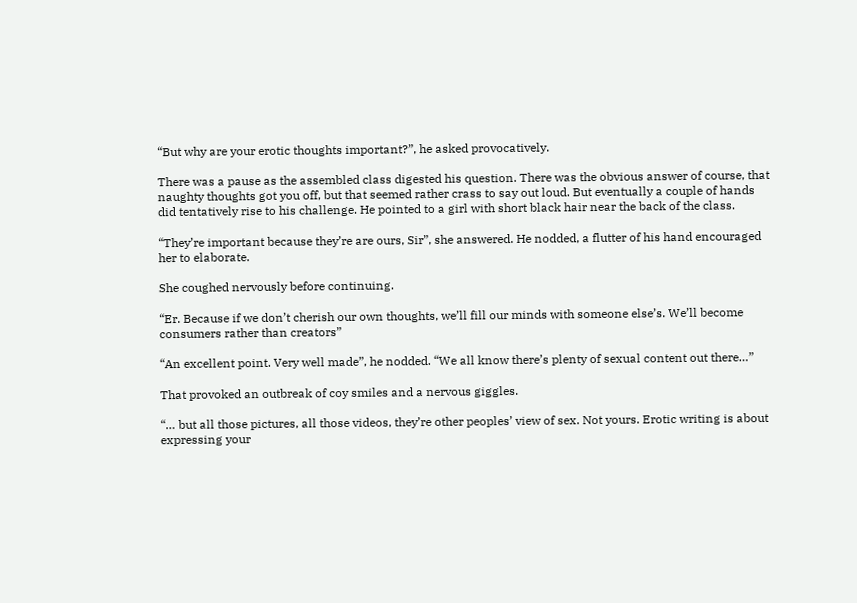“But why are your erotic thoughts important?”, he asked provocatively.

There was a pause as the assembled class digested his question. There was the obvious answer of course, that naughty thoughts got you off, but that seemed rather crass to say out loud. But eventually a couple of hands did tentatively rise to his challenge. He pointed to a girl with short black hair near the back of the class.

“They’re important because they’re are ours, Sir”, she answered. He nodded, a flutter of his hand encouraged her to elaborate.

She coughed nervously before continuing.

“Er. Because if we don’t cherish our own thoughts, we’ll fill our minds with someone else’s. We’ll become consumers rather than creators”

“An excellent point. Very well made”, he nodded. “We all know there’s plenty of sexual content out there…”

That provoked an outbreak of coy smiles and a nervous giggles.

“… but all those pictures, all those videos, they’re other peoples’ view of sex. Not yours. Erotic writing is about expressing your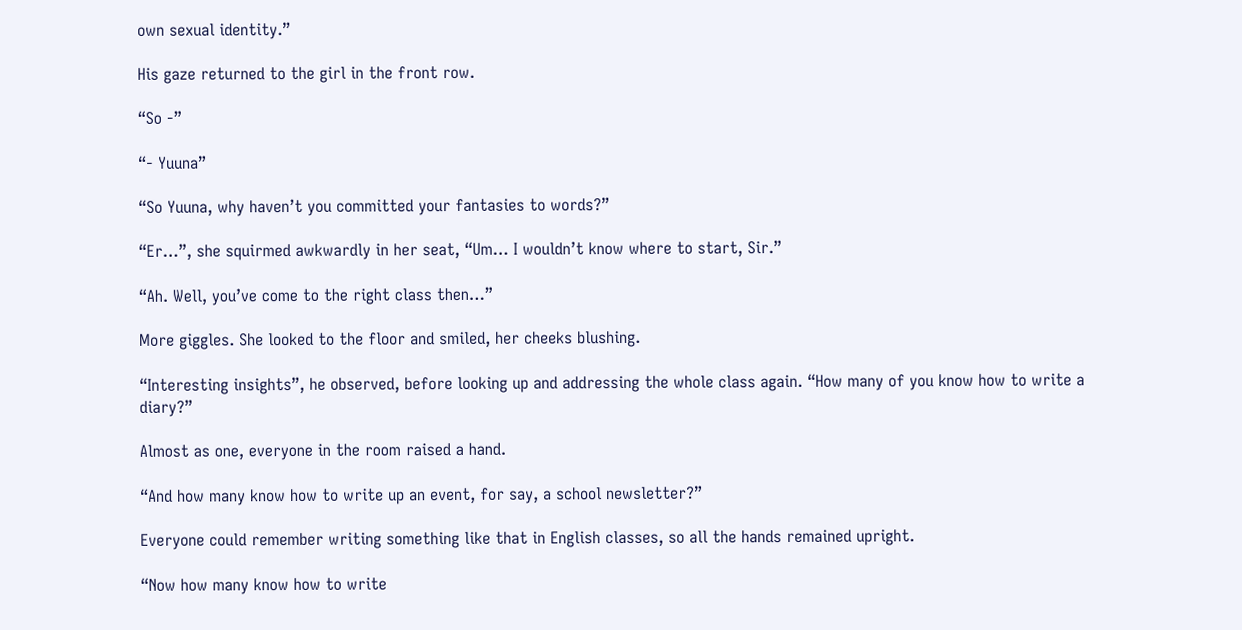own sexual identity.”

His gaze returned to the girl in the front row.

“So -”

“- Yuuna”

“So Yuuna, why haven’t you committed your fantasies to words?”

“Er…”, she squirmed awkwardly in her seat, “Um… I wouldn’t know where to start, Sir.”

“Ah. Well, you’ve come to the right class then…”

More giggles. She looked to the floor and smiled, her cheeks blushing.

“Interesting insights”, he observed, before looking up and addressing the whole class again. “How many of you know how to write a diary?”

Almost as one, everyone in the room raised a hand.

“And how many know how to write up an event, for say, a school newsletter?”

Everyone could remember writing something like that in English classes, so all the hands remained upright.

“Now how many know how to write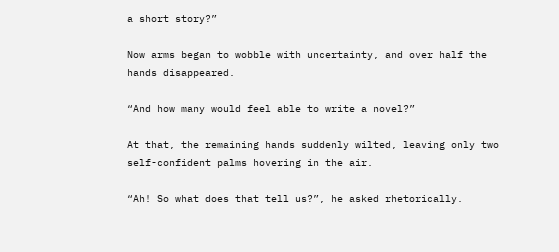a short story?”

Now arms began to wobble with uncertainty, and over half the hands disappeared.

“And how many would feel able to write a novel?”

At that, the remaining hands suddenly wilted, leaving only two self-confident palms hovering in the air.

“Ah! So what does that tell us?”, he asked rhetorically.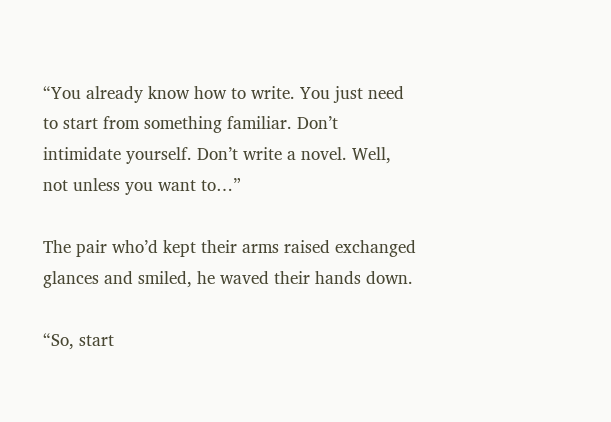“You already know how to write. You just need to start from something familiar. Don’t intimidate yourself. Don’t write a novel. Well, not unless you want to…”

The pair who’d kept their arms raised exchanged glances and smiled, he waved their hands down.

“So, start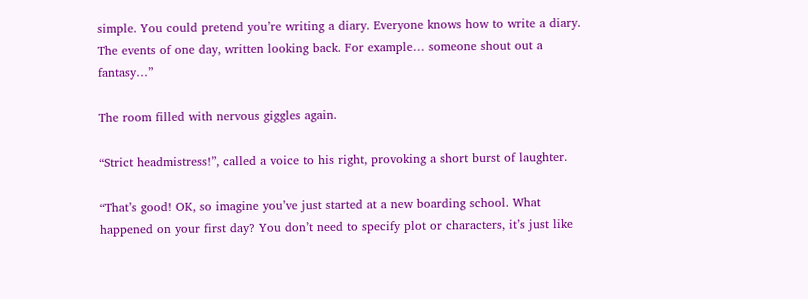simple. You could pretend you’re writing a diary. Everyone knows how to write a diary. The events of one day, written looking back. For example… someone shout out a fantasy…”

The room filled with nervous giggles again.

“Strict headmistress!”, called a voice to his right, provoking a short burst of laughter.

“That’s good! OK, so imagine you’ve just started at a new boarding school. What happened on your first day? You don’t need to specify plot or characters, it’s just like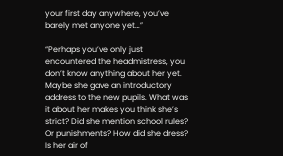your first day anywhere, you’ve barely met anyone yet…”

“Perhaps you’ve only just encountered the headmistress, you don’t know anything about her yet. Maybe she gave an introductory address to the new pupils. What was it about her makes you think she’s strict? Did she mention school rules? Or punishments? How did she dress? Is her air of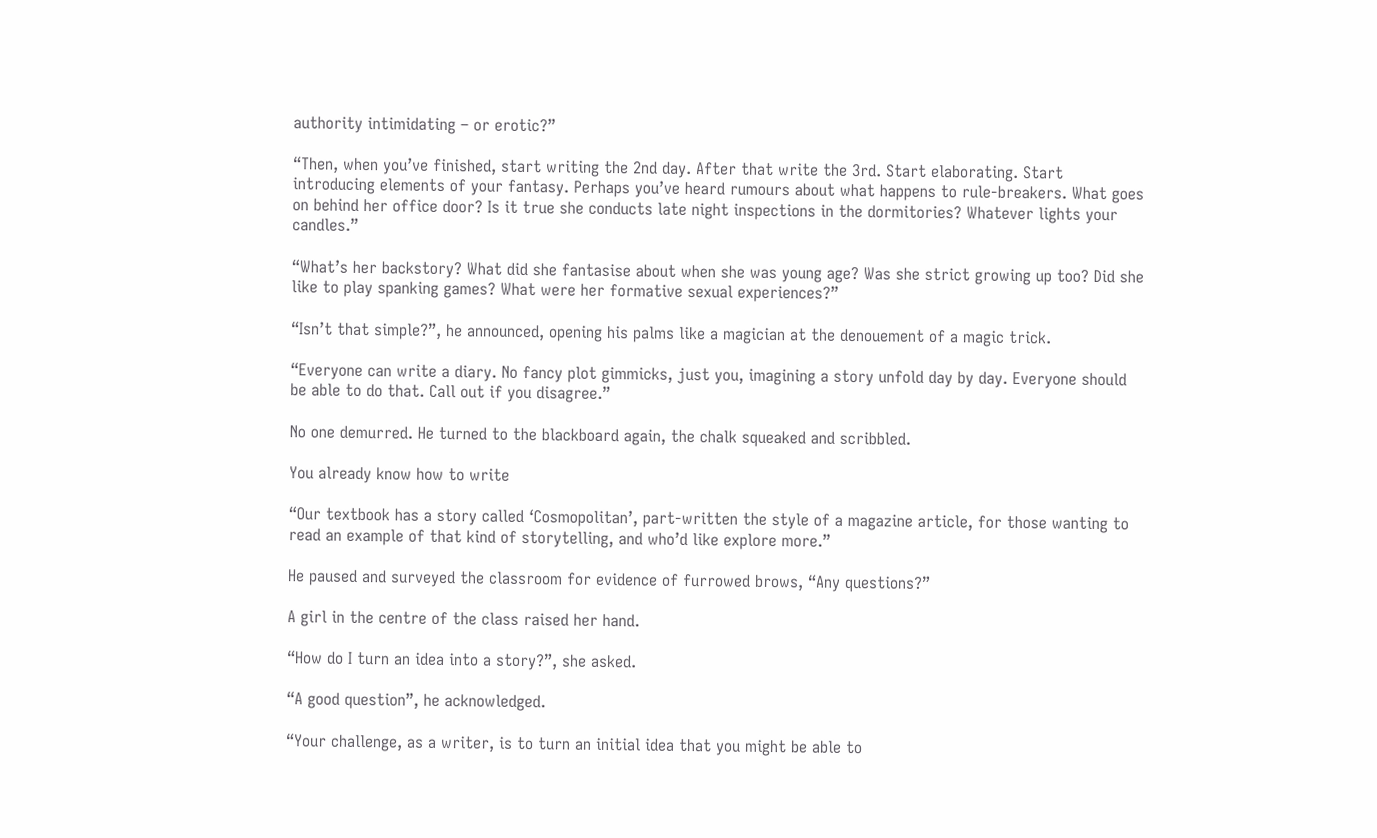authority intimidating – or erotic?”

“Then, when you’ve finished, start writing the 2nd day. After that write the 3rd. Start elaborating. Start introducing elements of your fantasy. Perhaps you’ve heard rumours about what happens to rule-breakers. What goes on behind her office door? Is it true she conducts late night inspections in the dormitories? Whatever lights your candles.”

“What’s her backstory? What did she fantasise about when she was young age? Was she strict growing up too? Did she like to play spanking games? What were her formative sexual experiences?”

“Isn’t that simple?”, he announced, opening his palms like a magician at the denouement of a magic trick.

“Everyone can write a diary. No fancy plot gimmicks, just you, imagining a story unfold day by day. Everyone should be able to do that. Call out if you disagree.”

No one demurred. He turned to the blackboard again, the chalk squeaked and scribbled.

You already know how to write

“Our textbook has a story called ‘Cosmopolitan’, part-written the style of a magazine article, for those wanting to read an example of that kind of storytelling, and who’d like explore more.”

He paused and surveyed the classroom for evidence of furrowed brows, “Any questions?”

A girl in the centre of the class raised her hand.

“How do I turn an idea into a story?”, she asked.

“A good question”, he acknowledged.

“Your challenge, as a writer, is to turn an initial idea that you might be able to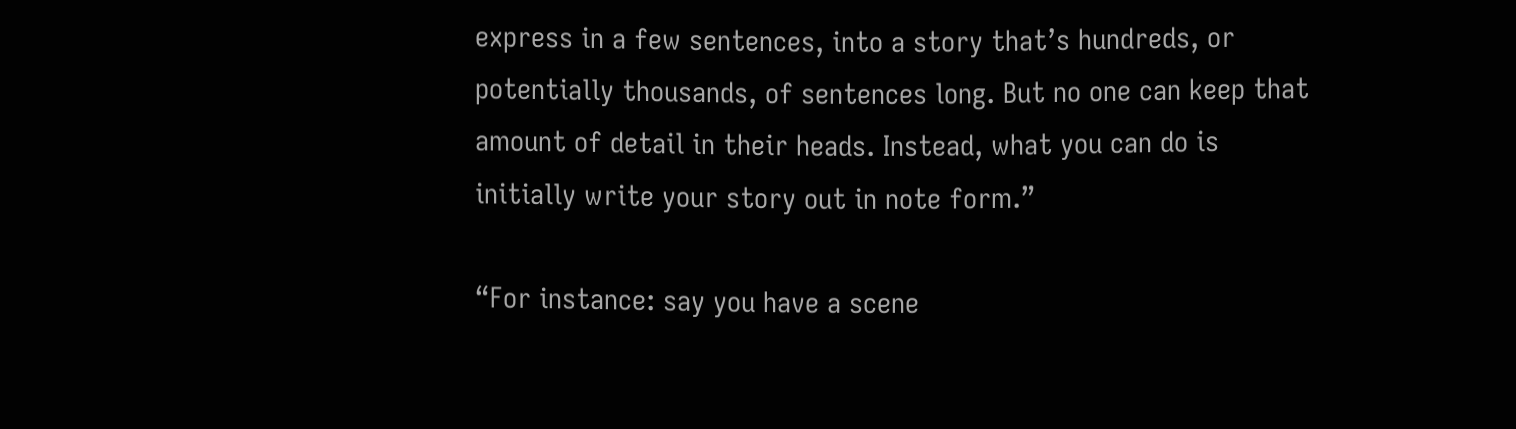express in a few sentences, into a story that’s hundreds, or potentially thousands, of sentences long. But no one can keep that amount of detail in their heads. Instead, what you can do is initially write your story out in note form.”

“For instance: say you have a scene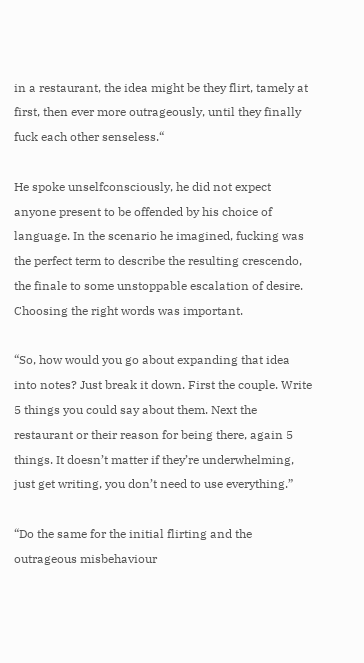in a restaurant, the idea might be they flirt, tamely at first, then ever more outrageously, until they finally fuck each other senseless.“

He spoke unselfconsciously, he did not expect anyone present to be offended by his choice of language. In the scenario he imagined, fucking was the perfect term to describe the resulting crescendo, the finale to some unstoppable escalation of desire. Choosing the right words was important.

“So, how would you go about expanding that idea into notes? Just break it down. First the couple. Write 5 things you could say about them. Next the restaurant or their reason for being there, again 5 things. It doesn’t matter if they’re underwhelming, just get writing, you don’t need to use everything.”

“Do the same for the initial flirting and the outrageous misbehaviour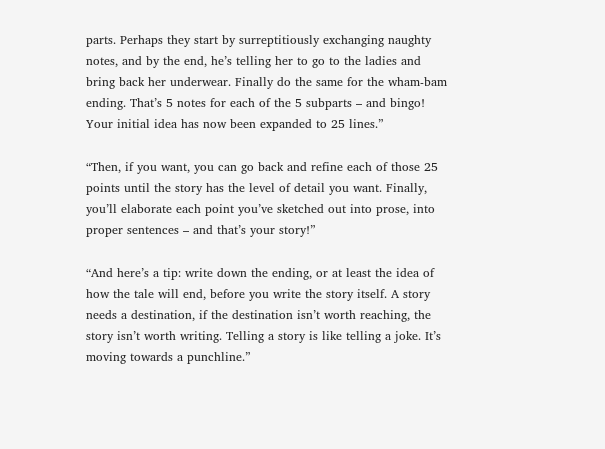parts. Perhaps they start by surreptitiously exchanging naughty notes, and by the end, he’s telling her to go to the ladies and bring back her underwear. Finally do the same for the wham-bam ending. That’s 5 notes for each of the 5 subparts – and bingo! Your initial idea has now been expanded to 25 lines.”

“Then, if you want, you can go back and refine each of those 25 points until the story has the level of detail you want. Finally, you’ll elaborate each point you’ve sketched out into prose, into proper sentences – and that’s your story!”

“And here’s a tip: write down the ending, or at least the idea of how the tale will end, before you write the story itself. A story needs a destination, if the destination isn’t worth reaching, the story isn’t worth writing. Telling a story is like telling a joke. It’s moving towards a punchline.”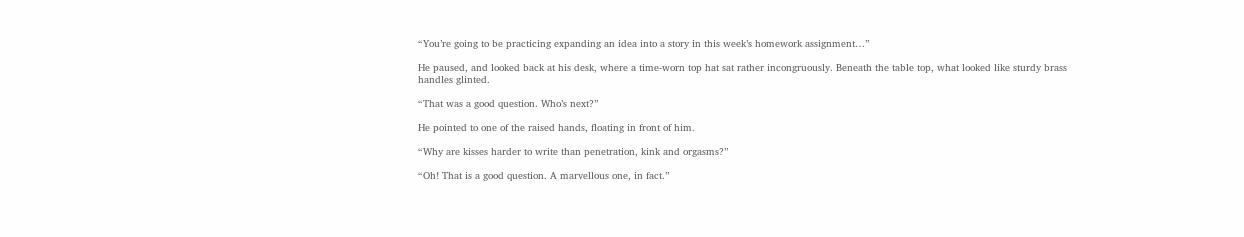“You’re going to be practicing expanding an idea into a story in this week’s homework assignment…”

He paused, and looked back at his desk, where a time-worn top hat sat rather incongruously. Beneath the table top, what looked like sturdy brass handles glinted.

“That was a good question. Who’s next?”

He pointed to one of the raised hands, floating in front of him.

“Why are kisses harder to write than penetration, kink and orgasms?”

“Oh! That is a good question. A marvellous one, in fact.”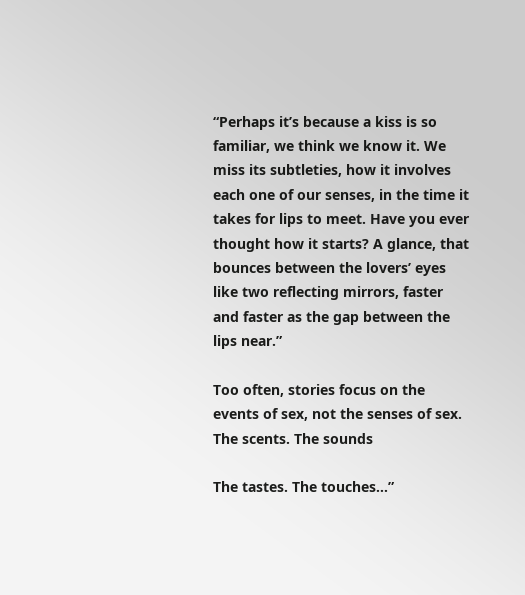“Perhaps it’s because a kiss is so familiar, we think we know it. We miss its subtleties, how it involves each one of our senses, in the time it takes for lips to meet. Have you ever thought how it starts? A glance, that bounces between the lovers’ eyes like two reflecting mirrors, faster and faster as the gap between the lips near.”

Too often, stories focus on the events of sex, not the senses of sex. The scents. The sounds

The tastes. The touches…”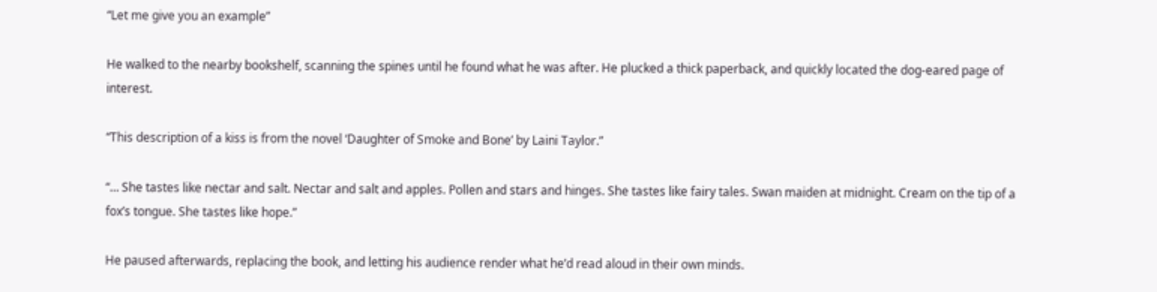“Let me give you an example”

He walked to the nearby bookshelf, scanning the spines until he found what he was after. He plucked a thick paperback, and quickly located the dog-eared page of interest.

“This description of a kiss is from the novel ‘Daughter of Smoke and Bone’ by Laini Taylor.”

“… She tastes like nectar and salt. Nectar and salt and apples. Pollen and stars and hinges. She tastes like fairy tales. Swan maiden at midnight. Cream on the tip of a fox’s tongue. She tastes like hope.”

He paused afterwards, replacing the book, and letting his audience render what he’d read aloud in their own minds.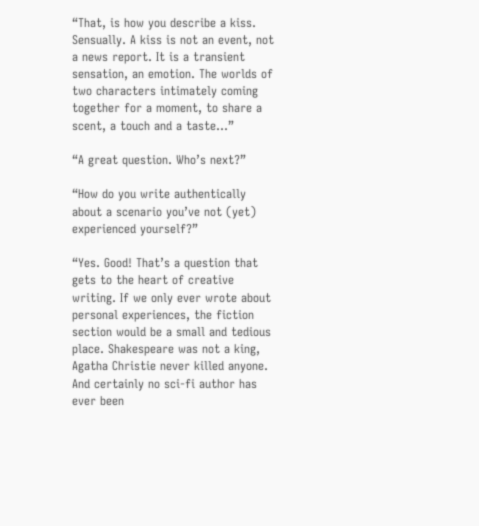“That, is how you describe a kiss. Sensually. A kiss is not an event, not a news report. It is a transient sensation, an emotion. The worlds of two characters intimately coming together for a moment, to share a scent, a touch and a taste…”

“A great question. Who’s next?”

“How do you write authentically about a scenario you’ve not (yet) experienced yourself?”

“Yes. Good! That’s a question that gets to the heart of creative writing. If we only ever wrote about personal experiences, the fiction section would be a small and tedious place. Shakespeare was not a king, Agatha Christie never killed anyone. And certainly no sci-fi author has ever been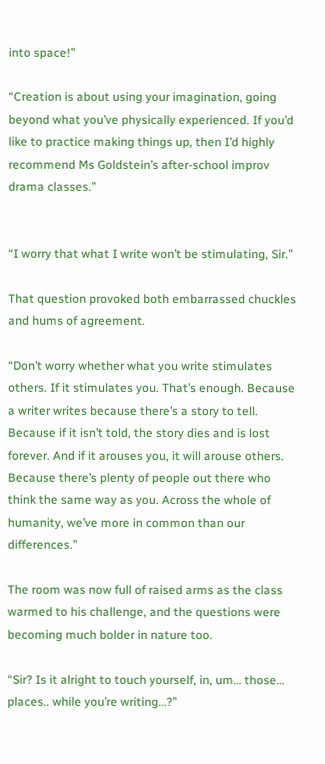into space!”

“Creation is about using your imagination, going beyond what you’ve physically experienced. If you’d like to practice making things up, then I’d highly recommend Ms Goldstein’s after-school improv drama classes.”


“I worry that what I write won’t be stimulating, Sir.”

That question provoked both embarrassed chuckles and hums of agreement.

“Don’t worry whether what you write stimulates others. If it stimulates you. That’s enough. Because a writer writes because there’s a story to tell. Because if it isn’t told, the story dies and is lost forever. And if it arouses you, it will arouse others. Because there’s plenty of people out there who think the same way as you. Across the whole of humanity, we’ve more in common than our differences.”

The room was now full of raised arms as the class warmed to his challenge, and the questions were becoming much bolder in nature too.

“Sir? Is it alright to touch yourself, in, um… those… places.. while you’re writing…?”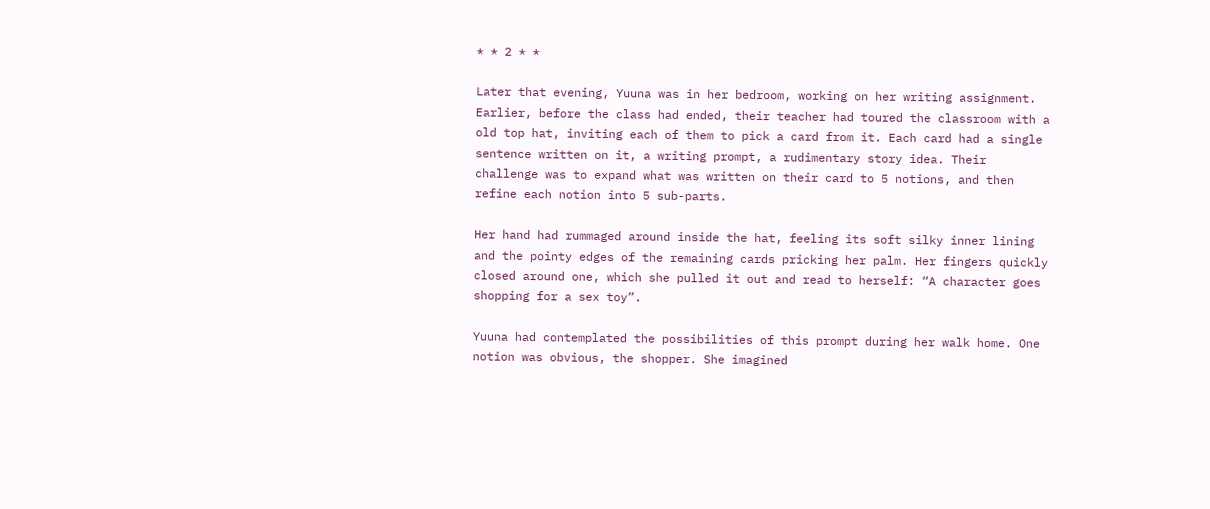* * 2 * *

Later that evening, Yuuna was in her bedroom, working on her writing assignment. Earlier, before the class had ended, their teacher had toured the classroom with a old top hat, inviting each of them to pick a card from it. Each card had a single sentence written on it, a writing prompt, a rudimentary story idea. Their challenge was to expand what was written on their card to 5 notions, and then refine each notion into 5 sub-parts.

Her hand had rummaged around inside the hat, feeling its soft silky inner lining and the pointy edges of the remaining cards pricking her palm. Her fingers quickly closed around one, which she pulled it out and read to herself: “A character goes shopping for a sex toy”.

Yuuna had contemplated the possibilities of this prompt during her walk home. One notion was obvious, the shopper. She imagined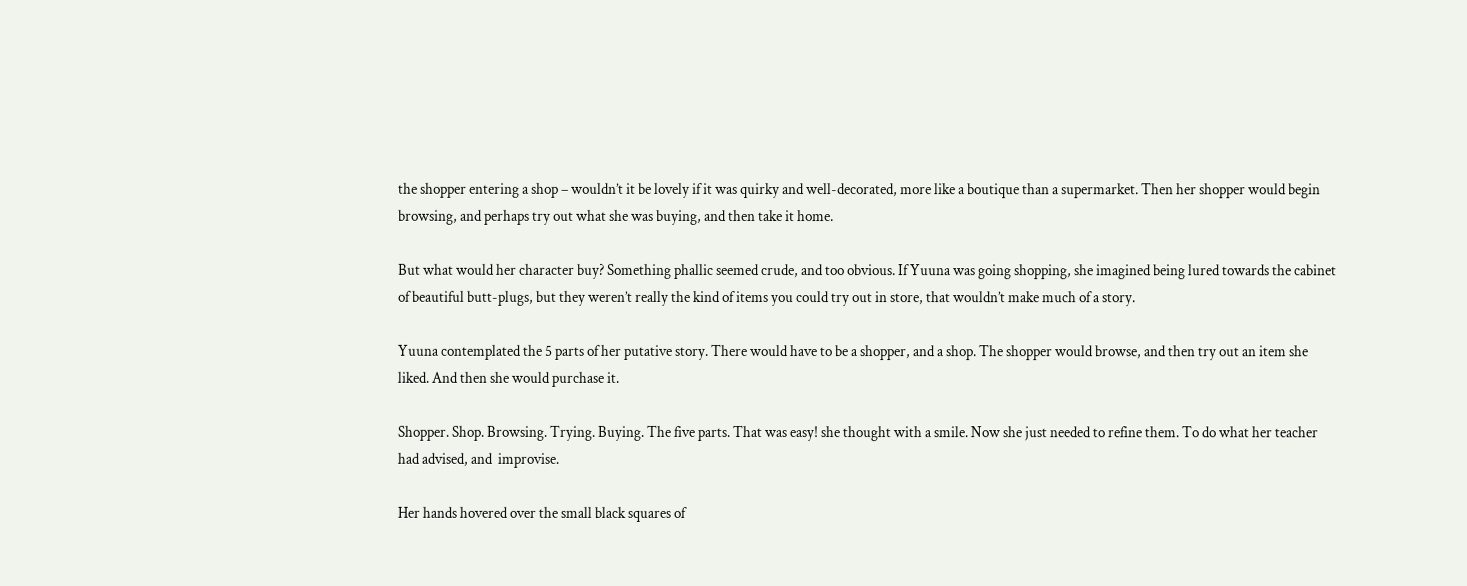the shopper entering a shop – wouldn’t it be lovely if it was quirky and well-decorated, more like a boutique than a supermarket. Then her shopper would begin browsing, and perhaps try out what she was buying, and then take it home.

But what would her character buy? Something phallic seemed crude, and too obvious. If Yuuna was going shopping, she imagined being lured towards the cabinet of beautiful butt-plugs, but they weren’t really the kind of items you could try out in store, that wouldn’t make much of a story.

Yuuna contemplated the 5 parts of her putative story. There would have to be a shopper, and a shop. The shopper would browse, and then try out an item she liked. And then she would purchase it.

Shopper. Shop. Browsing. Trying. Buying. The five parts. That was easy! she thought with a smile. Now she just needed to refine them. To do what her teacher had advised, and  improvise.

Her hands hovered over the small black squares of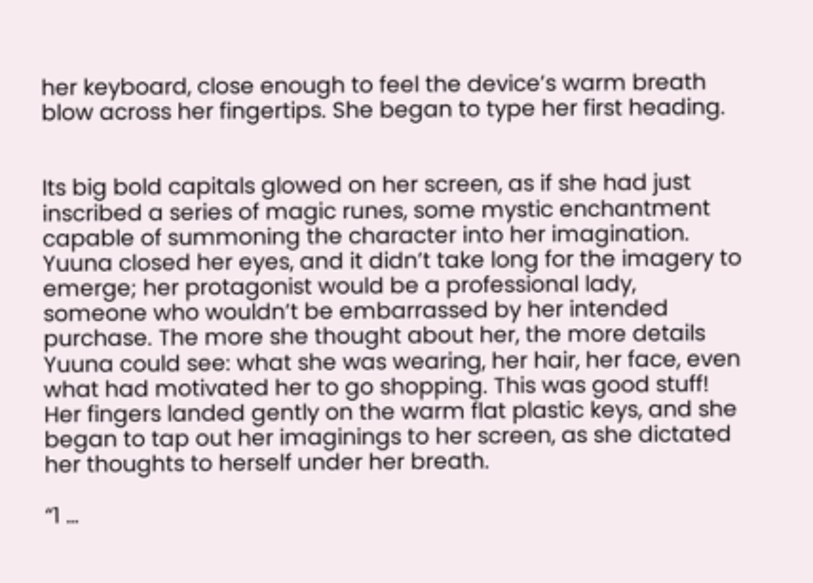her keyboard, close enough to feel the device’s warm breath blow across her fingertips. She began to type her first heading.


Its big bold capitals glowed on her screen, as if she had just inscribed a series of magic runes, some mystic enchantment capable of summoning the character into her imagination. Yuuna closed her eyes, and it didn’t take long for the imagery to emerge; her protagonist would be a professional lady, someone who wouldn’t be embarrassed by her intended purchase. The more she thought about her, the more details Yuuna could see: what she was wearing, her hair, her face, even what had motivated her to go shopping. This was good stuff! Her fingers landed gently on the warm flat plastic keys, and she began to tap out her imaginings to her screen, as she dictated her thoughts to herself under her breath.

“1 …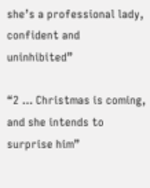she’s a professional lady, confident and uninhibited”

“2 … Christmas is coming, and she intends to surprise him”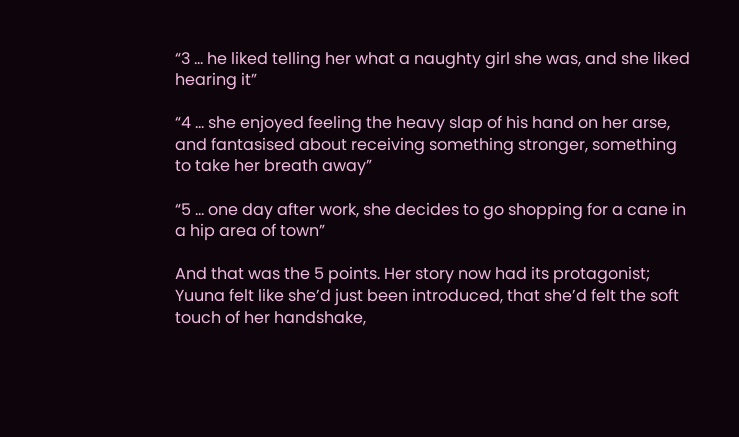“3 … he liked telling her what a naughty girl she was, and she liked hearing it”

“4 … she enjoyed feeling the heavy slap of his hand on her arse, and fantasised about receiving something stronger, something to take her breath away”

“5 … one day after work, she decides to go shopping for a cane in a hip area of town”

And that was the 5 points. Her story now had its protagonist; Yuuna felt like she’d just been introduced, that she’d felt the soft touch of her handshake,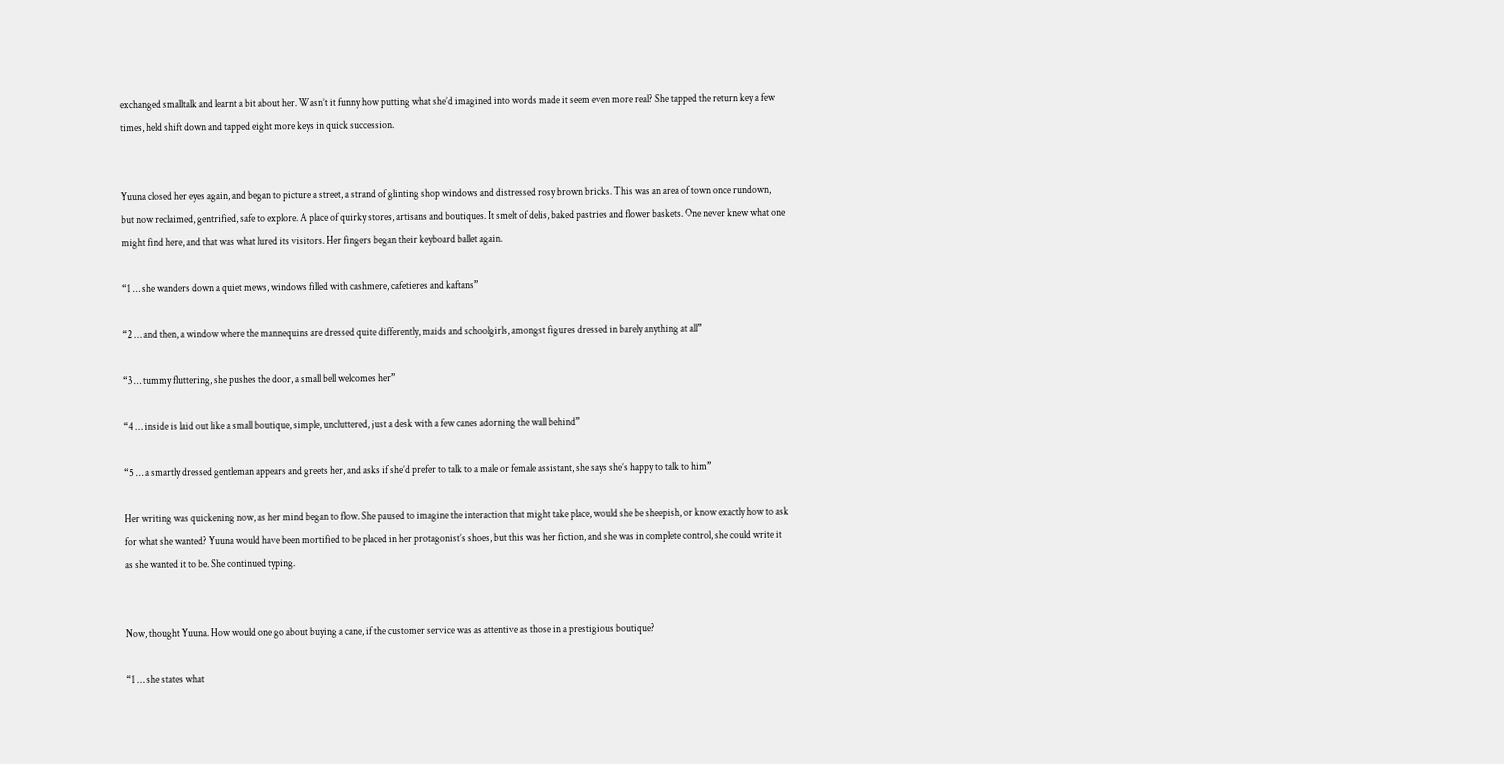exchanged smalltalk and learnt a bit about her. Wasn’t it funny how putting what she’d imagined into words made it seem even more real? She tapped the return key a few times, held shift down and tapped eight more keys in quick succession.


Yuuna closed her eyes again, and began to picture a street, a strand of glinting shop windows and distressed rosy brown bricks. This was an area of town once rundown, but now reclaimed, gentrified, safe to explore. A place of quirky stores, artisans and boutiques. It smelt of delis, baked pastries and flower baskets. One never knew what one might find here, and that was what lured its visitors. Her fingers began their keyboard ballet again.

“1 … she wanders down a quiet mews, windows filled with cashmere, cafetieres and kaftans”

“2 … and then, a window where the mannequins are dressed quite differently, maids and schoolgirls, amongst figures dressed in barely anything at all”

“3 … tummy fluttering, she pushes the door, a small bell welcomes her”

“4 … inside is laid out like a small boutique, simple, uncluttered, just a desk with a few canes adorning the wall behind”

“5 … a smartly dressed gentleman appears and greets her, and asks if she’d prefer to talk to a male or female assistant, she says she’s happy to talk to him”

Her writing was quickening now, as her mind began to flow. She paused to imagine the interaction that might take place, would she be sheepish, or know exactly how to ask for what she wanted? Yuuna would have been mortified to be placed in her protagonist’s shoes, but this was her fiction, and she was in complete control, she could write it as she wanted it to be. She continued typing.


Now, thought Yuuna. How would one go about buying a cane, if the customer service was as attentive as those in a prestigious boutique?

“1 … she states what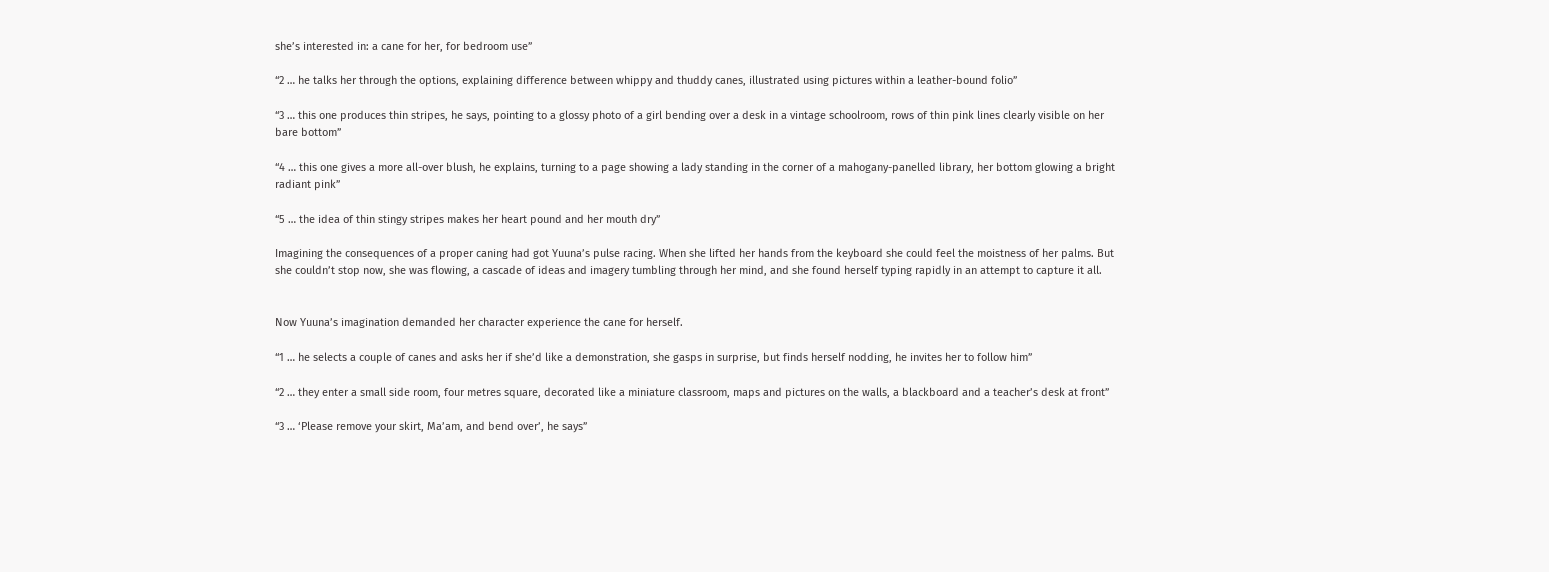she’s interested in: a cane for her, for bedroom use”

“2 … he talks her through the options, explaining difference between whippy and thuddy canes, illustrated using pictures within a leather-bound folio”

“3 … this one produces thin stripes, he says, pointing to a glossy photo of a girl bending over a desk in a vintage schoolroom, rows of thin pink lines clearly visible on her bare bottom”

“4 … this one gives a more all-over blush, he explains, turning to a page showing a lady standing in the corner of a mahogany-panelled library, her bottom glowing a bright radiant pink”

“5 … the idea of thin stingy stripes makes her heart pound and her mouth dry”

Imagining the consequences of a proper caning had got Yuuna’s pulse racing. When she lifted her hands from the keyboard she could feel the moistness of her palms. But she couldn’t stop now, she was flowing, a cascade of ideas and imagery tumbling through her mind, and she found herself typing rapidly in an attempt to capture it all.


Now Yuuna’s imagination demanded her character experience the cane for herself.

“1 … he selects a couple of canes and asks her if she’d like a demonstration, she gasps in surprise, but finds herself nodding, he invites her to follow him”

“2 … they enter a small side room, four metres square, decorated like a miniature classroom, maps and pictures on the walls, a blackboard and a teacher’s desk at front”

“3 … ‘Please remove your skirt, Ma’am, and bend over’, he says”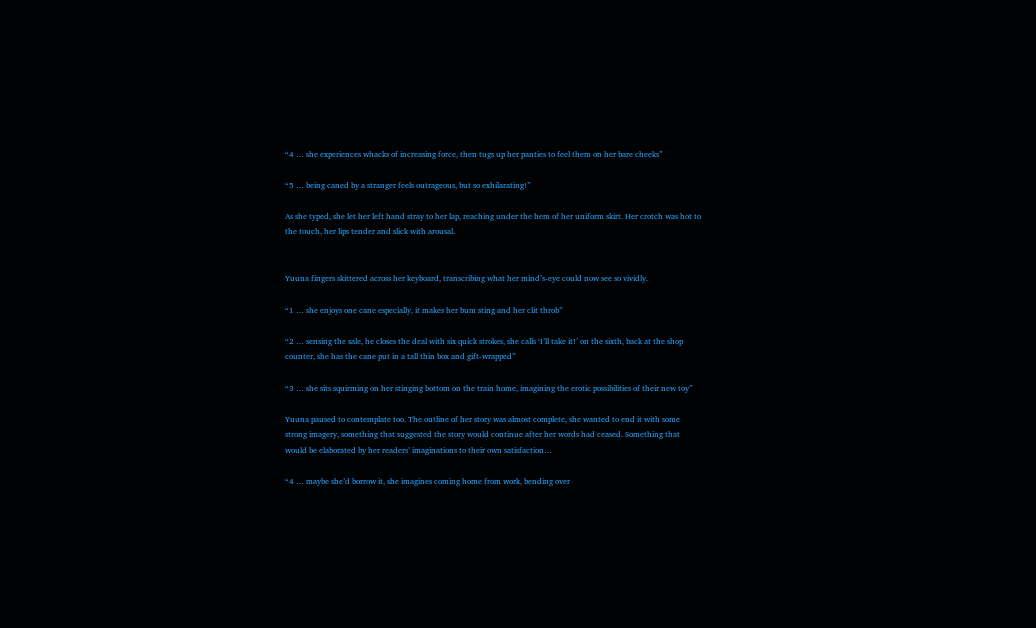“4 … she experiences whacks of increasing force, then tugs up her panties to feel them on her bare cheeks”

“5 … being caned by a stranger feels outrageous, but so exhilarating!”

As she typed, she let her left hand stray to her lap, reaching under the hem of her uniform skirt. Her crotch was hot to the touch, her lips tender and slick with arousal.


Yuuna fingers skittered across her keyboard, transcribing what her mind’s-eye could now see so vividly.

“1 … she enjoys one cane especially, it makes her bum sting and her clit throb”

“2 … sensing the sale, he closes the deal with six quick strokes, she calls ‘I’ll take it!’ on the sixth, back at the shop counter, she has the cane put in a tall thin box and gift-wrapped”

“3 … she sits squirming on her stinging bottom on the train home, imagining the erotic possibilities of their new toy”

Yuuna paused to contemplate too. The outline of her story was almost complete, she wanted to end it with some strong imagery, something that suggested the story would continue after her words had ceased. Something that would be elaborated by her readers’ imaginations to their own satisfaction…

“4 … maybe she’d borrow it, she imagines coming home from work, bending over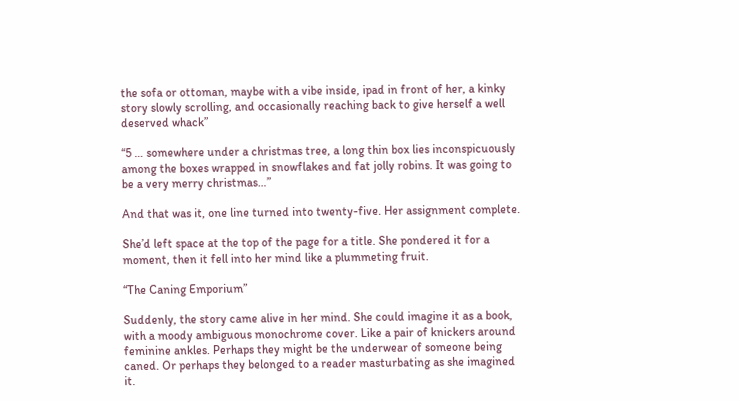the sofa or ottoman, maybe with a vibe inside, ipad in front of her, a kinky story slowly scrolling, and occasionally reaching back to give herself a well deserved whack”

“5 … somewhere under a christmas tree, a long thin box lies inconspicuously among the boxes wrapped in snowflakes and fat jolly robins. It was going to be a very merry christmas…”

And that was it, one line turned into twenty-five. Her assignment complete.

She’d left space at the top of the page for a title. She pondered it for a moment, then it fell into her mind like a plummeting fruit.

“The Caning Emporium”

Suddenly, the story came alive in her mind. She could imagine it as a book, with a moody ambiguous monochrome cover. Like a pair of knickers around feminine ankles. Perhaps they might be the underwear of someone being caned. Or perhaps they belonged to a reader masturbating as she imagined it.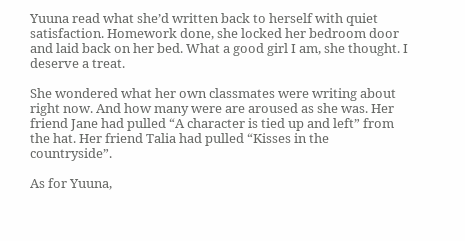Yuuna read what she’d written back to herself with quiet satisfaction. Homework done, she locked her bedroom door and laid back on her bed. What a good girl I am, she thought. I deserve a treat.

She wondered what her own classmates were writing about right now. And how many were are aroused as she was. Her friend Jane had pulled “A character is tied up and left” from the hat. Her friend Talia had pulled “Kisses in the countryside”.

As for Yuuna,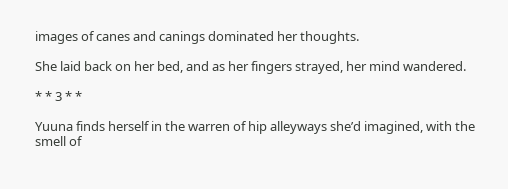images of canes and canings dominated her thoughts.

She laid back on her bed, and as her fingers strayed, her mind wandered.

* * 3 * *

Yuuna finds herself in the warren of hip alleyways she’d imagined, with the smell of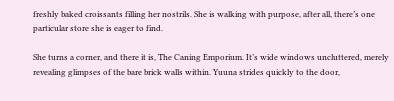freshly baked croissants filling her nostrils. She is walking with purpose, after all, there’s one particular store she is eager to find.

She turns a corner, and there it is, The Caning Emporium. It’s wide windows uncluttered, merely revealing glimpses of the bare brick walls within. Yuuna strides quickly to the door,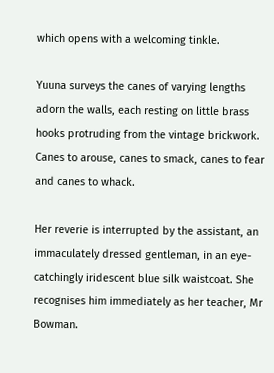which opens with a welcoming tinkle.

Yuuna surveys the canes of varying lengths adorn the walls, each resting on little brass hooks protruding from the vintage brickwork. Canes to arouse, canes to smack, canes to fear and canes to whack.

Her reverie is interrupted by the assistant, an immaculately dressed gentleman, in an eye-catchingly iridescent blue silk waistcoat. She recognises him immediately as her teacher, Mr Bowman.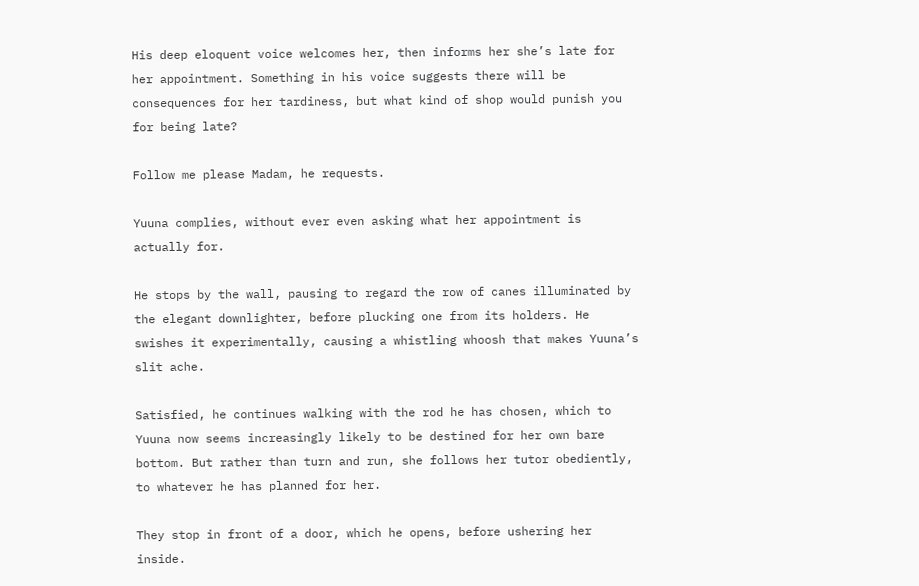His deep eloquent voice welcomes her, then informs her she’s late for her appointment. Something in his voice suggests there will be consequences for her tardiness, but what kind of shop would punish you for being late?

Follow me please Madam, he requests.

Yuuna complies, without ever even asking what her appointment is actually for.

He stops by the wall, pausing to regard the row of canes illuminated by the elegant downlighter, before plucking one from its holders. He swishes it experimentally, causing a whistling whoosh that makes Yuuna’s slit ache.

Satisfied, he continues walking with the rod he has chosen, which to Yuuna now seems increasingly likely to be destined for her own bare bottom. But rather than turn and run, she follows her tutor obediently, to whatever he has planned for her.

They stop in front of a door, which he opens, before ushering her inside.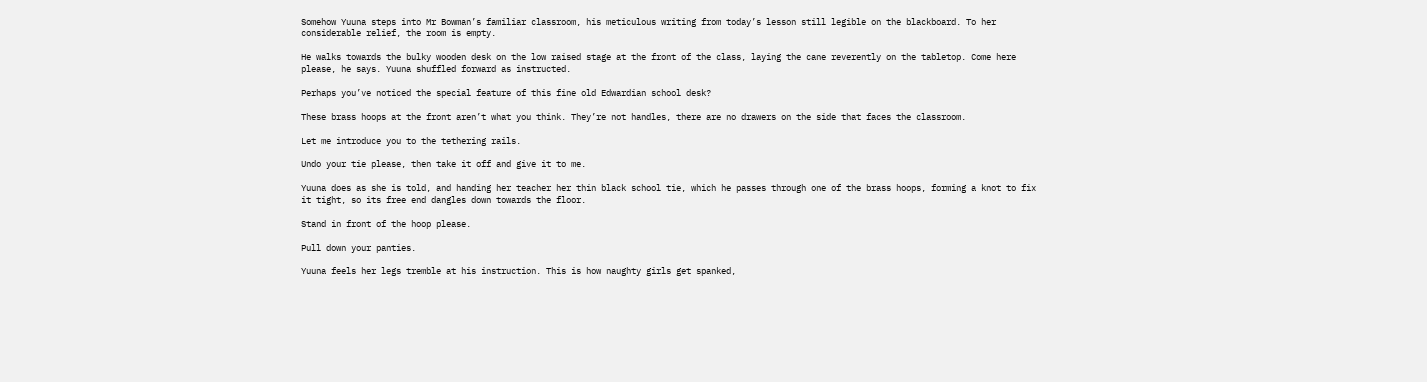Somehow Yuuna steps into Mr Bowman’s familiar classroom, his meticulous writing from today’s lesson still legible on the blackboard. To her considerable relief, the room is empty.

He walks towards the bulky wooden desk on the low raised stage at the front of the class, laying the cane reverently on the tabletop. Come here please, he says. Yuuna shuffled forward as instructed.

Perhaps you’ve noticed the special feature of this fine old Edwardian school desk?

These brass hoops at the front aren’t what you think. They’re not handles, there are no drawers on the side that faces the classroom.

Let me introduce you to the tethering rails.

Undo your tie please, then take it off and give it to me.

Yuuna does as she is told, and handing her teacher her thin black school tie, which he passes through one of the brass hoops, forming a knot to fix it tight, so its free end dangles down towards the floor.

Stand in front of the hoop please.

Pull down your panties.

Yuuna feels her legs tremble at his instruction. This is how naughty girls get spanked,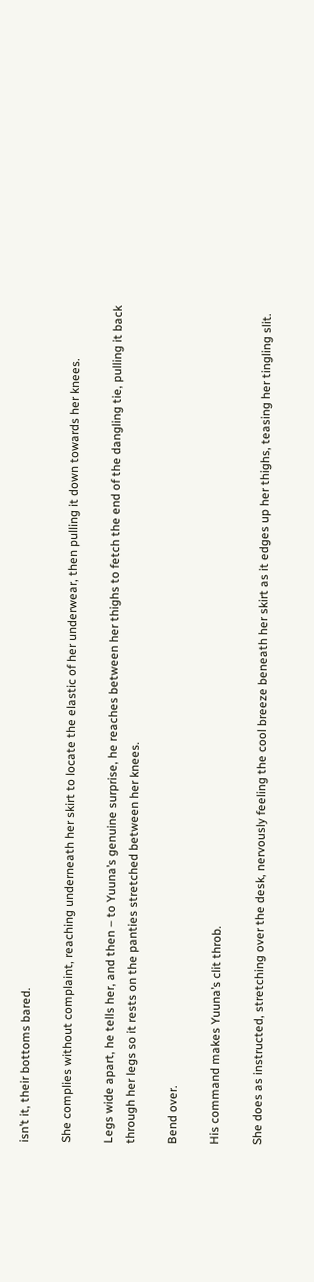isn’t it, their bottoms bared.

She complies without complaint, reaching underneath her skirt to locate the elastic of her underwear, then pulling it down towards her knees.

Legs wide apart, he tells her, and then – to Yuuna’s genuine surprise, he reaches between her thighs to fetch the end of the dangling tie, pulling it back through her legs so it rests on the panties stretched between her knees.

Bend over.

His command makes Yuuna’s clit throb.

She does as instructed, stretching over the desk, nervously feeling the cool breeze beneath her skirt as it edges up her thighs, teasing her tingling slit.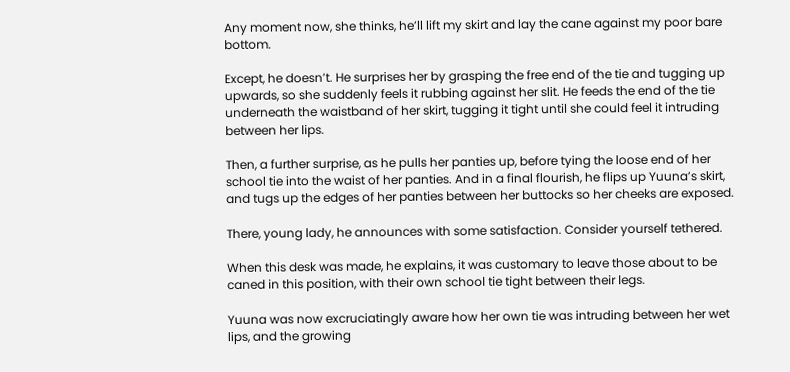Any moment now, she thinks, he’ll lift my skirt and lay the cane against my poor bare bottom.

Except, he doesn’t. He surprises her by grasping the free end of the tie and tugging up upwards, so she suddenly feels it rubbing against her slit. He feeds the end of the tie underneath the waistband of her skirt, tugging it tight until she could feel it intruding between her lips.

Then, a further surprise, as he pulls her panties up, before tying the loose end of her school tie into the waist of her panties. And in a final flourish, he flips up Yuuna’s skirt, and tugs up the edges of her panties between her buttocks so her cheeks are exposed.

There, young lady, he announces with some satisfaction. Consider yourself tethered.

When this desk was made, he explains, it was customary to leave those about to be caned in this position, with their own school tie tight between their legs.

Yuuna was now excruciatingly aware how her own tie was intruding between her wet lips, and the growing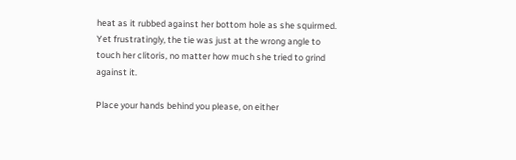heat as it rubbed against her bottom hole as she squirmed. Yet frustratingly, the tie was just at the wrong angle to touch her clitoris, no matter how much she tried to grind against it.

Place your hands behind you please, on either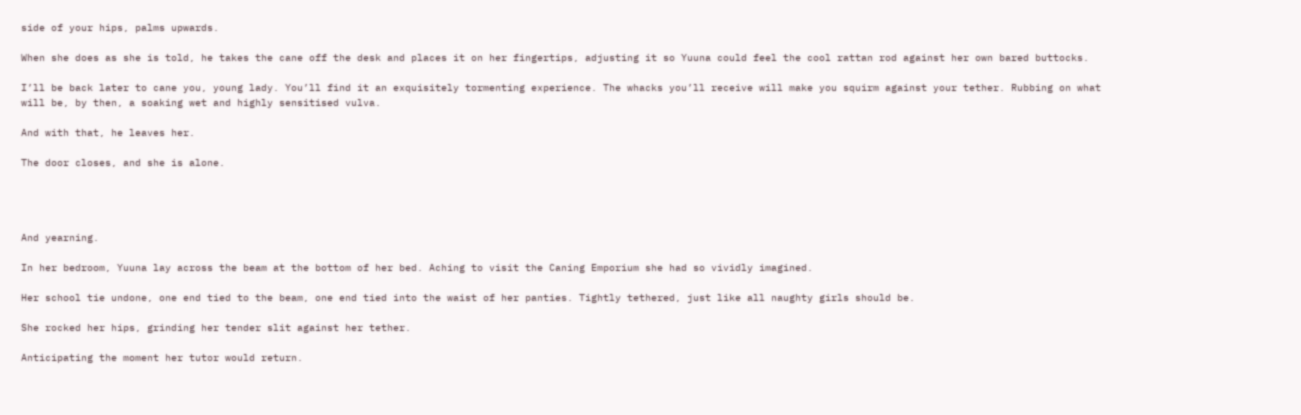side of your hips, palms upwards.

When she does as she is told, he takes the cane off the desk and places it on her fingertips, adjusting it so Yuuna could feel the cool rattan rod against her own bared buttocks.

I’ll be back later to cane you, young lady. You’ll find it an exquisitely tormenting experience. The whacks you’ll receive will make you squirm against your tether. Rubbing on what will be, by then, a soaking wet and highly sensitised vulva.

And with that, he leaves her.

The door closes, and she is alone.




And yearning.

In her bedroom, Yuuna lay across the beam at the bottom of her bed. Aching to visit the Caning Emporium she had so vividly imagined.

Her school tie undone, one end tied to the beam, one end tied into the waist of her panties. Tightly tethered, just like all naughty girls should be.

She rocked her hips, grinding her tender slit against her tether.

Anticipating the moment her tutor would return.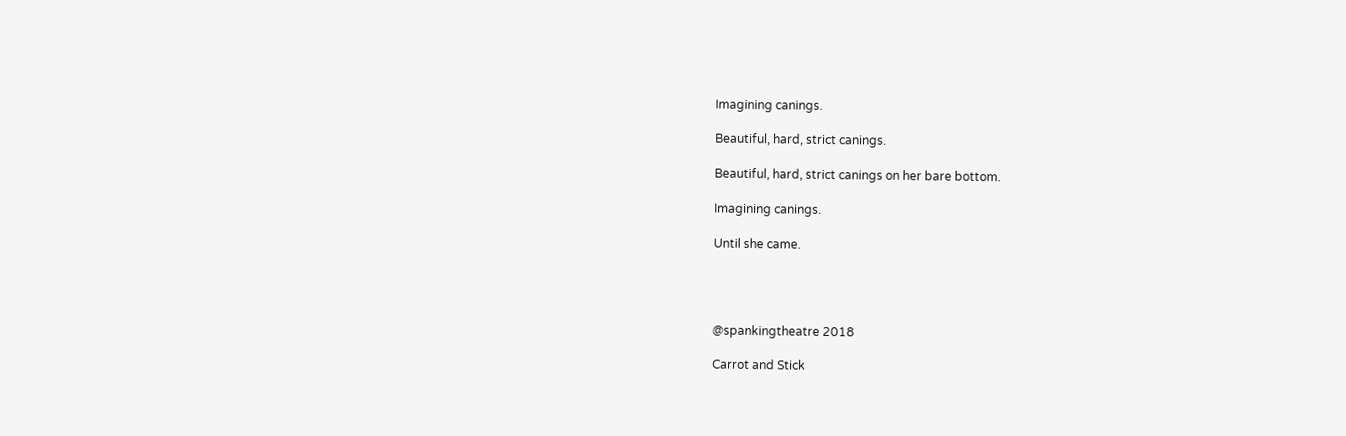Imagining canings.

Beautiful, hard, strict canings.

Beautiful, hard, strict canings on her bare bottom.

Imagining canings.

Until she came.




@spankingtheatre 2018

Carrot and Stick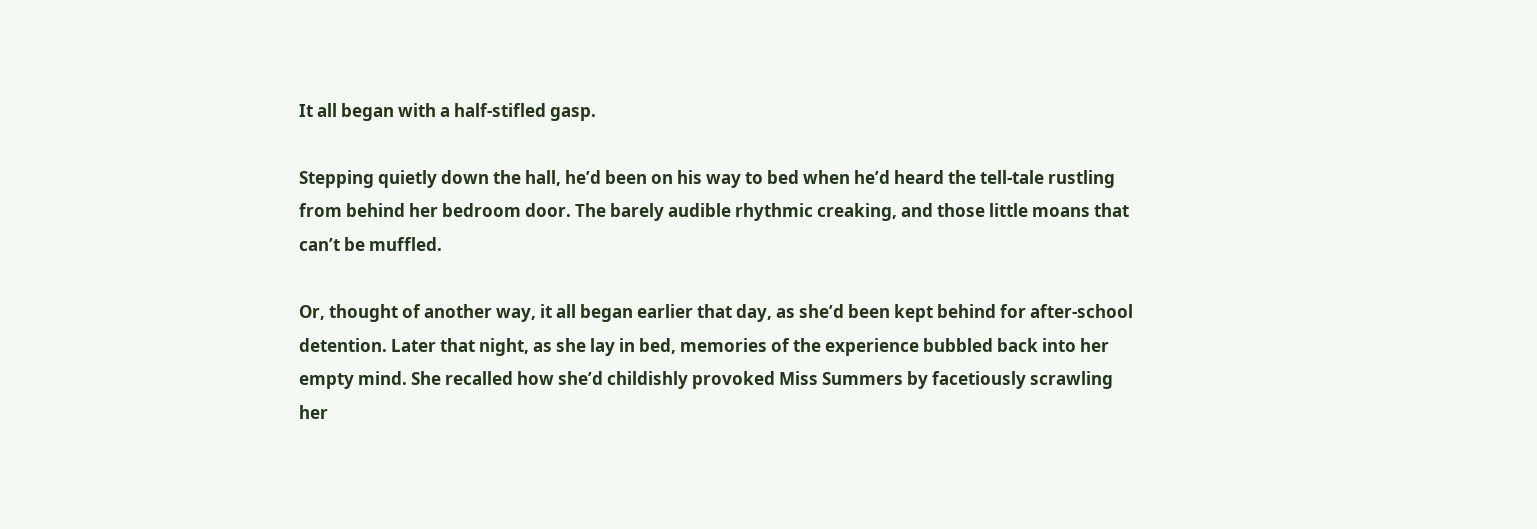It all began with a half-stifled gasp.

Stepping quietly down the hall, he’d been on his way to bed when he’d heard the tell-tale rustling from behind her bedroom door. The barely audible rhythmic creaking, and those little moans that can’t be muffled.

Or, thought of another way, it all began earlier that day, as she’d been kept behind for after-school detention. Later that night, as she lay in bed, memories of the experience bubbled back into her empty mind. She recalled how she’d childishly provoked Miss Summers by facetiously scrawling her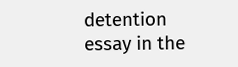detention essay in the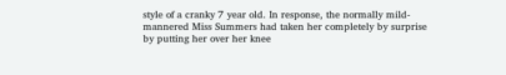style of a cranky 7 year old. In response, the normally mild-mannered Miss Summers had taken her completely by surprise by putting her over her knee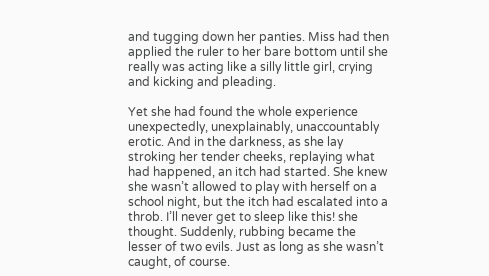and tugging down her panties. Miss had then applied the ruler to her bare bottom until she really was acting like a silly little girl, crying and kicking and pleading.

Yet she had found the whole experience unexpectedly, unexplainably, unaccountably erotic. And in the darkness, as she lay stroking her tender cheeks, replaying what had happened, an itch had started. She knew she wasn’t allowed to play with herself on a school night, but the itch had escalated into a throb. I’ll never get to sleep like this! she thought. Suddenly, rubbing became the lesser of two evils. Just as long as she wasn’t caught, of course.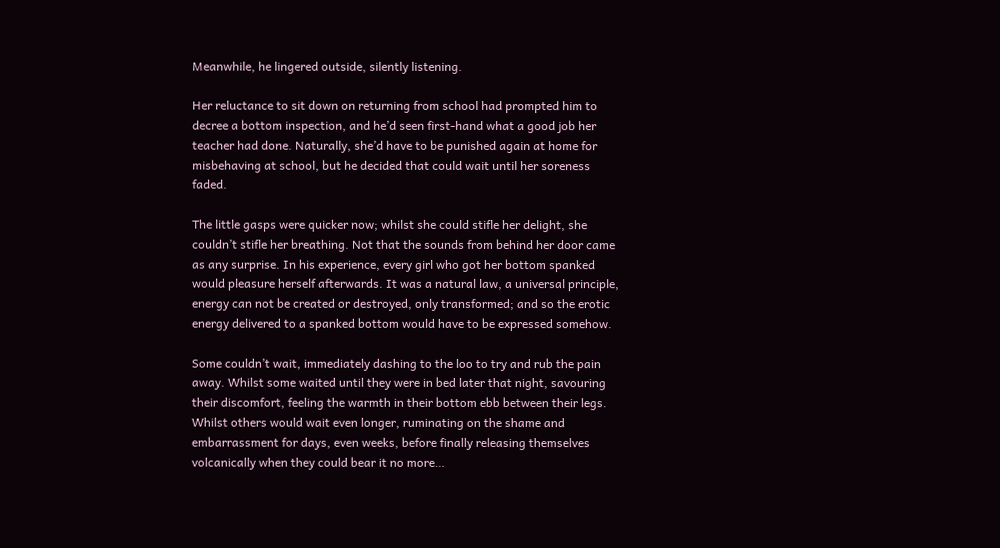Meanwhile, he lingered outside, silently listening.

Her reluctance to sit down on returning from school had prompted him to decree a bottom inspection, and he’d seen first-hand what a good job her teacher had done. Naturally, she’d have to be punished again at home for misbehaving at school, but he decided that could wait until her soreness faded.

The little gasps were quicker now; whilst she could stifle her delight, she couldn’t stifle her breathing. Not that the sounds from behind her door came as any surprise. In his experience, every girl who got her bottom spanked would pleasure herself afterwards. It was a natural law, a universal principle, energy can not be created or destroyed, only transformed; and so the erotic energy delivered to a spanked bottom would have to be expressed somehow.

Some couldn’t wait, immediately dashing to the loo to try and rub the pain away. Whilst some waited until they were in bed later that night, savouring their discomfort, feeling the warmth in their bottom ebb between their legs. Whilst others would wait even longer, ruminating on the shame and embarrassment for days, even weeks, before finally releasing themselves volcanically when they could bear it no more…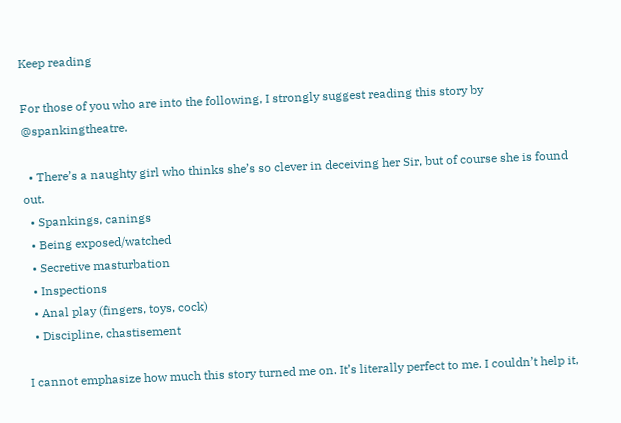Keep reading

For those of you who are into the following, I strongly suggest reading this story by @spankingtheatre.

  • There’s a naughty girl who thinks she’s so clever in deceiving her Sir, but of course she is found out.
  • Spankings, canings
  • Being exposed/watched
  • Secretive masturbation
  • Inspections
  • Anal play (fingers, toys, cock)
  • Discipline, chastisement

I cannot emphasize how much this story turned me on. It’s literally perfect to me. I couldn’t help it,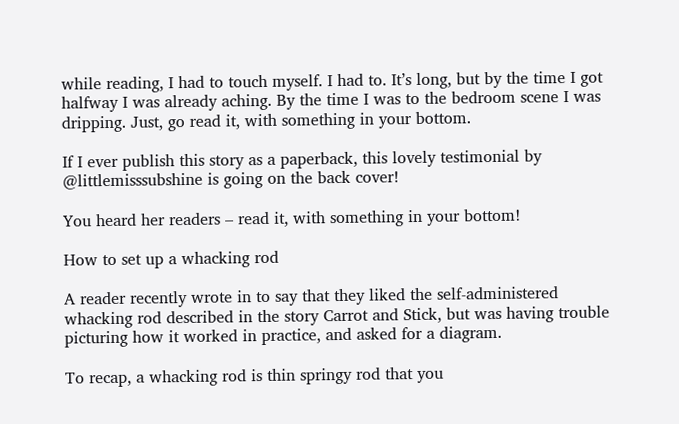while reading, I had to touch myself. I had to. It’s long, but by the time I got halfway I was already aching. By the time I was to the bedroom scene I was dripping. Just, go read it, with something in your bottom.

If I ever publish this story as a paperback, this lovely testimonial by @littlemisssubshine is going on the back cover!

You heard her readers – read it, with something in your bottom!

How to set up a whacking rod

A reader recently wrote in to say that they liked the self-administered whacking rod described in the story Carrot and Stick, but was having trouble picturing how it worked in practice, and asked for a diagram.

To recap, a whacking rod is thin springy rod that you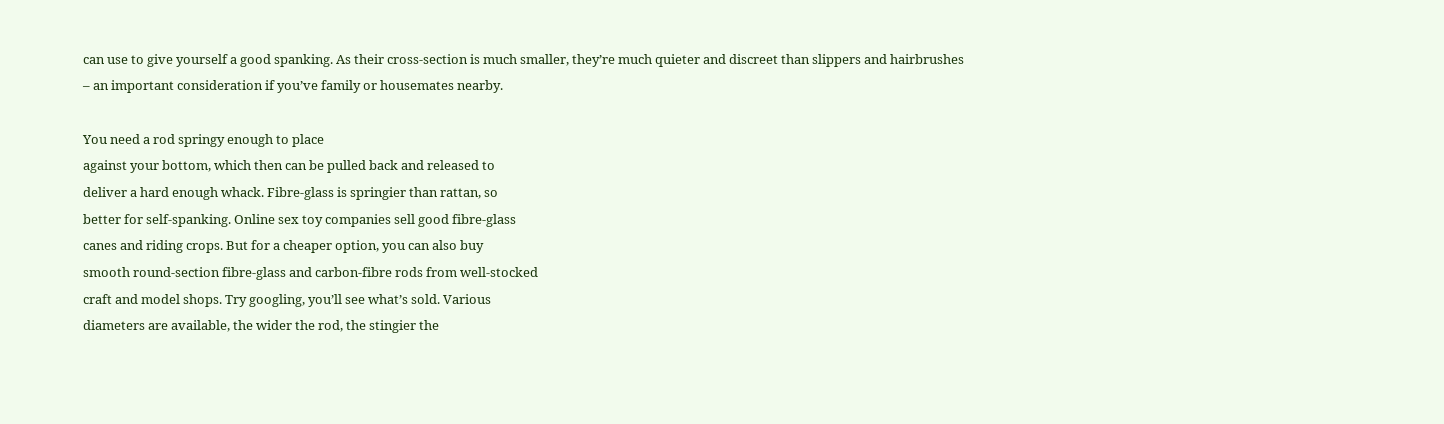can use to give yourself a good spanking. As their cross-section is much smaller, they’re much quieter and discreet than slippers and hairbrushes – an important consideration if you’ve family or housemates nearby.

You need a rod springy enough to place
against your bottom, which then can be pulled back and released to
deliver a hard enough whack. Fibre-glass is springier than rattan, so
better for self-spanking. Online sex toy companies sell good fibre-glass
canes and riding crops. But for a cheaper option, you can also buy
smooth round-section fibre-glass and carbon-fibre rods from well-stocked
craft and model shops. Try googling, you’ll see what’s sold. Various
diameters are available, the wider the rod, the stingier the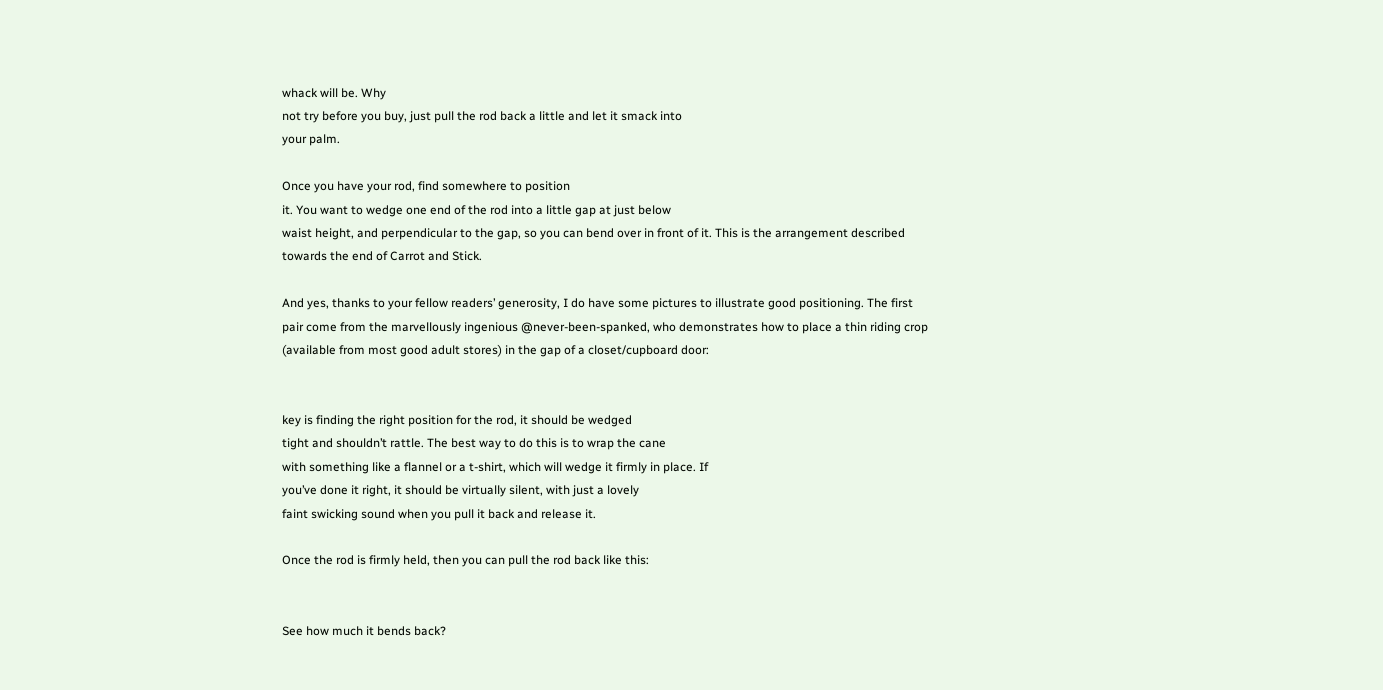whack will be. Why
not try before you buy, just pull the rod back a little and let it smack into
your palm.

Once you have your rod, find somewhere to position
it. You want to wedge one end of the rod into a little gap at just below
waist height, and perpendicular to the gap, so you can bend over in front of it. This is the arrangement described towards the end of Carrot and Stick.

And yes, thanks to your fellow readers’ generosity, I do have some pictures to illustrate good positioning. The first pair come from the marvellously ingenious @never-been-spanked, who demonstrates how to place a thin riding crop (available from most good adult stores) in the gap of a closet/cupboard door:


key is finding the right position for the rod, it should be wedged
tight and shouldn’t rattle. The best way to do this is to wrap the cane
with something like a flannel or a t-shirt, which will wedge it firmly in place. If
you’ve done it right, it should be virtually silent, with just a lovely
faint swicking sound when you pull it back and release it.

Once the rod is firmly held, then you can pull the rod back like this:


See how much it bends back?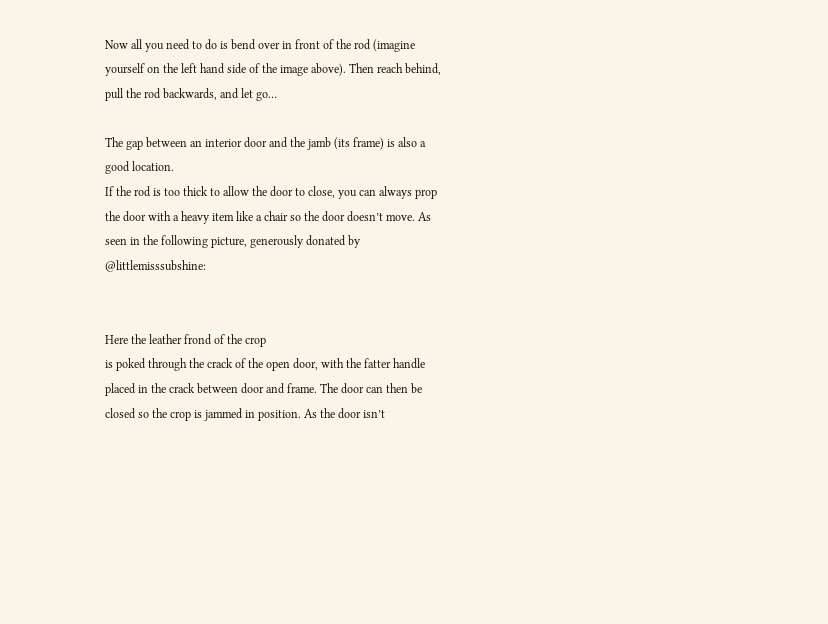Now all you need to do is bend over in front of the rod (imagine
yourself on the left hand side of the image above). Then reach behind,
pull the rod backwards, and let go…

The gap between an interior door and the jamb (its frame) is also a good location.
If the rod is too thick to allow the door to close, you can always prop
the door with a heavy item like a chair so the door doesn’t move. As seen in the following picture, generously donated by @littlemisssubshine:


Here the leather frond of the crop
is poked through the crack of the open door, with the fatter handle placed in the crack between door and frame. The door can then be closed so the crop is jammed in position. As the door isn’t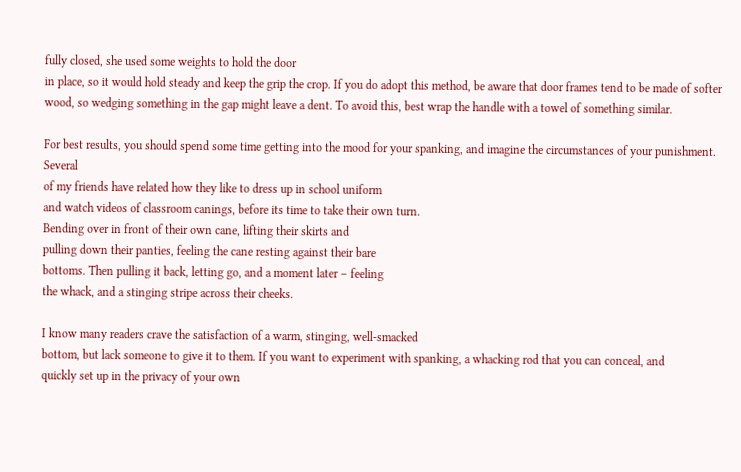fully closed, she used some weights to hold the door
in place, so it would hold steady and keep the grip the crop. If you do adopt this method, be aware that door frames tend to be made of softer wood, so wedging something in the gap might leave a dent. To avoid this, best wrap the handle with a towel of something similar.

For best results, you should spend some time getting into the mood for your spanking, and imagine the circumstances of your punishment. Several
of my friends have related how they like to dress up in school uniform
and watch videos of classroom canings, before its time to take their own turn.
Bending over in front of their own cane, lifting their skirts and
pulling down their panties, feeling the cane resting against their bare
bottoms. Then pulling it back, letting go, and a moment later – feeling
the whack, and a stinging stripe across their cheeks.

I know many readers crave the satisfaction of a warm, stinging, well-smacked
bottom, but lack someone to give it to them. If you want to experiment with spanking, a whacking rod that you can conceal, and
quickly set up in the privacy of your own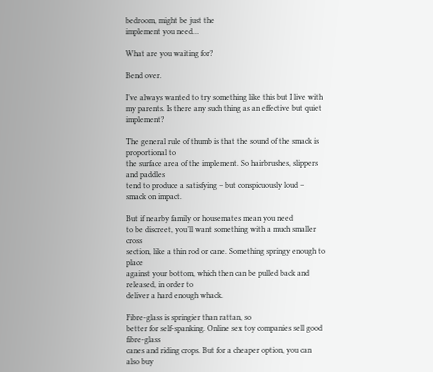bedroom, might be just the
implement you need…

What are you waiting for?

Bend over.

I’ve always wanted to try something like this but I live with my parents. Is there any such thing as an effective but quiet implement?

The general rule of thumb is that the sound of the smack is proportional to
the surface area of the implement. So hairbrushes, slippers and paddles
tend to produce a satisfying – but conspicuously loud – smack on impact.

But if nearby family or housemates mean you need
to be discreet, you’ll want something with a much smaller cross
section, like a thin rod or cane. Something springy enough to place
against your bottom, which then can be pulled back and released, in order to
deliver a hard enough whack.

Fibre-glass is springier than rattan, so
better for self-spanking. Online sex toy companies sell good fibre-glass
canes and riding crops. But for a cheaper option, you can also buy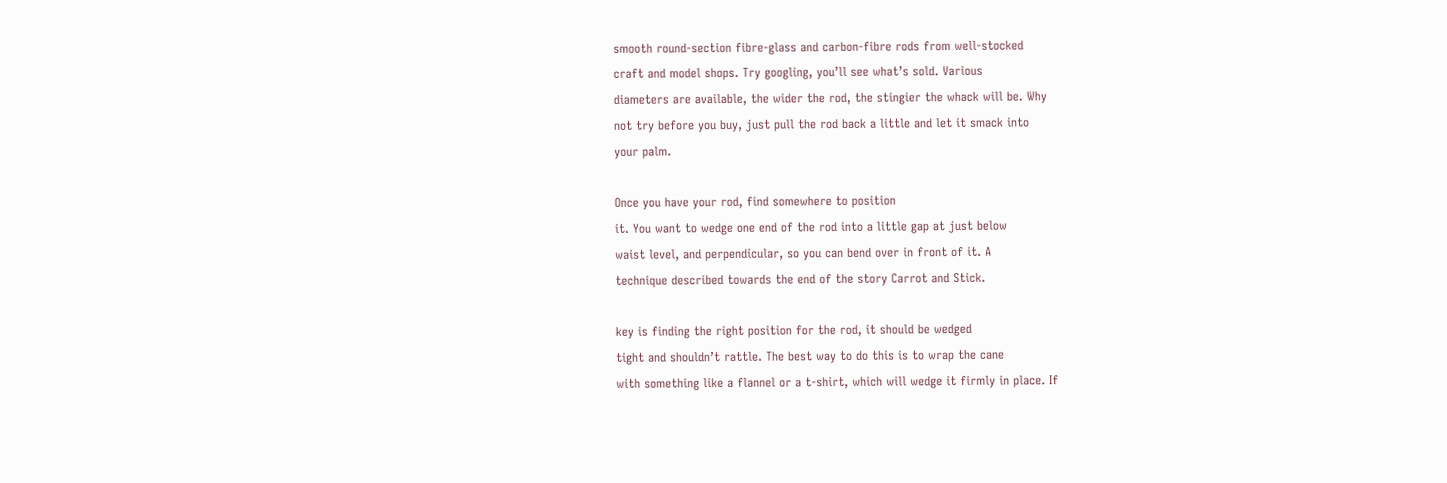smooth round-section fibre-glass and carbon-fibre rods from well-stocked
craft and model shops. Try googling, you’ll see what’s sold. Various
diameters are available, the wider the rod, the stingier the whack will be. Why
not try before you buy, just pull the rod back a little and let it smack into
your palm.

Once you have your rod, find somewhere to position
it. You want to wedge one end of the rod into a little gap at just below
waist level, and perpendicular, so you can bend over in front of it. A
technique described towards the end of the story Carrot and Stick.

key is finding the right position for the rod, it should be wedged
tight and shouldn’t rattle. The best way to do this is to wrap the cane
with something like a flannel or a t-shirt, which will wedge it firmly in place. If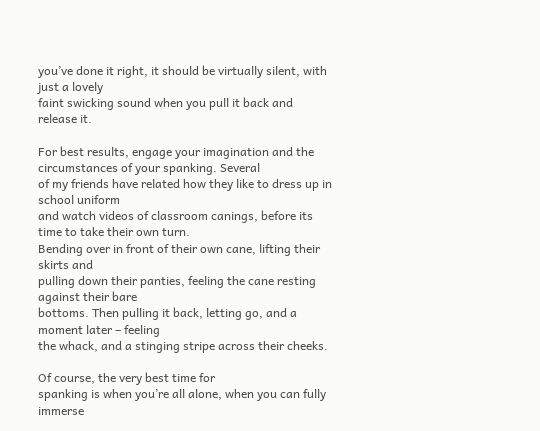you’ve done it right, it should be virtually silent, with just a lovely
faint swicking sound when you pull it back and release it.

For best results, engage your imagination and the circumstances of your spanking. Several
of my friends have related how they like to dress up in school uniform
and watch videos of classroom canings, before its time to take their own turn.
Bending over in front of their own cane, lifting their skirts and
pulling down their panties, feeling the cane resting against their bare
bottoms. Then pulling it back, letting go, and a moment later – feeling
the whack, and a stinging stripe across their cheeks.

Of course, the very best time for
spanking is when you’re all alone, when you can fully immerse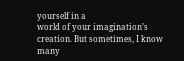yourself in a
world of your imagination’s creation. But sometimes, I know many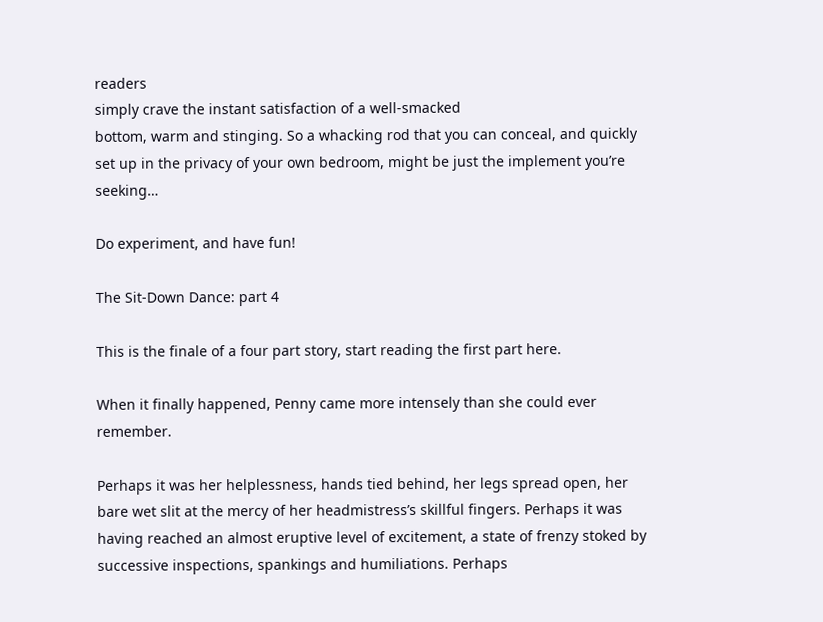readers
simply crave the instant satisfaction of a well-smacked
bottom, warm and stinging. So a whacking rod that you can conceal, and quickly set up in the privacy of your own bedroom, might be just the implement you’re seeking…

Do experiment, and have fun!

The Sit-Down Dance: part 4

This is the finale of a four part story, start reading the first part here.

When it finally happened, Penny came more intensely than she could ever remember.

Perhaps it was her helplessness, hands tied behind, her legs spread open, her bare wet slit at the mercy of her headmistress’s skillful fingers. Perhaps it was having reached an almost eruptive level of excitement, a state of frenzy stoked by successive inspections, spankings and humiliations. Perhaps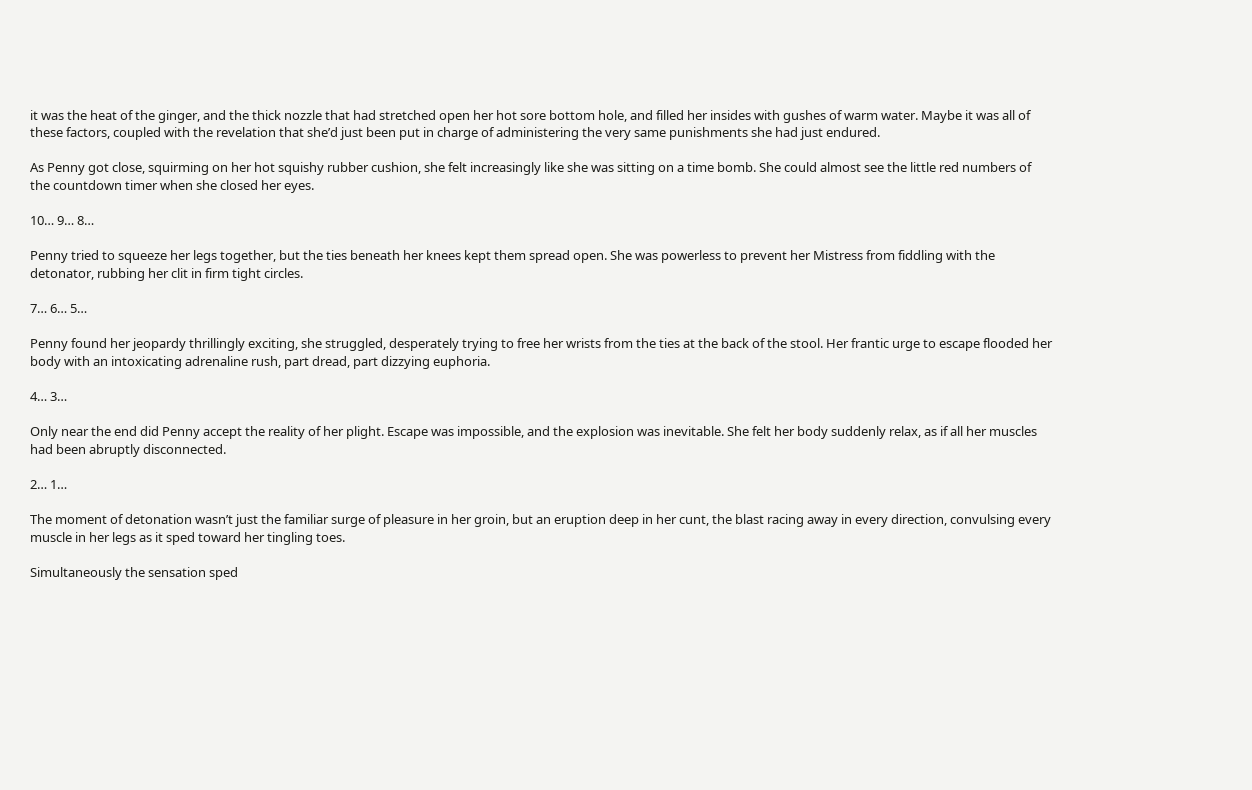it was the heat of the ginger, and the thick nozzle that had stretched open her hot sore bottom hole, and filled her insides with gushes of warm water. Maybe it was all of these factors, coupled with the revelation that she’d just been put in charge of administering the very same punishments she had just endured.

As Penny got close, squirming on her hot squishy rubber cushion, she felt increasingly like she was sitting on a time bomb. She could almost see the little red numbers of the countdown timer when she closed her eyes.

10… 9… 8…

Penny tried to squeeze her legs together, but the ties beneath her knees kept them spread open. She was powerless to prevent her Mistress from fiddling with the detonator, rubbing her clit in firm tight circles.

7… 6… 5…

Penny found her jeopardy thrillingly exciting, she struggled, desperately trying to free her wrists from the ties at the back of the stool. Her frantic urge to escape flooded her body with an intoxicating adrenaline rush, part dread, part dizzying euphoria.

4… 3…

Only near the end did Penny accept the reality of her plight. Escape was impossible, and the explosion was inevitable. She felt her body suddenly relax, as if all her muscles had been abruptly disconnected.

2… 1…

The moment of detonation wasn’t just the familiar surge of pleasure in her groin, but an eruption deep in her cunt, the blast racing away in every direction, convulsing every muscle in her legs as it sped toward her tingling toes.

Simultaneously the sensation sped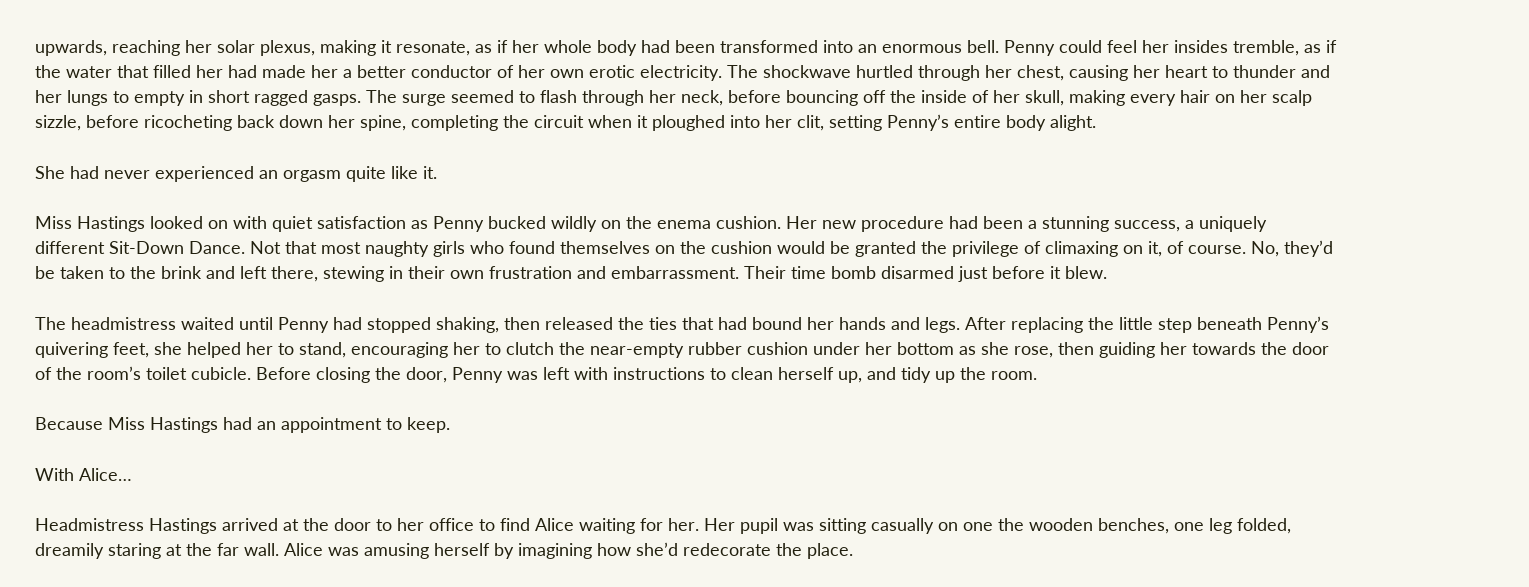upwards, reaching her solar plexus, making it resonate, as if her whole body had been transformed into an enormous bell. Penny could feel her insides tremble, as if the water that filled her had made her a better conductor of her own erotic electricity. The shockwave hurtled through her chest, causing her heart to thunder and her lungs to empty in short ragged gasps. The surge seemed to flash through her neck, before bouncing off the inside of her skull, making every hair on her scalp sizzle, before ricocheting back down her spine, completing the circuit when it ploughed into her clit, setting Penny’s entire body alight.

She had never experienced an orgasm quite like it.

Miss Hastings looked on with quiet satisfaction as Penny bucked wildly on the enema cushion. Her new procedure had been a stunning success, a uniquely different Sit-Down Dance. Not that most naughty girls who found themselves on the cushion would be granted the privilege of climaxing on it, of course. No, they’d be taken to the brink and left there, stewing in their own frustration and embarrassment. Their time bomb disarmed just before it blew.

The headmistress waited until Penny had stopped shaking, then released the ties that had bound her hands and legs. After replacing the little step beneath Penny’s quivering feet, she helped her to stand, encouraging her to clutch the near-empty rubber cushion under her bottom as she rose, then guiding her towards the door of the room’s toilet cubicle. Before closing the door, Penny was left with instructions to clean herself up, and tidy up the room.

Because Miss Hastings had an appointment to keep.

With Alice…

Headmistress Hastings arrived at the door to her office to find Alice waiting for her. Her pupil was sitting casually on one the wooden benches, one leg folded, dreamily staring at the far wall. Alice was amusing herself by imagining how she’d redecorate the place.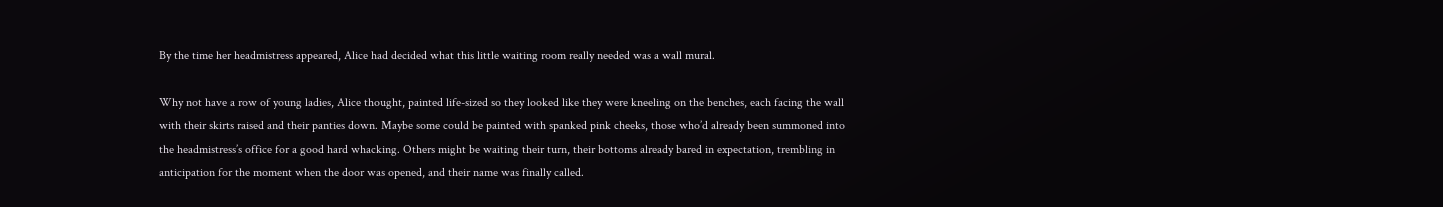By the time her headmistress appeared, Alice had decided what this little waiting room really needed was a wall mural.

Why not have a row of young ladies, Alice thought, painted life-sized so they looked like they were kneeling on the benches, each facing the wall with their skirts raised and their panties down. Maybe some could be painted with spanked pink cheeks, those who’d already been summoned into the headmistress’s office for a good hard whacking. Others might be waiting their turn, their bottoms already bared in expectation, trembling in anticipation for the moment when the door was opened, and their name was finally called.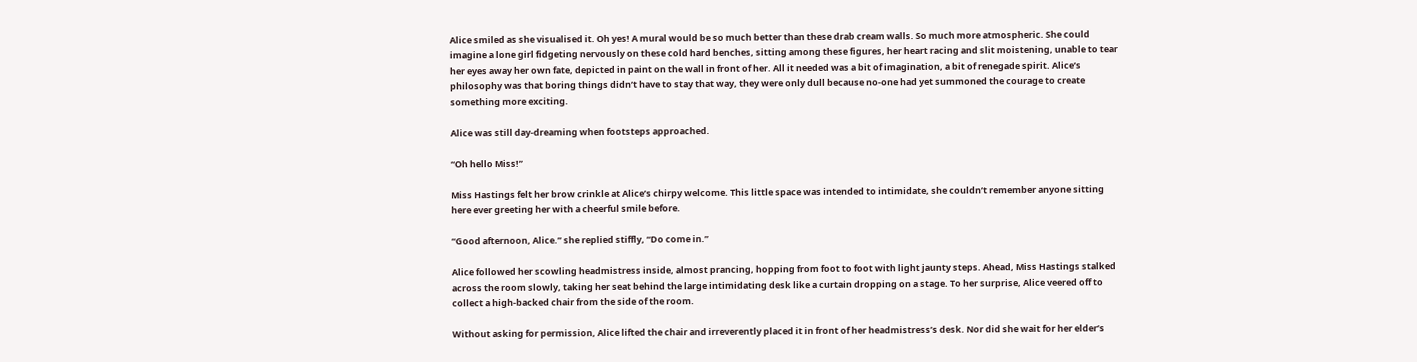Alice smiled as she visualised it. Oh yes! A mural would be so much better than these drab cream walls. So much more atmospheric. She could imagine a lone girl fidgeting nervously on these cold hard benches, sitting among these figures, her heart racing and slit moistening, unable to tear her eyes away her own fate, depicted in paint on the wall in front of her. All it needed was a bit of imagination, a bit of renegade spirit. Alice’s philosophy was that boring things didn’t have to stay that way, they were only dull because no-one had yet summoned the courage to create something more exciting.

Alice was still day-dreaming when footsteps approached.

“Oh hello Miss!”

Miss Hastings felt her brow crinkle at Alice’s chirpy welcome. This little space was intended to intimidate, she couldn’t remember anyone sitting here ever greeting her with a cheerful smile before.

“Good afternoon, Alice.” she replied stiffly, “Do come in.”

Alice followed her scowling headmistress inside, almost prancing, hopping from foot to foot with light jaunty steps. Ahead, Miss Hastings stalked across the room slowly, taking her seat behind the large intimidating desk like a curtain dropping on a stage. To her surprise, Alice veered off to collect a high-backed chair from the side of the room.

Without asking for permission, Alice lifted the chair and irreverently placed it in front of her headmistress’s desk. Nor did she wait for her elder’s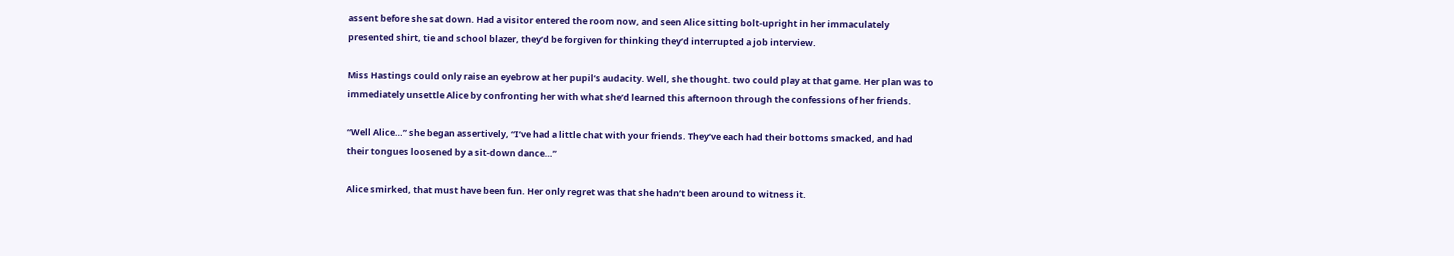assent before she sat down. Had a visitor entered the room now, and seen Alice sitting bolt-upright in her immaculately presented shirt, tie and school blazer, they’d be forgiven for thinking they’d interrupted a job interview.

Miss Hastings could only raise an eyebrow at her pupil’s audacity. Well, she thought. two could play at that game. Her plan was to immediately unsettle Alice by confronting her with what she’d learned this afternoon through the confessions of her friends.

“Well Alice…” she began assertively, “I’ve had a little chat with your friends. They’ve each had their bottoms smacked, and had their tongues loosened by a sit-down dance…”

Alice smirked, that must have been fun. Her only regret was that she hadn’t been around to witness it.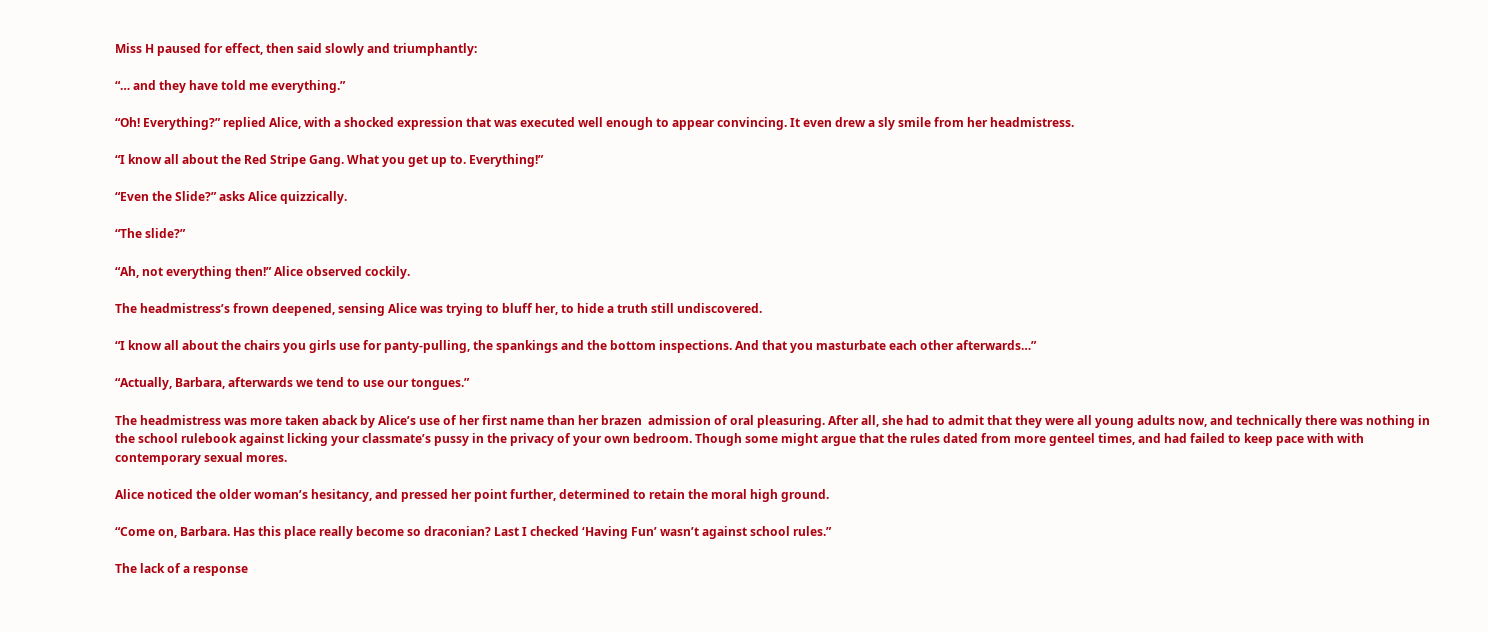Miss H paused for effect, then said slowly and triumphantly:

“… and they have told me everything.”

“Oh! Everything?” replied Alice, with a shocked expression that was executed well enough to appear convincing. It even drew a sly smile from her headmistress.

“I know all about the Red Stripe Gang. What you get up to. Everything!”

“Even the Slide?” asks Alice quizzically.

“The slide?”

“Ah, not everything then!” Alice observed cockily.

The headmistress’s frown deepened, sensing Alice was trying to bluff her, to hide a truth still undiscovered.

“I know all about the chairs you girls use for panty-pulling, the spankings and the bottom inspections. And that you masturbate each other afterwards…”

“Actually, Barbara, afterwards we tend to use our tongues.”

The headmistress was more taken aback by Alice’s use of her first name than her brazen  admission of oral pleasuring. After all, she had to admit that they were all young adults now, and technically there was nothing in the school rulebook against licking your classmate’s pussy in the privacy of your own bedroom. Though some might argue that the rules dated from more genteel times, and had failed to keep pace with with contemporary sexual mores.

Alice noticed the older woman’s hesitancy, and pressed her point further, determined to retain the moral high ground.

“Come on, Barbara. Has this place really become so draconian? Last I checked ‘Having Fun’ wasn’t against school rules.”

The lack of a response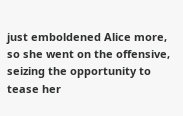just emboldened Alice more, so she went on the offensive, seizing the opportunity to tease her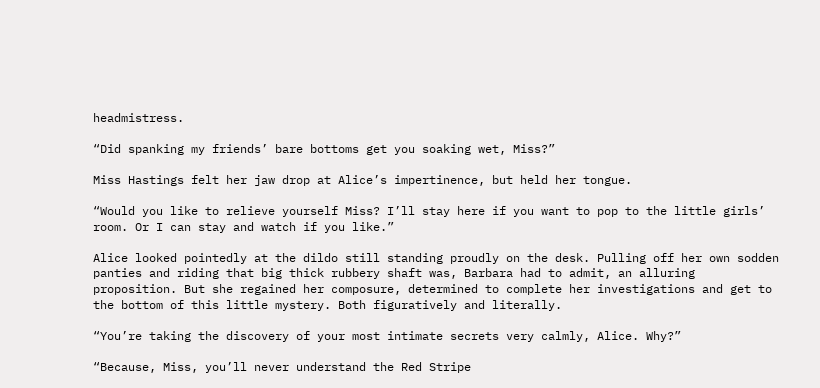headmistress.

“Did spanking my friends’ bare bottoms get you soaking wet, Miss?”

Miss Hastings felt her jaw drop at Alice’s impertinence, but held her tongue.

“Would you like to relieve yourself Miss? I’ll stay here if you want to pop to the little girls’ room. Or I can stay and watch if you like.”

Alice looked pointedly at the dildo still standing proudly on the desk. Pulling off her own sodden panties and riding that big thick rubbery shaft was, Barbara had to admit, an alluring proposition. But she regained her composure, determined to complete her investigations and get to the bottom of this little mystery. Both figuratively and literally.

“You’re taking the discovery of your most intimate secrets very calmly, Alice. Why?”

“Because, Miss, you’ll never understand the Red Stripe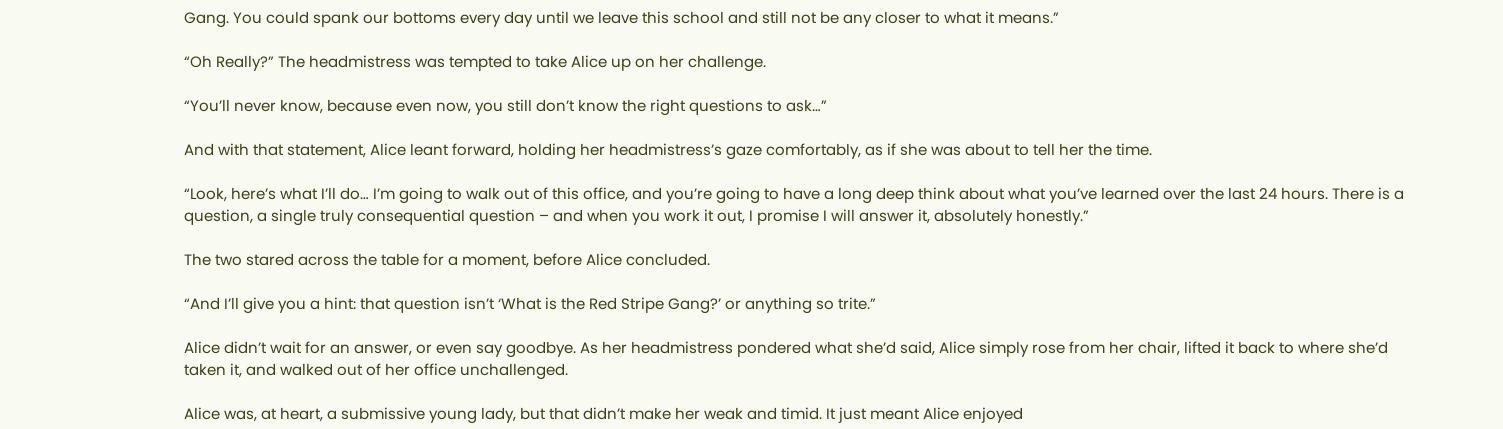Gang. You could spank our bottoms every day until we leave this school and still not be any closer to what it means.”

“Oh Really?” The headmistress was tempted to take Alice up on her challenge.

“You’ll never know, because even now, you still don’t know the right questions to ask…”

And with that statement, Alice leant forward, holding her headmistress’s gaze comfortably, as if she was about to tell her the time.

“Look, here’s what I’ll do… I’m going to walk out of this office, and you’re going to have a long deep think about what you’ve learned over the last 24 hours. There is a question, a single truly consequential question – and when you work it out, I promise I will answer it, absolutely honestly.”

The two stared across the table for a moment, before Alice concluded.

“And I’ll give you a hint: that question isn’t ‘What is the Red Stripe Gang?’ or anything so trite.”

Alice didn’t wait for an answer, or even say goodbye. As her headmistress pondered what she’d said, Alice simply rose from her chair, lifted it back to where she’d taken it, and walked out of her office unchallenged.

Alice was, at heart, a submissive young lady, but that didn’t make her weak and timid. It just meant Alice enjoyed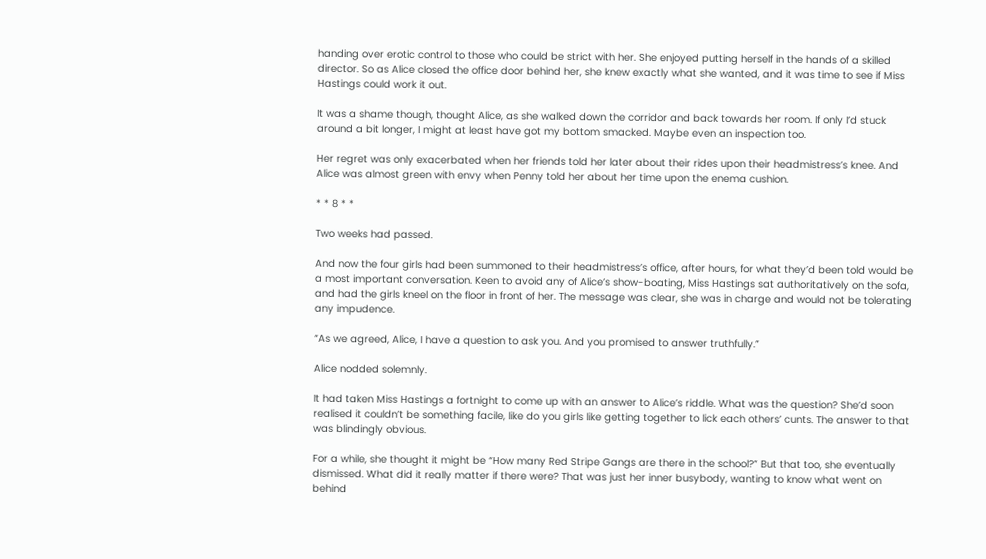handing over erotic control to those who could be strict with her. She enjoyed putting herself in the hands of a skilled director. So as Alice closed the office door behind her, she knew exactly what she wanted, and it was time to see if Miss Hastings could work it out.

It was a shame though, thought Alice, as she walked down the corridor and back towards her room. If only I’d stuck around a bit longer, I might at least have got my bottom smacked. Maybe even an inspection too.

Her regret was only exacerbated when her friends told her later about their rides upon their headmistress’s knee. And Alice was almost green with envy when Penny told her about her time upon the enema cushion.

* * 8 * *

Two weeks had passed.

And now the four girls had been summoned to their headmistress’s office, after hours, for what they’d been told would be a most important conversation. Keen to avoid any of Alice’s show-boating, Miss Hastings sat authoritatively on the sofa, and had the girls kneel on the floor in front of her. The message was clear, she was in charge and would not be tolerating any impudence.

“As we agreed, Alice, I have a question to ask you. And you promised to answer truthfully.”

Alice nodded solemnly.

It had taken Miss Hastings a fortnight to come up with an answer to Alice’s riddle. What was the question? She’d soon realised it couldn’t be something facile, like do you girls like getting together to lick each others’ cunts. The answer to that was blindingly obvious.

For a while, she thought it might be “How many Red Stripe Gangs are there in the school?” But that too, she eventually dismissed. What did it really matter if there were? That was just her inner busybody, wanting to know what went on behind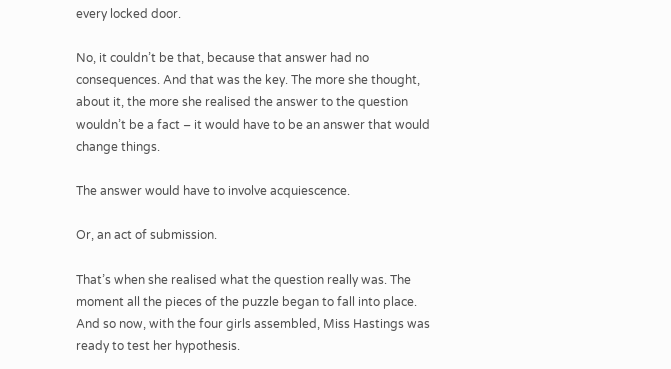every locked door.

No, it couldn’t be that, because that answer had no consequences. And that was the key. The more she thought, about it, the more she realised the answer to the question wouldn’t be a fact – it would have to be an answer that would change things.

The answer would have to involve acquiescence.

Or, an act of submission.

That’s when she realised what the question really was. The moment all the pieces of the puzzle began to fall into place. And so now, with the four girls assembled, Miss Hastings was ready to test her hypothesis.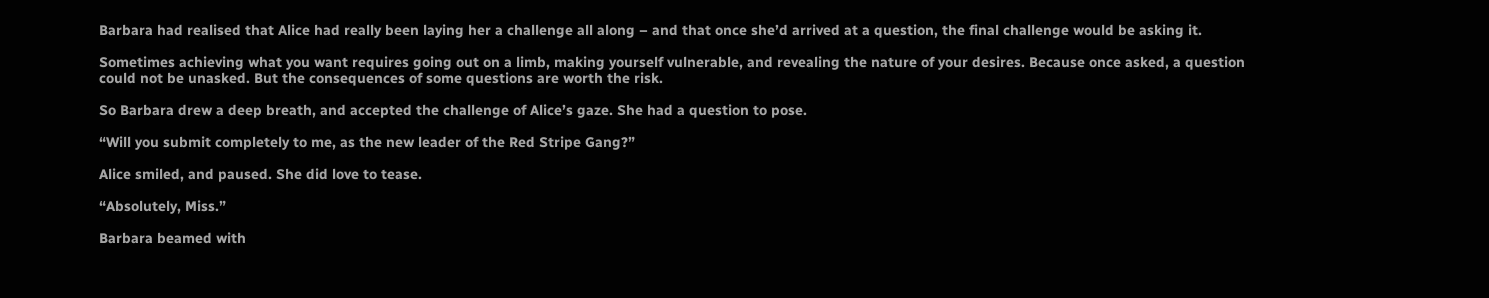Barbara had realised that Alice had really been laying her a challenge all along – and that once she’d arrived at a question, the final challenge would be asking it.

Sometimes achieving what you want requires going out on a limb, making yourself vulnerable, and revealing the nature of your desires. Because once asked, a question could not be unasked. But the consequences of some questions are worth the risk.

So Barbara drew a deep breath, and accepted the challenge of Alice’s gaze. She had a question to pose.

“Will you submit completely to me, as the new leader of the Red Stripe Gang?”

Alice smiled, and paused. She did love to tease.

“Absolutely, Miss.”

Barbara beamed with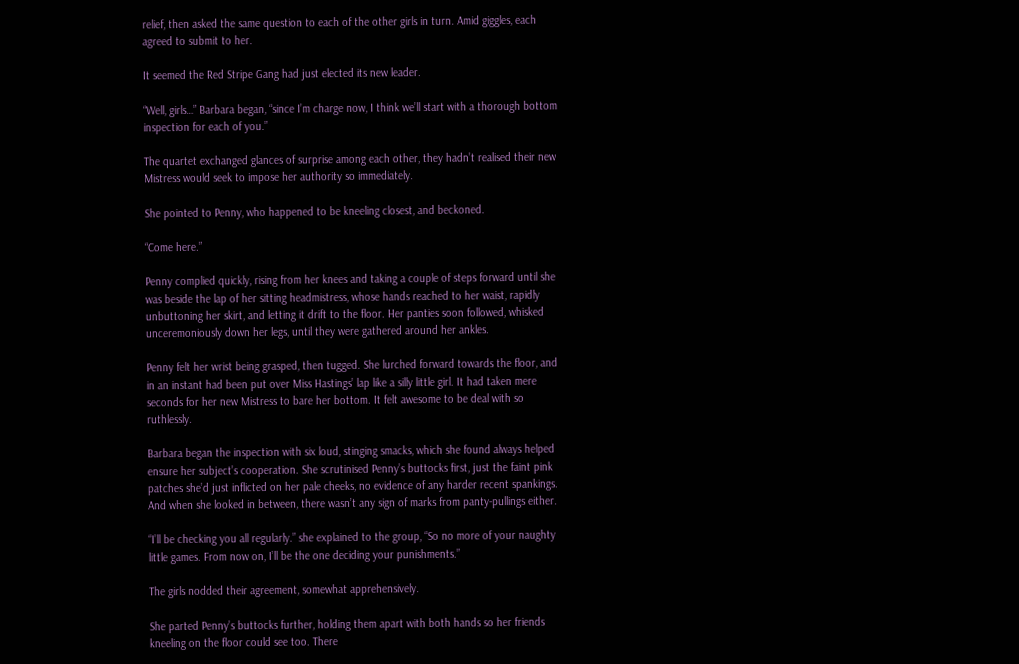relief, then asked the same question to each of the other girls in turn. Amid giggles, each agreed to submit to her.

It seemed the Red Stripe Gang had just elected its new leader.

“Well, girls…” Barbara began, “since I’m charge now, I think we’ll start with a thorough bottom inspection for each of you.”

The quartet exchanged glances of surprise among each other, they hadn’t realised their new Mistress would seek to impose her authority so immediately.

She pointed to Penny, who happened to be kneeling closest, and beckoned.

“Come here.”

Penny complied quickly, rising from her knees and taking a couple of steps forward until she was beside the lap of her sitting headmistress, whose hands reached to her waist, rapidly unbuttoning her skirt, and letting it drift to the floor. Her panties soon followed, whisked unceremoniously down her legs, until they were gathered around her ankles.

Penny felt her wrist being grasped, then tugged. She lurched forward towards the floor, and in an instant had been put over Miss Hastings’ lap like a silly little girl. It had taken mere seconds for her new Mistress to bare her bottom. It felt awesome to be deal with so ruthlessly.

Barbara began the inspection with six loud, stinging smacks, which she found always helped ensure her subject’s cooperation. She scrutinised Penny’s buttocks first, just the faint pink patches she’d just inflicted on her pale cheeks, no evidence of any harder recent spankings. And when she looked in between, there wasn’t any sign of marks from panty-pullings either.

“I’ll be checking you all regularly.” she explained to the group, “So no more of your naughty little games. From now on, I’ll be the one deciding your punishments.”

The girls nodded their agreement, somewhat apprehensively.

She parted Penny’s buttocks further, holding them apart with both hands so her friends kneeling on the floor could see too. There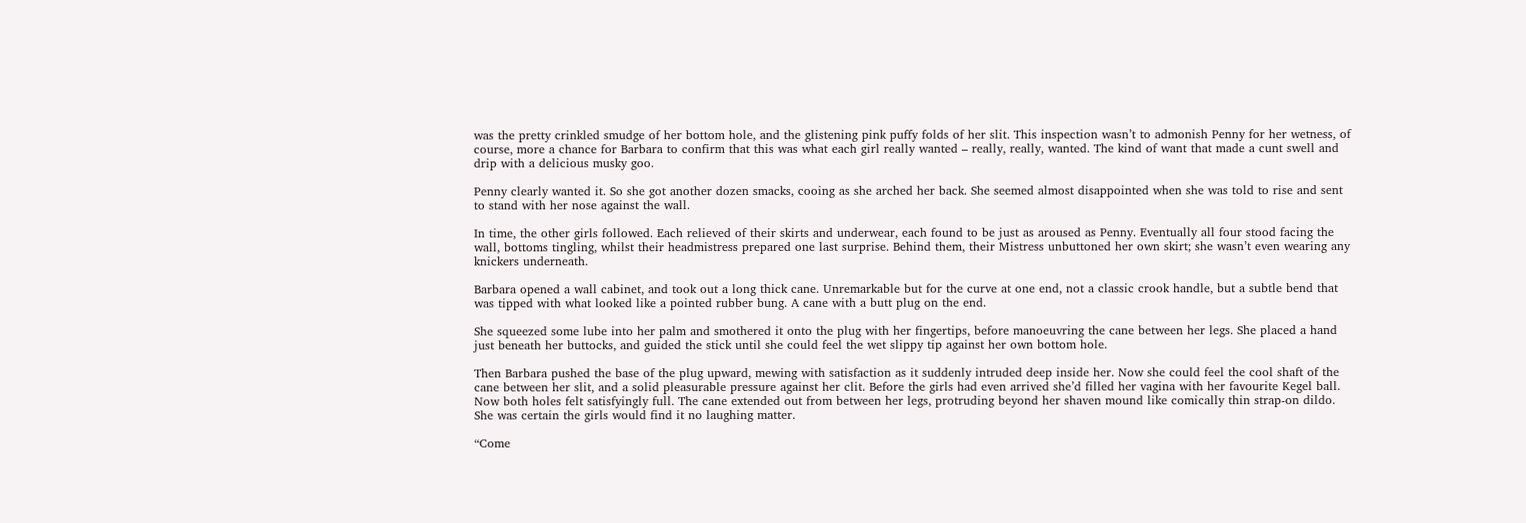was the pretty crinkled smudge of her bottom hole, and the glistening pink puffy folds of her slit. This inspection wasn’t to admonish Penny for her wetness, of course, more a chance for Barbara to confirm that this was what each girl really wanted – really, really, wanted. The kind of want that made a cunt swell and drip with a delicious musky goo.

Penny clearly wanted it. So she got another dozen smacks, cooing as she arched her back. She seemed almost disappointed when she was told to rise and sent to stand with her nose against the wall.

In time, the other girls followed. Each relieved of their skirts and underwear, each found to be just as aroused as Penny. Eventually all four stood facing the wall, bottoms tingling, whilst their headmistress prepared one last surprise. Behind them, their Mistress unbuttoned her own skirt; she wasn’t even wearing any knickers underneath.

Barbara opened a wall cabinet, and took out a long thick cane. Unremarkable but for the curve at one end, not a classic crook handle, but a subtle bend that was tipped with what looked like a pointed rubber bung. A cane with a butt plug on the end.

She squeezed some lube into her palm and smothered it onto the plug with her fingertips, before manoeuvring the cane between her legs. She placed a hand just beneath her buttocks, and guided the stick until she could feel the wet slippy tip against her own bottom hole.

Then Barbara pushed the base of the plug upward, mewing with satisfaction as it suddenly intruded deep inside her. Now she could feel the cool shaft of the cane between her slit, and a solid pleasurable pressure against her clit. Before the girls had even arrived she’d filled her vagina with her favourite Kegel ball. Now both holes felt satisfyingly full. The cane extended out from between her legs, protruding beyond her shaven mound like comically thin strap-on dildo. She was certain the girls would find it no laughing matter.

“Come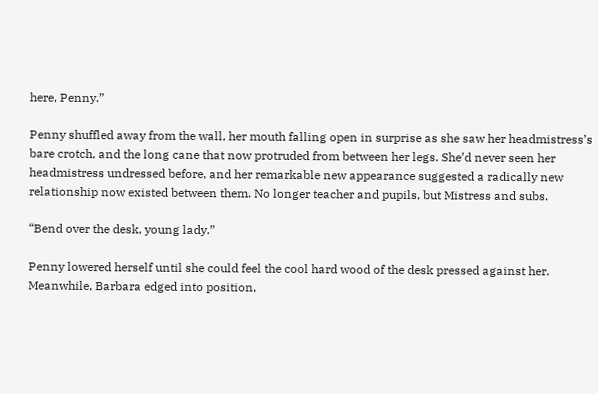here, Penny.”

Penny shuffled away from the wall, her mouth falling open in surprise as she saw her headmistress’s bare crotch, and the long cane that now protruded from between her legs. She’d never seen her headmistress undressed before, and her remarkable new appearance suggested a radically new relationship now existed between them. No longer teacher and pupils, but Mistress and subs.

“Bend over the desk, young lady.”

Penny lowered herself until she could feel the cool hard wood of the desk pressed against her. Meanwhile, Barbara edged into position,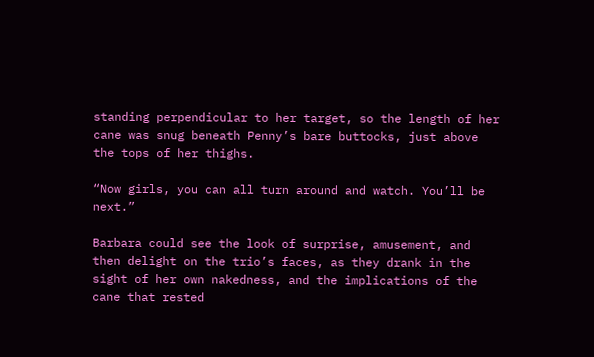standing perpendicular to her target, so the length of her cane was snug beneath Penny’s bare buttocks, just above the tops of her thighs.

“Now girls, you can all turn around and watch. You’ll be next.”

Barbara could see the look of surprise, amusement, and then delight on the trio’s faces, as they drank in the sight of her own nakedness, and the implications of the cane that rested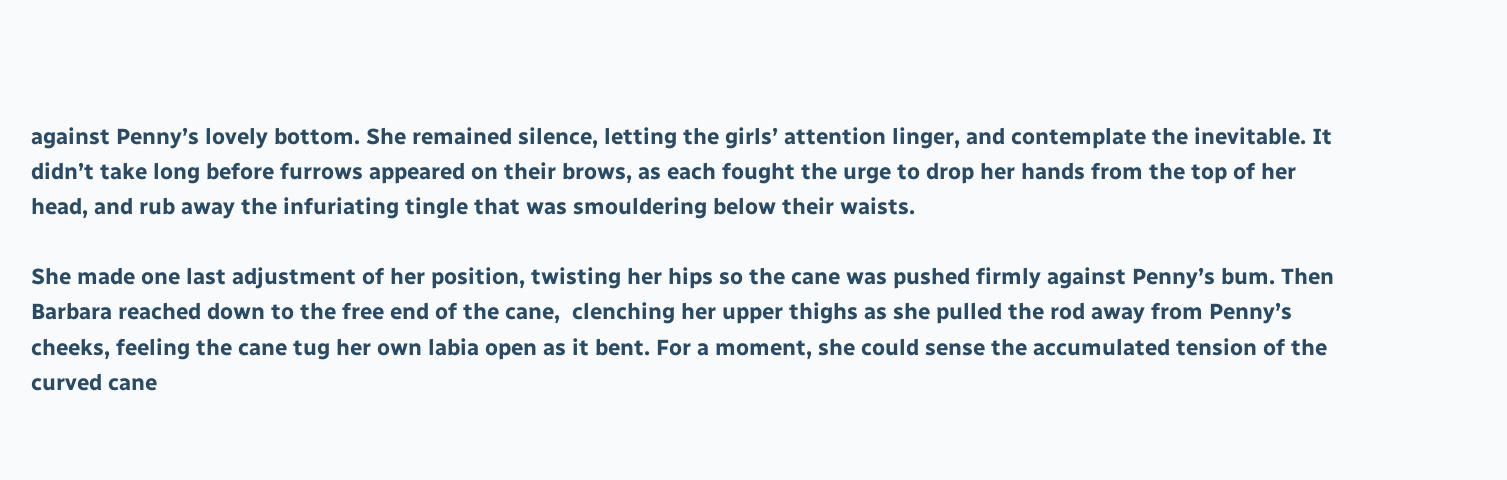against Penny’s lovely bottom. She remained silence, letting the girls’ attention linger, and contemplate the inevitable. It didn’t take long before furrows appeared on their brows, as each fought the urge to drop her hands from the top of her head, and rub away the infuriating tingle that was smouldering below their waists.

She made one last adjustment of her position, twisting her hips so the cane was pushed firmly against Penny’s bum. Then Barbara reached down to the free end of the cane,  clenching her upper thighs as she pulled the rod away from Penny’s cheeks, feeling the cane tug her own labia open as it bent. For a moment, she could sense the accumulated tension of the curved cane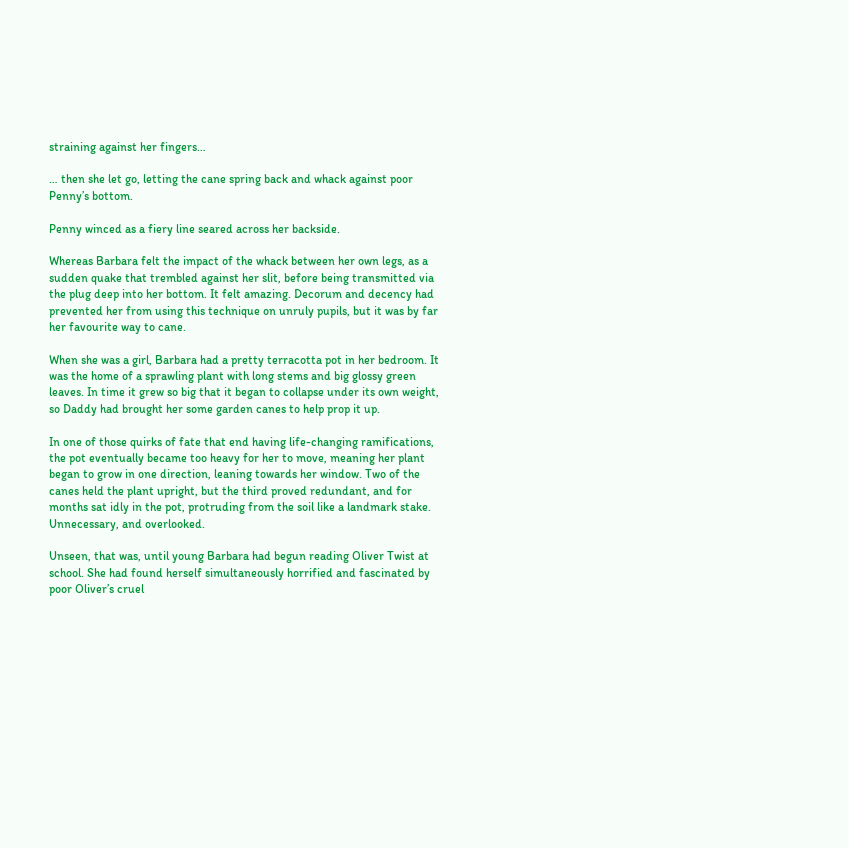straining against her fingers…

… then she let go, letting the cane spring back and whack against poor Penny’s bottom.

Penny winced as a fiery line seared across her backside.

Whereas Barbara felt the impact of the whack between her own legs, as a sudden quake that trembled against her slit, before being transmitted via the plug deep into her bottom. It felt amazing. Decorum and decency had prevented her from using this technique on unruly pupils, but it was by far her favourite way to cane.

When she was a girl, Barbara had a pretty terracotta pot in her bedroom. It was the home of a sprawling plant with long stems and big glossy green leaves. In time it grew so big that it began to collapse under its own weight, so Daddy had brought her some garden canes to help prop it up.

In one of those quirks of fate that end having life-changing ramifications, the pot eventually became too heavy for her to move, meaning her plant began to grow in one direction, leaning towards her window. Two of the canes held the plant upright, but the third proved redundant, and for months sat idly in the pot, protruding from the soil like a landmark stake. Unnecessary, and overlooked.

Unseen, that was, until young Barbara had begun reading Oliver Twist at school. She had found herself simultaneously horrified and fascinated by poor Oliver’s cruel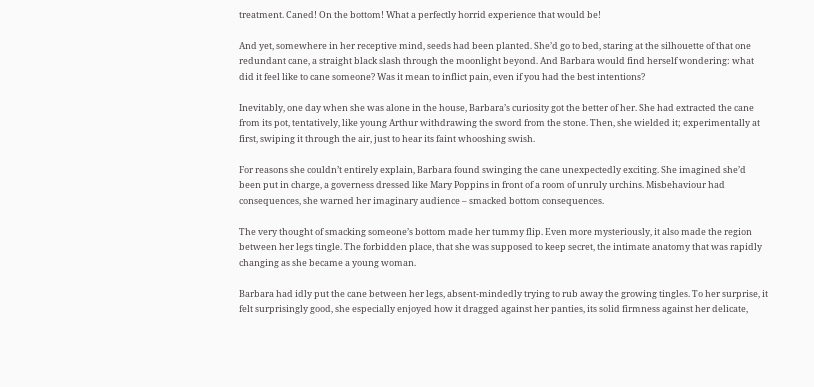treatment. Caned! On the bottom! What a perfectly horrid experience that would be!

And yet, somewhere in her receptive mind, seeds had been planted. She’d go to bed, staring at the silhouette of that one redundant cane, a straight black slash through the moonlight beyond. And Barbara would find herself wondering: what did it feel like to cane someone? Was it mean to inflict pain, even if you had the best intentions?

Inevitably, one day when she was alone in the house, Barbara’s curiosity got the better of her. She had extracted the cane from its pot, tentatively, like young Arthur withdrawing the sword from the stone. Then, she wielded it; experimentally at first, swiping it through the air, just to hear its faint whooshing swish.

For reasons she couldn’t entirely explain, Barbara found swinging the cane unexpectedly exciting. She imagined she’d been put in charge, a governess dressed like Mary Poppins in front of a room of unruly urchins. Misbehaviour had consequences, she warned her imaginary audience – smacked bottom consequences.

The very thought of smacking someone’s bottom made her tummy flip. Even more mysteriously, it also made the region between her legs tingle. The forbidden place, that she was supposed to keep secret, the intimate anatomy that was rapidly changing as she became a young woman.

Barbara had idly put the cane between her legs, absent-mindedly trying to rub away the growing tingles. To her surprise, it felt surprisingly good, she especially enjoyed how it dragged against her panties, its solid firmness against her delicate,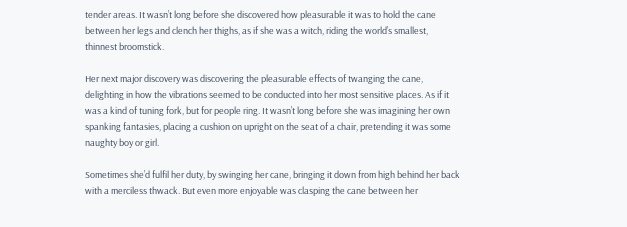tender areas. It wasn’t long before she discovered how pleasurable it was to hold the cane between her legs and clench her thighs, as if she was a witch, riding the world’s smallest, thinnest broomstick.

Her next major discovery was discovering the pleasurable effects of twanging the cane, delighting in how the vibrations seemed to be conducted into her most sensitive places. As if it was a kind of tuning fork, but for people ring. It wasn’t long before she was imagining her own spanking fantasies, placing a cushion on upright on the seat of a chair, pretending it was some naughty boy or girl.

Sometimes she’d fulfil her duty, by swinging her cane, bringing it down from high behind her back with a merciless thwack. But even more enjoyable was clasping the cane between her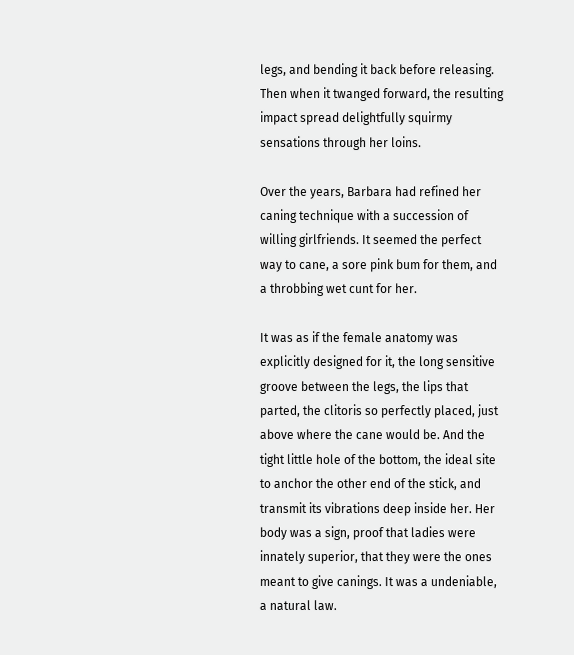legs, and bending it back before releasing. Then when it twanged forward, the resulting impact spread delightfully squirmy sensations through her loins.

Over the years, Barbara had refined her caning technique with a succession of willing girlfriends. It seemed the perfect way to cane, a sore pink bum for them, and a throbbing wet cunt for her.

It was as if the female anatomy was explicitly designed for it, the long sensitive groove between the legs, the lips that parted, the clitoris so perfectly placed, just above where the cane would be. And the tight little hole of the bottom, the ideal site to anchor the other end of the stick, and transmit its vibrations deep inside her. Her body was a sign, proof that ladies were innately superior, that they were the ones meant to give canings. It was a undeniable, a natural law.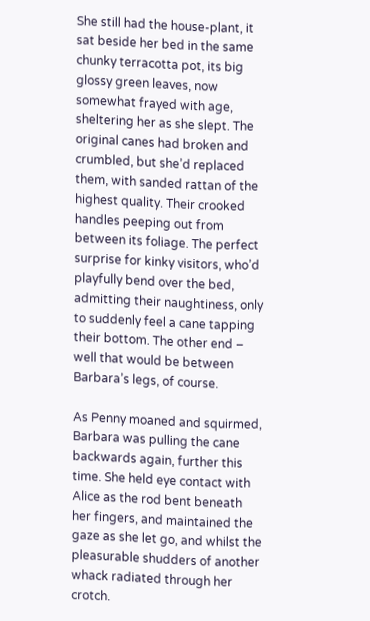She still had the house-plant, it sat beside her bed in the same chunky terracotta pot, its big glossy green leaves, now somewhat frayed with age, sheltering her as she slept. The original canes had broken and crumbled, but she’d replaced them, with sanded rattan of the highest quality. Their crooked handles peeping out from between its foliage. The perfect surprise for kinky visitors, who’d playfully bend over the bed, admitting their naughtiness, only to suddenly feel a cane tapping their bottom. The other end – well that would be between Barbara’s legs, of course.

As Penny moaned and squirmed, Barbara was pulling the cane backwards again, further this time. She held eye contact with Alice as the rod bent beneath her fingers, and maintained the gaze as she let go, and whilst the pleasurable shudders of another whack radiated through her crotch.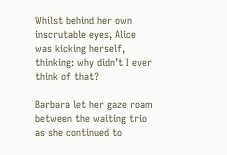Whilst behind her own inscrutable eyes, Alice was kicking herself, thinking: why didn’t I ever think of that?

Barbara let her gaze roam between the waiting trio as she continued to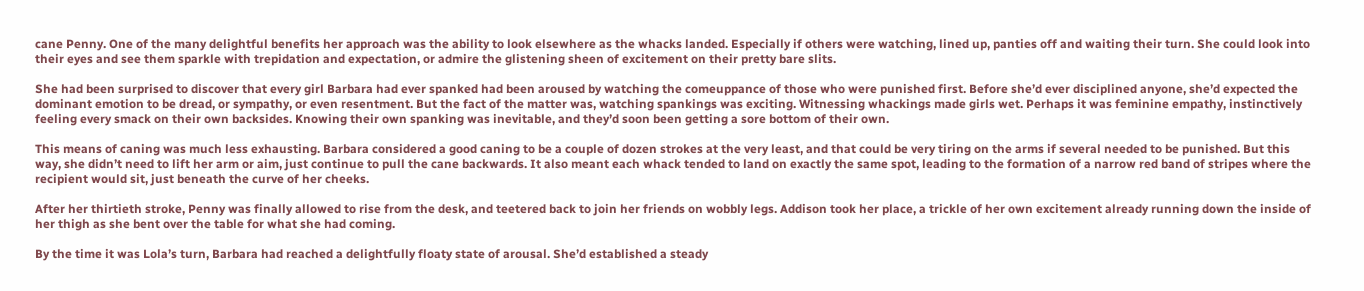cane Penny. One of the many delightful benefits her approach was the ability to look elsewhere as the whacks landed. Especially if others were watching, lined up, panties off and waiting their turn. She could look into their eyes and see them sparkle with trepidation and expectation, or admire the glistening sheen of excitement on their pretty bare slits.

She had been surprised to discover that every girl Barbara had ever spanked had been aroused by watching the comeuppance of those who were punished first. Before she’d ever disciplined anyone, she’d expected the dominant emotion to be dread, or sympathy, or even resentment. But the fact of the matter was, watching spankings was exciting. Witnessing whackings made girls wet. Perhaps it was feminine empathy, instinctively feeling every smack on their own backsides. Knowing their own spanking was inevitable, and they’d soon been getting a sore bottom of their own.

This means of caning was much less exhausting. Barbara considered a good caning to be a couple of dozen strokes at the very least, and that could be very tiring on the arms if several needed to be punished. But this way, she didn’t need to lift her arm or aim, just continue to pull the cane backwards. It also meant each whack tended to land on exactly the same spot, leading to the formation of a narrow red band of stripes where the recipient would sit, just beneath the curve of her cheeks.

After her thirtieth stroke, Penny was finally allowed to rise from the desk, and teetered back to join her friends on wobbly legs. Addison took her place, a trickle of her own excitement already running down the inside of her thigh as she bent over the table for what she had coming.

By the time it was Lola’s turn, Barbara had reached a delightfully floaty state of arousal. She’d established a steady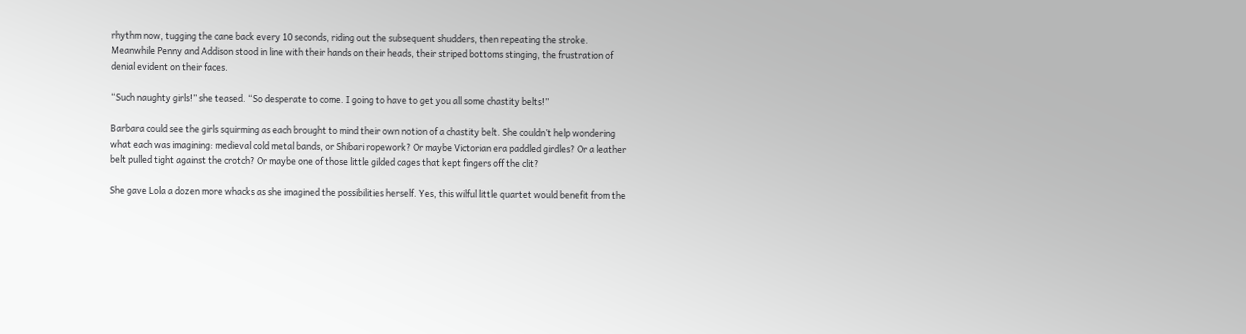rhythm now, tugging the cane back every 10 seconds, riding out the subsequent shudders, then repeating the stroke. Meanwhile Penny and Addison stood in line with their hands on their heads, their striped bottoms stinging, the frustration of denial evident on their faces.

“Such naughty girls!” she teased. “So desperate to come. I going to have to get you all some chastity belts!”

Barbara could see the girls squirming as each brought to mind their own notion of a chastity belt. She couldn’t help wondering what each was imagining: medieval cold metal bands, or Shibari ropework? Or maybe Victorian era paddled girdles? Or a leather belt pulled tight against the crotch? Or maybe one of those little gilded cages that kept fingers off the clit?

She gave Lola a dozen more whacks as she imagined the possibilities herself. Yes, this wilful little quartet would benefit from the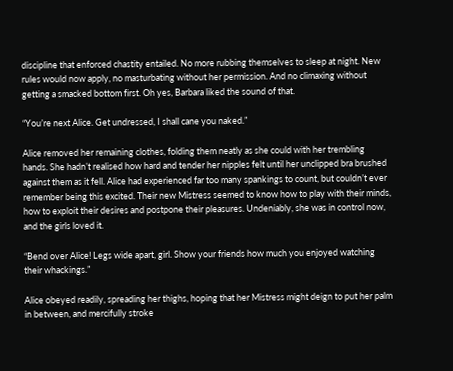discipline that enforced chastity entailed. No more rubbing themselves to sleep at night. New rules would now apply, no masturbating without her permission. And no climaxing without getting a smacked bottom first. Oh yes, Barbara liked the sound of that.

“You’re next Alice. Get undressed, I shall cane you naked.”

Alice removed her remaining clothes, folding them neatly as she could with her trembling hands. She hadn’t realised how hard and tender her nipples felt until her unclipped bra brushed against them as it fell. Alice had experienced far too many spankings to count, but couldn’t ever remember being this excited. Their new Mistress seemed to know how to play with their minds, how to exploit their desires and postpone their pleasures. Undeniably, she was in control now, and the girls loved it.

“Bend over Alice! Legs wide apart, girl. Show your friends how much you enjoyed watching their whackings.”

Alice obeyed readily, spreading her thighs, hoping that her Mistress might deign to put her palm in between, and mercifully stroke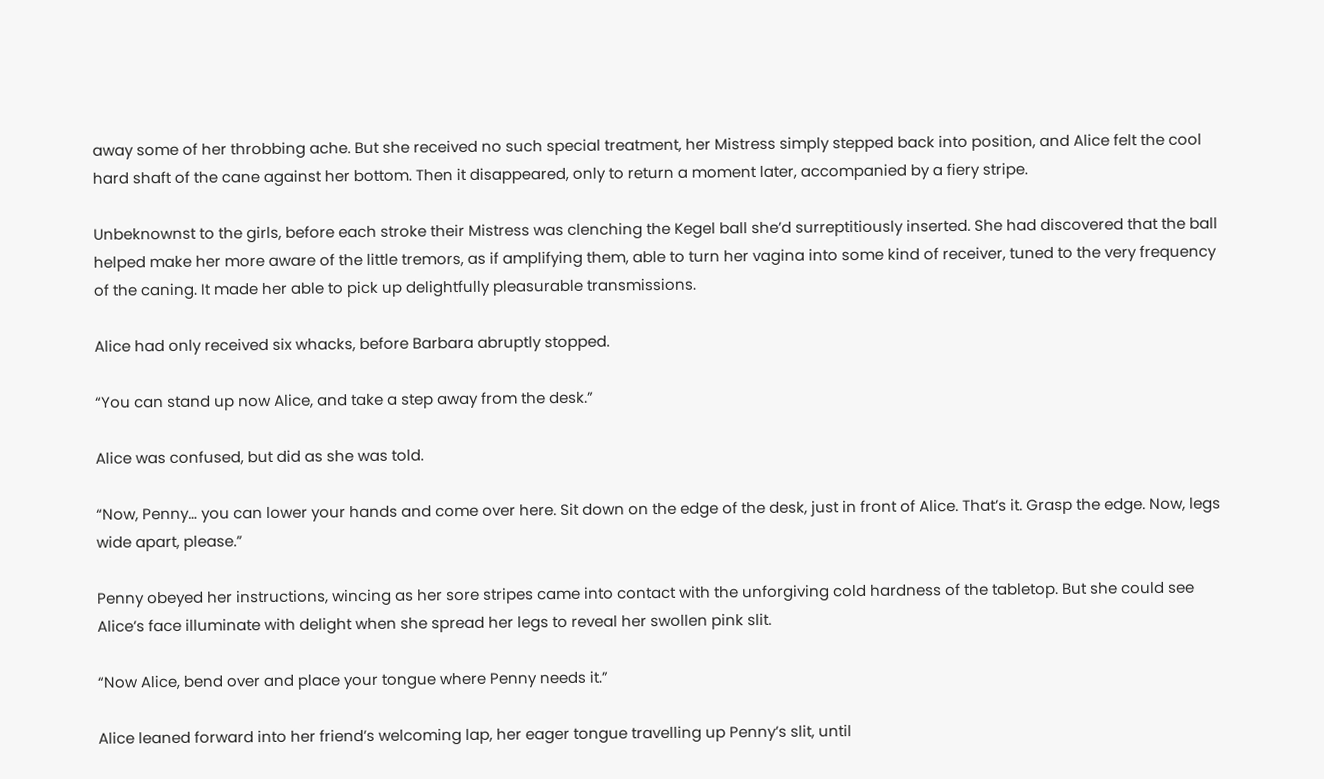away some of her throbbing ache. But she received no such special treatment, her Mistress simply stepped back into position, and Alice felt the cool hard shaft of the cane against her bottom. Then it disappeared, only to return a moment later, accompanied by a fiery stripe.

Unbeknownst to the girls, before each stroke their Mistress was clenching the Kegel ball she’d surreptitiously inserted. She had discovered that the ball helped make her more aware of the little tremors, as if amplifying them, able to turn her vagina into some kind of receiver, tuned to the very frequency of the caning. It made her able to pick up delightfully pleasurable transmissions.

Alice had only received six whacks, before Barbara abruptly stopped.

“You can stand up now Alice, and take a step away from the desk.”

Alice was confused, but did as she was told.

“Now, Penny… you can lower your hands and come over here. Sit down on the edge of the desk, just in front of Alice. That’s it. Grasp the edge. Now, legs wide apart, please.”

Penny obeyed her instructions, wincing as her sore stripes came into contact with the unforgiving cold hardness of the tabletop. But she could see Alice’s face illuminate with delight when she spread her legs to reveal her swollen pink slit.

“Now Alice, bend over and place your tongue where Penny needs it.”

Alice leaned forward into her friend’s welcoming lap, her eager tongue travelling up Penny’s slit, until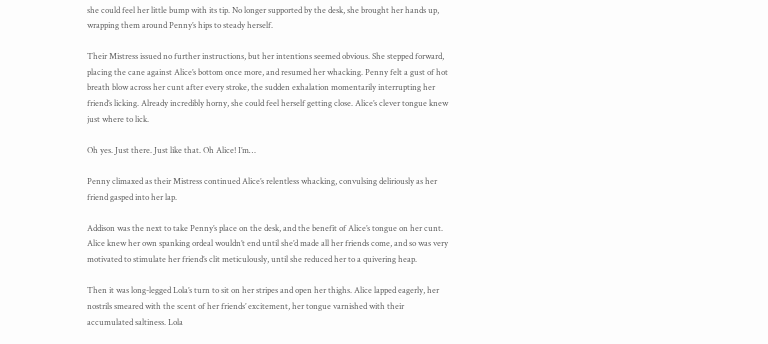she could feel her little bump with its tip. No longer supported by the desk, she brought her hands up, wrapping them around Penny’s hips to steady herself.

Their Mistress issued no further instructions, but her intentions seemed obvious. She stepped forward, placing the cane against Alice’s bottom once more, and resumed her whacking. Penny felt a gust of hot breath blow across her cunt after every stroke, the sudden exhalation momentarily interrupting her friend’s licking. Already incredibly horny, she could feel herself getting close. Alice’s clever tongue knew just where to lick.

Oh yes. Just there. Just like that. Oh Alice! I’m…

Penny climaxed as their Mistress continued Alice’s relentless whacking, convulsing deliriously as her friend gasped into her lap.

Addison was the next to take Penny’s place on the desk, and the benefit of Alice’s tongue on her cunt. Alice knew her own spanking ordeal wouldn’t end until she’d made all her friends come, and so was very motivated to stimulate her friend’s clit meticulously, until she reduced her to a quivering heap.

Then it was long-legged Lola’s turn to sit on her stripes and open her thighs. Alice lapped eagerly, her nostrils smeared with the scent of her friends’ excitement, her tongue varnished with their accumulated saltiness. Lola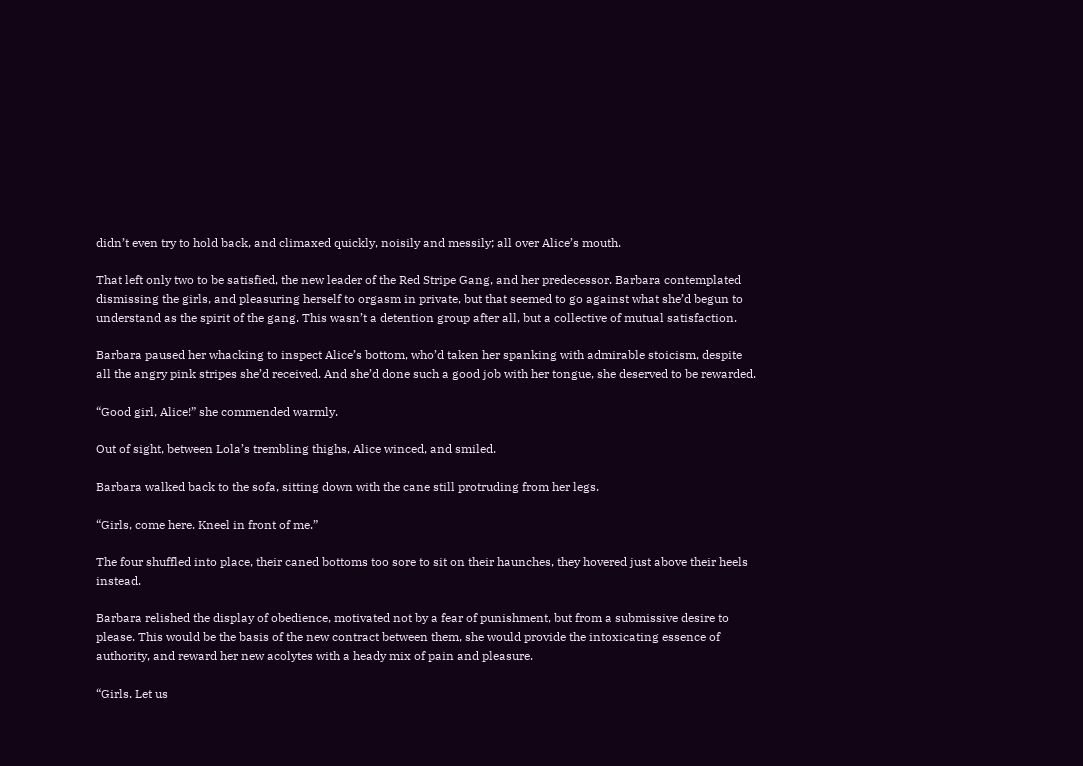didn’t even try to hold back, and climaxed quickly, noisily and messily; all over Alice’s mouth.

That left only two to be satisfied, the new leader of the Red Stripe Gang, and her predecessor. Barbara contemplated dismissing the girls, and pleasuring herself to orgasm in private, but that seemed to go against what she’d begun to understand as the spirit of the gang. This wasn’t a detention group after all, but a collective of mutual satisfaction.

Barbara paused her whacking to inspect Alice’s bottom, who’d taken her spanking with admirable stoicism, despite all the angry pink stripes she’d received. And she’d done such a good job with her tongue, she deserved to be rewarded.

“Good girl, Alice!” she commended warmly.

Out of sight, between Lola’s trembling thighs, Alice winced, and smiled.

Barbara walked back to the sofa, sitting down with the cane still protruding from her legs.

“Girls, come here. Kneel in front of me.”

The four shuffled into place, their caned bottoms too sore to sit on their haunches, they hovered just above their heels instead.

Barbara relished the display of obedience, motivated not by a fear of punishment, but from a submissive desire to please. This would be the basis of the new contract between them, she would provide the intoxicating essence of authority, and reward her new acolytes with a heady mix of pain and pleasure.

“Girls. Let us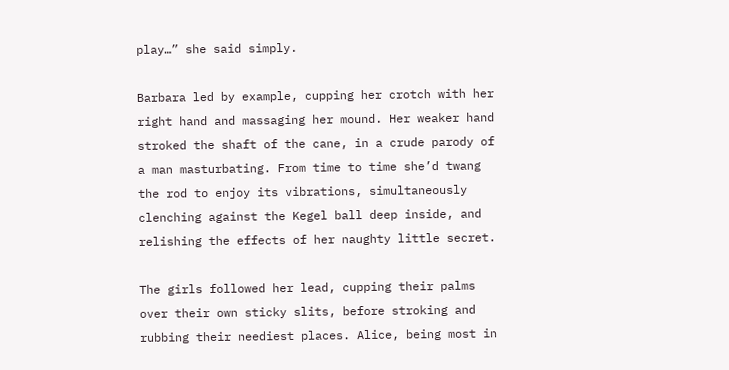play…” she said simply.

Barbara led by example, cupping her crotch with her right hand and massaging her mound. Her weaker hand stroked the shaft of the cane, in a crude parody of a man masturbating. From time to time she’d twang the rod to enjoy its vibrations, simultaneously clenching against the Kegel ball deep inside, and relishing the effects of her naughty little secret.

The girls followed her lead, cupping their palms over their own sticky slits, before stroking and rubbing their neediest places. Alice, being most in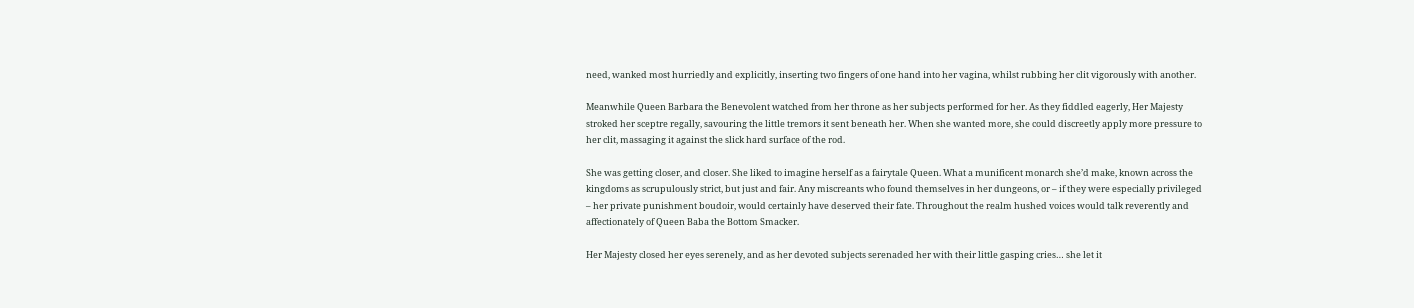need, wanked most hurriedly and explicitly, inserting two fingers of one hand into her vagina, whilst rubbing her clit vigorously with another.

Meanwhile Queen Barbara the Benevolent watched from her throne as her subjects performed for her. As they fiddled eagerly, Her Majesty stroked her sceptre regally, savouring the little tremors it sent beneath her. When she wanted more, she could discreetly apply more pressure to her clit, massaging it against the slick hard surface of the rod.

She was getting closer, and closer. She liked to imagine herself as a fairytale Queen. What a munificent monarch she’d make, known across the kingdoms as scrupulously strict, but just and fair. Any miscreants who found themselves in her dungeons, or – if they were especially privileged – her private punishment boudoir, would certainly have deserved their fate. Throughout the realm hushed voices would talk reverently and affectionately of Queen Baba the Bottom Smacker.

Her Majesty closed her eyes serenely, and as her devoted subjects serenaded her with their little gasping cries… she let it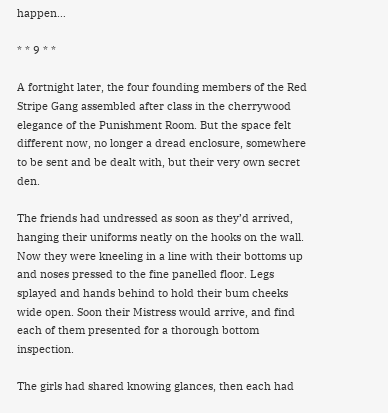happen…

* * 9 * *

A fortnight later, the four founding members of the Red Stripe Gang assembled after class in the cherrywood elegance of the Punishment Room. But the space felt different now, no longer a dread enclosure, somewhere to be sent and be dealt with, but their very own secret den.

The friends had undressed as soon as they’d arrived, hanging their uniforms neatly on the hooks on the wall. Now they were kneeling in a line with their bottoms up and noses pressed to the fine panelled floor. Legs splayed and hands behind to hold their bum cheeks wide open. Soon their Mistress would arrive, and find each of them presented for a thorough bottom inspection.

The girls had shared knowing glances, then each had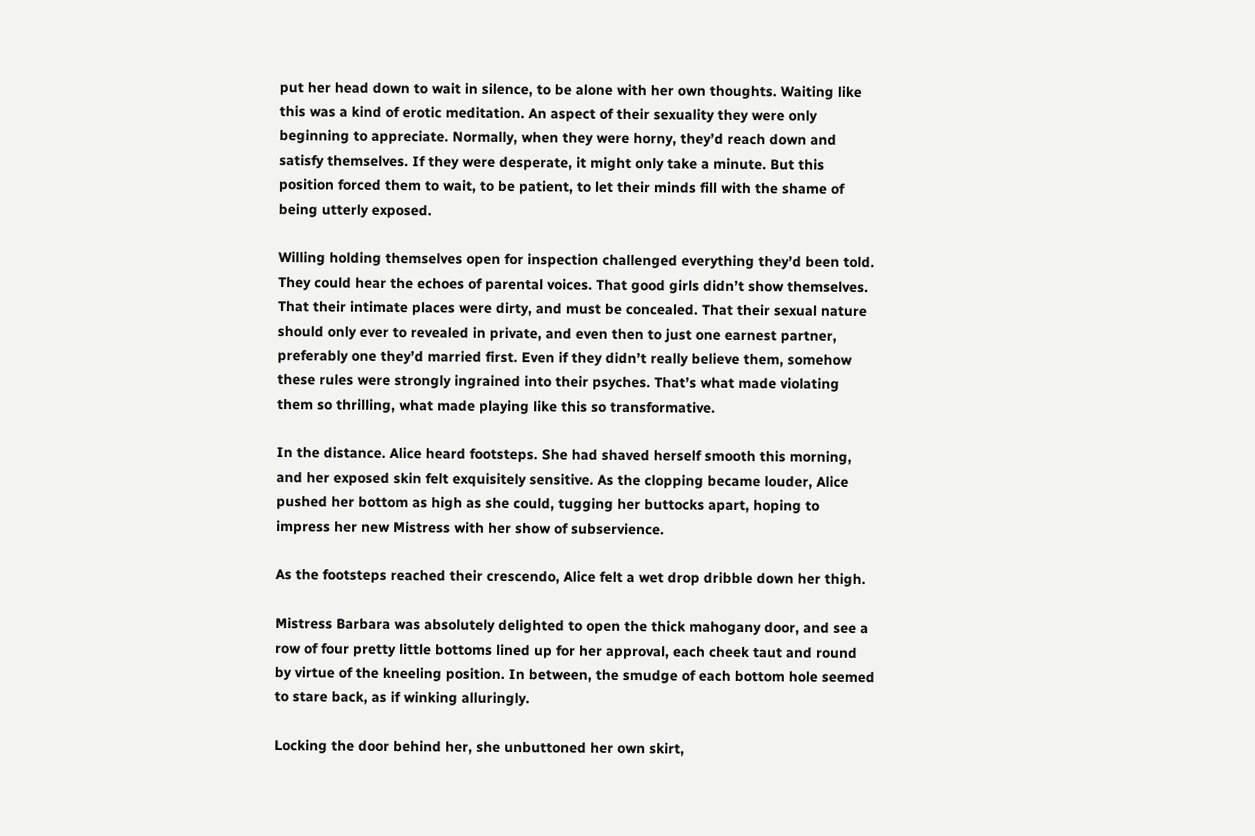put her head down to wait in silence, to be alone with her own thoughts. Waiting like this was a kind of erotic meditation. An aspect of their sexuality they were only beginning to appreciate. Normally, when they were horny, they’d reach down and satisfy themselves. If they were desperate, it might only take a minute. But this position forced them to wait, to be patient, to let their minds fill with the shame of being utterly exposed.

Willing holding themselves open for inspection challenged everything they’d been told. They could hear the echoes of parental voices. That good girls didn’t show themselves. That their intimate places were dirty, and must be concealed. That their sexual nature should only ever to revealed in private, and even then to just one earnest partner, preferably one they’d married first. Even if they didn’t really believe them, somehow these rules were strongly ingrained into their psyches. That’s what made violating them so thrilling, what made playing like this so transformative.

In the distance. Alice heard footsteps. She had shaved herself smooth this morning, and her exposed skin felt exquisitely sensitive. As the clopping became louder, Alice pushed her bottom as high as she could, tugging her buttocks apart, hoping to impress her new Mistress with her show of subservience.

As the footsteps reached their crescendo, Alice felt a wet drop dribble down her thigh.

Mistress Barbara was absolutely delighted to open the thick mahogany door, and see a row of four pretty little bottoms lined up for her approval, each cheek taut and round by virtue of the kneeling position. In between, the smudge of each bottom hole seemed to stare back, as if winking alluringly.

Locking the door behind her, she unbuttoned her own skirt,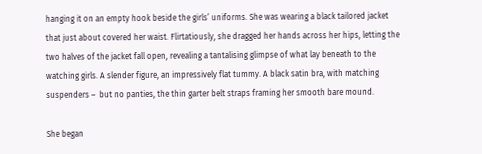hanging it on an empty hook beside the girls’ uniforms. She was wearing a black tailored jacket that just about covered her waist. Flirtatiously, she dragged her hands across her hips, letting the two halves of the jacket fall open, revealing a tantalising glimpse of what lay beneath to the watching girls. A slender figure, an impressively flat tummy. A black satin bra, with matching suspenders –  but no panties, the thin garter belt straps framing her smooth bare mound.

She began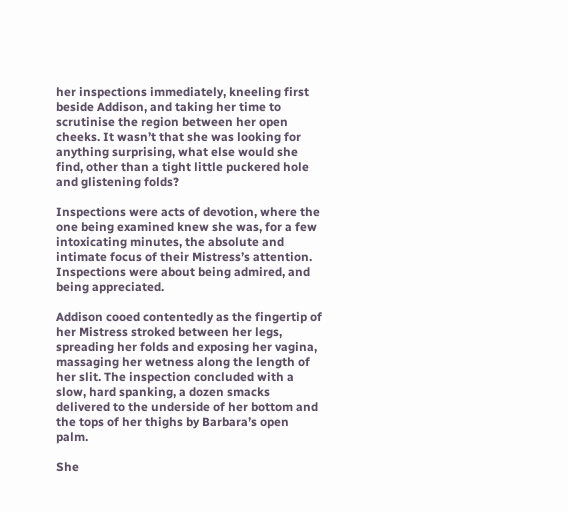her inspections immediately, kneeling first beside Addison, and taking her time to scrutinise the region between her open cheeks. It wasn’t that she was looking for anything surprising, what else would she find, other than a tight little puckered hole and glistening folds?

Inspections were acts of devotion, where the one being examined knew she was, for a few intoxicating minutes, the absolute and intimate focus of their Mistress’s attention. Inspections were about being admired, and being appreciated.

Addison cooed contentedly as the fingertip of her Mistress stroked between her legs, spreading her folds and exposing her vagina, massaging her wetness along the length of her slit. The inspection concluded with a slow, hard spanking, a dozen smacks delivered to the underside of her bottom and the tops of her thighs by Barbara’s open palm.

She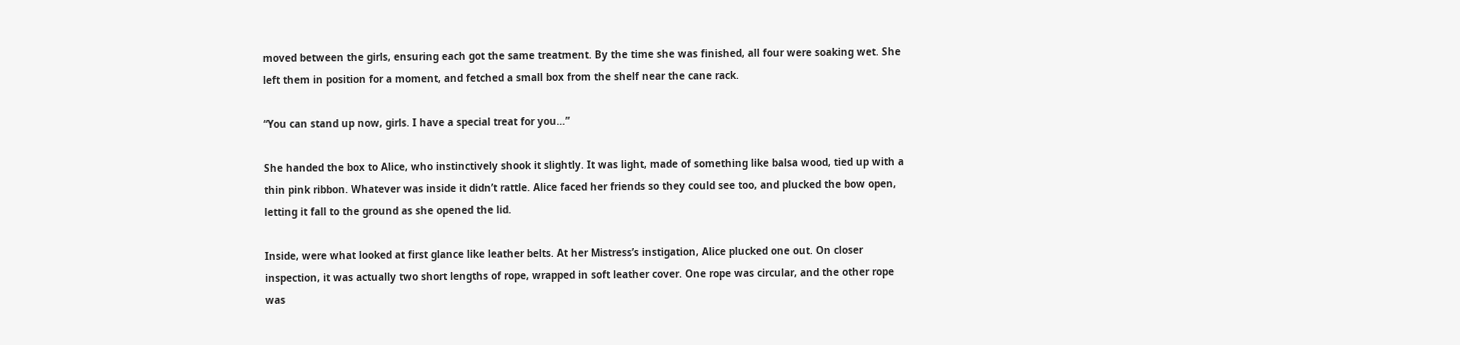moved between the girls, ensuring each got the same treatment. By the time she was finished, all four were soaking wet. She left them in position for a moment, and fetched a small box from the shelf near the cane rack.

“You can stand up now, girls. I have a special treat for you…”

She handed the box to Alice, who instinctively shook it slightly. It was light, made of something like balsa wood, tied up with a thin pink ribbon. Whatever was inside it didn’t rattle. Alice faced her friends so they could see too, and plucked the bow open, letting it fall to the ground as she opened the lid.

Inside, were what looked at first glance like leather belts. At her Mistress’s instigation, Alice plucked one out. On closer inspection, it was actually two short lengths of rope, wrapped in soft leather cover. One rope was circular, and the other rope was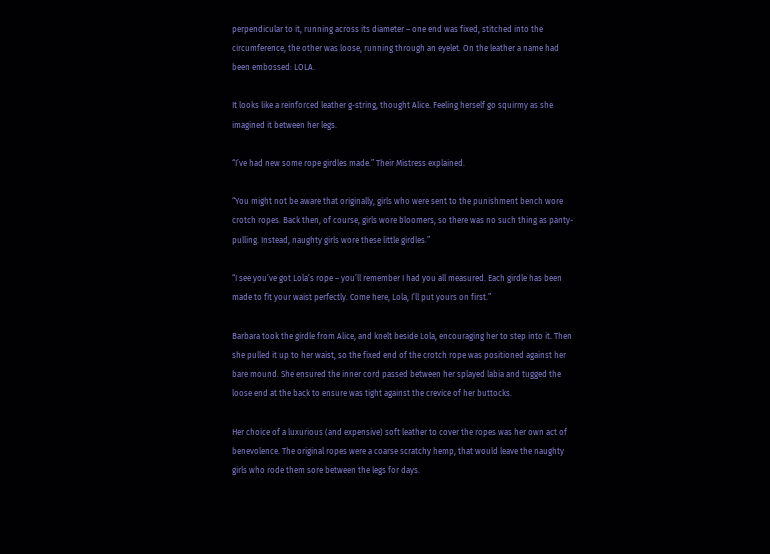perpendicular to it, running across its diameter – one end was fixed, stitched into the circumference, the other was loose, running through an eyelet. On the leather a name had been embossed: LOLA.

It looks like a reinforced leather g-string, thought Alice. Feeling herself go squirmy as she imagined it between her legs.

“I’ve had new some rope girdles made.” Their Mistress explained.

“You might not be aware that originally, girls who were sent to the punishment bench wore crotch ropes. Back then, of course, girls wore bloomers, so there was no such thing as panty-pulling. Instead, naughty girls wore these little girdles.”

“I see you’ve got Lola’s rope – you’ll remember I had you all measured. Each girdle has been made to fit your waist perfectly. Come here, Lola, I’ll put yours on first.”

Barbara took the girdle from Alice, and knelt beside Lola, encouraging her to step into it. Then she pulled it up to her waist, so the fixed end of the crotch rope was positioned against her bare mound. She ensured the inner cord passed between her splayed labia and tugged the loose end at the back to ensure was tight against the crevice of her buttocks.

Her choice of a luxurious (and expensive) soft leather to cover the ropes was her own act of benevolence. The original ropes were a coarse scratchy hemp, that would leave the naughty girls who rode them sore between the legs for days.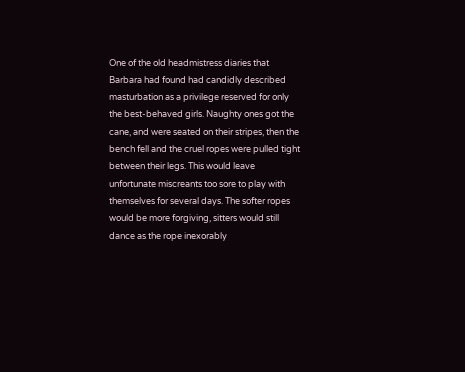One of the old headmistress diaries that Barbara had found had candidly described masturbation as a privilege reserved for only the best-behaved girls. Naughty ones got the cane, and were seated on their stripes, then the bench fell and the cruel ropes were pulled tight between their legs. This would leave unfortunate miscreants too sore to play with themselves for several days. The softer ropes would be more forgiving, sitters would still dance as the rope inexorably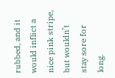rubbed, and it would inflict a nice pink stripe, but wouldn’t stay sore for long.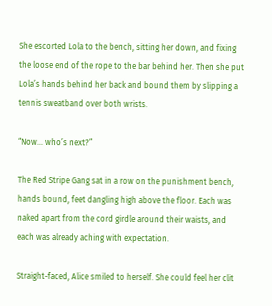She escorted Lola to the bench, sitting her down, and fixing the loose end of the rope to the bar behind her. Then she put Lola’s hands behind her back and bound them by slipping a tennis sweatband over both wrists.

“Now… who’s next?”

The Red Stripe Gang sat in a row on the punishment bench, hands bound, feet dangling high above the floor. Each was naked apart from the cord girdle around their waists, and each was already aching with expectation.

Straight-faced, Alice smiled to herself. She could feel her clit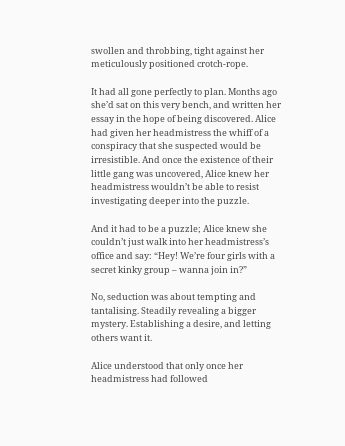swollen and throbbing, tight against her meticulously positioned crotch-rope.

It had all gone perfectly to plan. Months ago she’d sat on this very bench, and written her essay in the hope of being discovered. Alice had given her headmistress the whiff of a conspiracy that she suspected would be irresistible. And once the existence of their little gang was uncovered, Alice knew her headmistress wouldn’t be able to resist investigating deeper into the puzzle.

And it had to be a puzzle; Alice knew she couldn’t just walk into her headmistress’s office and say: “Hey! We’re four girls with a secret kinky group – wanna join in?”

No, seduction was about tempting and tantalising. Steadily revealing a bigger mystery. Establishing a desire, and letting others want it.

Alice understood that only once her headmistress had followed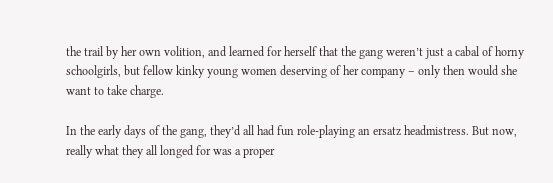the trail by her own volition, and learned for herself that the gang weren’t just a cabal of horny schoolgirls, but fellow kinky young women deserving of her company – only then would she want to take charge.

In the early days of the gang, they’d all had fun role-playing an ersatz headmistress. But now, really what they all longed for was a proper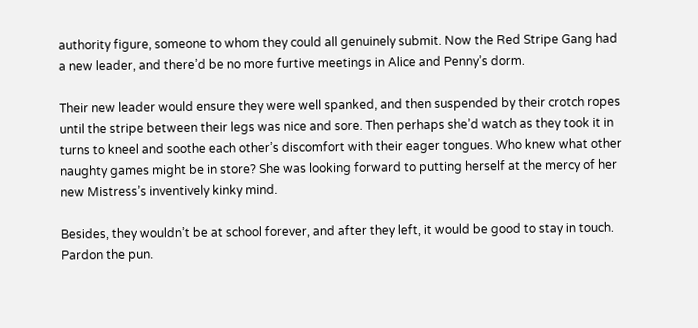authority figure, someone to whom they could all genuinely submit. Now the Red Stripe Gang had a new leader, and there’d be no more furtive meetings in Alice and Penny’s dorm.

Their new leader would ensure they were well spanked, and then suspended by their crotch ropes until the stripe between their legs was nice and sore. Then perhaps she’d watch as they took it in turns to kneel and soothe each other’s discomfort with their eager tongues. Who knew what other naughty games might be in store? She was looking forward to putting herself at the mercy of her new Mistress’s inventively kinky mind.

Besides, they wouldn’t be at school forever, and after they left, it would be good to stay in touch. Pardon the pun.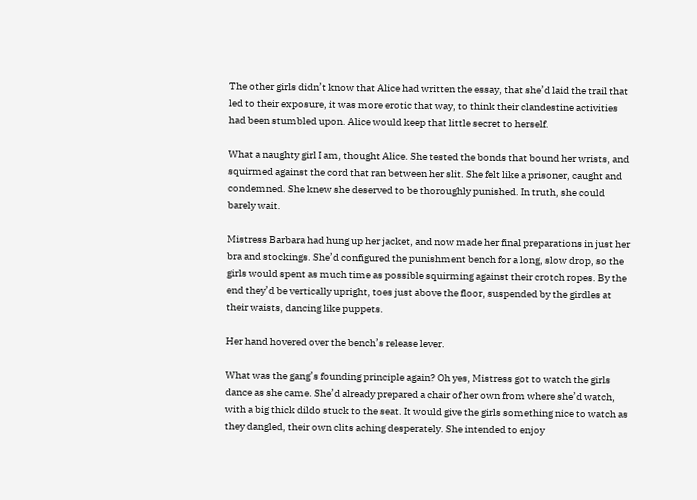The other girls didn’t know that Alice had written the essay, that she’d laid the trail that led to their exposure, it was more erotic that way, to think their clandestine activities had been stumbled upon. Alice would keep that little secret to herself.

What a naughty girl I am, thought Alice. She tested the bonds that bound her wrists, and squirmed against the cord that ran between her slit. She felt like a prisoner, caught and condemned. She knew she deserved to be thoroughly punished. In truth, she could barely wait.

Mistress Barbara had hung up her jacket, and now made her final preparations in just her bra and stockings. She’d configured the punishment bench for a long, slow drop, so the girls would spent as much time as possible squirming against their crotch ropes. By the end they’d be vertically upright, toes just above the floor, suspended by the girdles at their waists, dancing like puppets.

Her hand hovered over the bench’s release lever.

What was the gang’s founding principle again? Oh yes, Mistress got to watch the girls dance as she came. She’d already prepared a chair of her own from where she’d watch, with a big thick dildo stuck to the seat. It would give the girls something nice to watch as they dangled, their own clits aching desperately. She intended to enjoy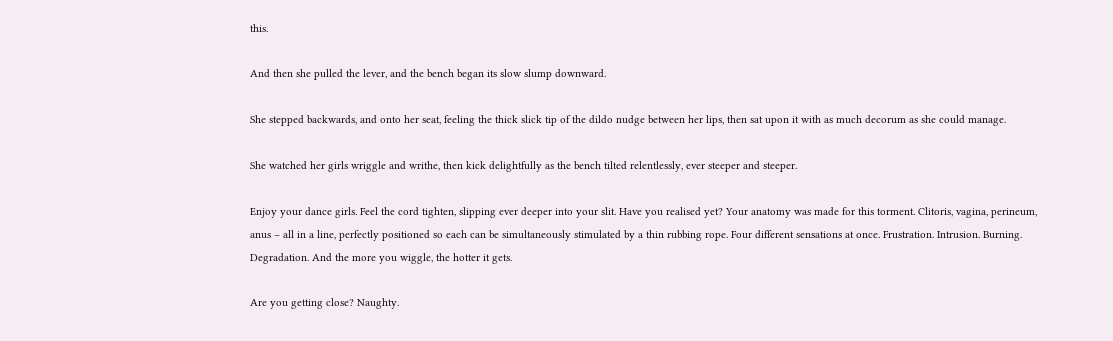this.

And then she pulled the lever, and the bench began its slow slump downward.

She stepped backwards, and onto her seat, feeling the thick slick tip of the dildo nudge between her lips, then sat upon it with as much decorum as she could manage.

She watched her girls wriggle and writhe, then kick delightfully as the bench tilted relentlessly, ever steeper and steeper.

Enjoy your dance girls. Feel the cord tighten, slipping ever deeper into your slit. Have you realised yet? Your anatomy was made for this torment. Clitoris, vagina, perineum, anus – all in a line, perfectly positioned so each can be simultaneously stimulated by a thin rubbing rope. Four different sensations at once. Frustration. Intrusion. Burning. Degradation. And the more you wiggle, the hotter it gets.

Are you getting close? Naughty.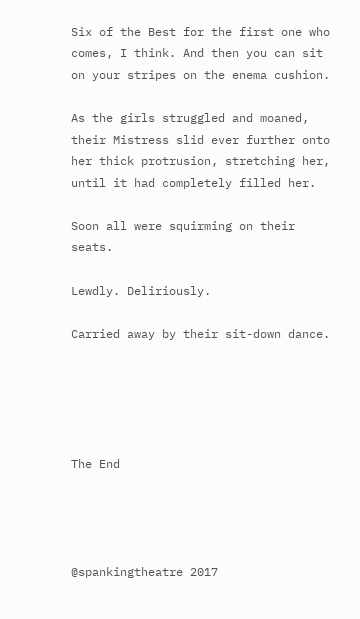Six of the Best for the first one who comes, I think. And then you can sit on your stripes on the enema cushion.

As the girls struggled and moaned, their Mistress slid ever further onto her thick protrusion, stretching her, until it had completely filled her.

Soon all were squirming on their seats.

Lewdly. Deliriously.

Carried away by their sit-down dance.





The End




@spankingtheatre 2017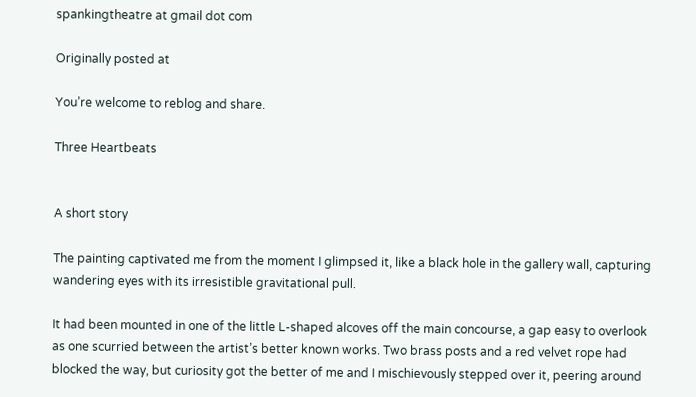spankingtheatre at gmail dot com

Originally posted at

You’re welcome to reblog and share.

Three Heartbeats


A short story

The painting captivated me from the moment I glimpsed it, like a black hole in the gallery wall, capturing wandering eyes with its irresistible gravitational pull.

It had been mounted in one of the little L-shaped alcoves off the main concourse, a gap easy to overlook as one scurried between the artist’s better known works. Two brass posts and a red velvet rope had blocked the way, but curiosity got the better of me and I mischievously stepped over it, peering around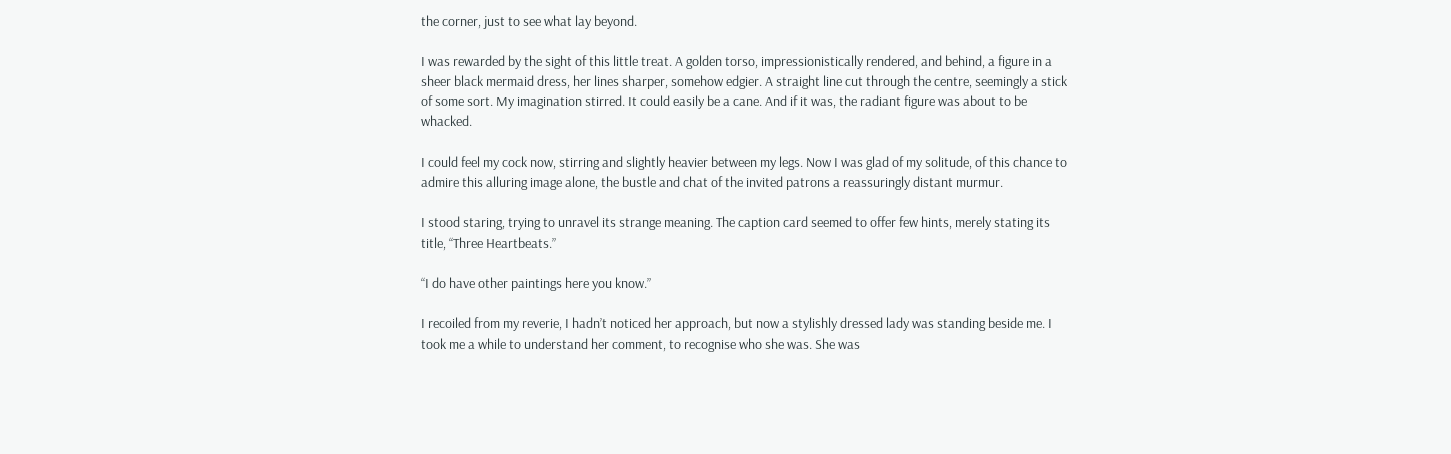the corner, just to see what lay beyond.

I was rewarded by the sight of this little treat. A golden torso, impressionistically rendered, and behind, a figure in a sheer black mermaid dress, her lines sharper, somehow edgier. A straight line cut through the centre, seemingly a stick of some sort. My imagination stirred. It could easily be a cane. And if it was, the radiant figure was about to be whacked.

I could feel my cock now, stirring and slightly heavier between my legs. Now I was glad of my solitude, of this chance to admire this alluring image alone, the bustle and chat of the invited patrons a reassuringly distant murmur.

I stood staring, trying to unravel its strange meaning. The caption card seemed to offer few hints, merely stating its title, “Three Heartbeats.”

“I do have other paintings here you know.”

I recoiled from my reverie, I hadn’t noticed her approach, but now a stylishly dressed lady was standing beside me. I took me a while to understand her comment, to recognise who she was. She was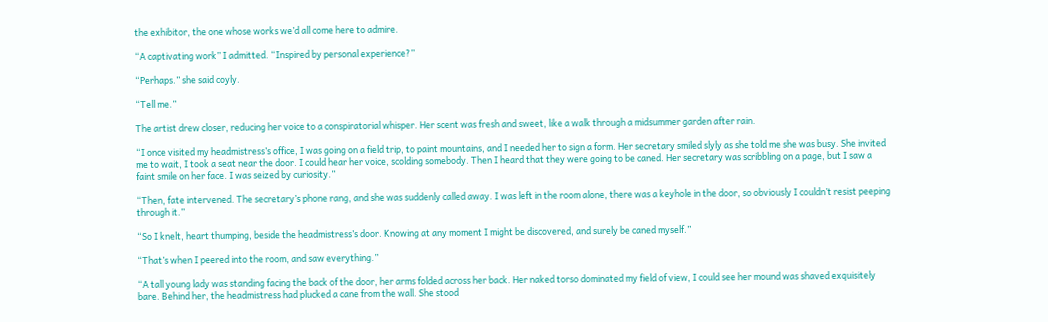the exhibitor, the one whose works we’d all come here to admire.

“A captivating work” I admitted. “Inspired by personal experience?”

“Perhaps.” she said coyly.

“Tell me.”

The artist drew closer, reducing her voice to a conspiratorial whisper. Her scent was fresh and sweet, like a walk through a midsummer garden after rain.

“I once visited my headmistress’s office, I was going on a field trip, to paint mountains, and I needed her to sign a form. Her secretary smiled slyly as she told me she was busy. She invited me to wait, I took a seat near the door. I could hear her voice, scolding somebody. Then I heard that they were going to be caned. Her secretary was scribbling on a page, but I saw a faint smile on her face. I was seized by curiosity.”

“Then, fate intervened. The secretary’s phone rang, and she was suddenly called away. I was left in the room alone, there was a keyhole in the door, so obviously I couldn’t resist peeping through it.”

“So I knelt, heart thumping, beside the headmistress’s door. Knowing at any moment I might be discovered, and surely be caned myself.”

“That’s when I peered into the room, and saw everything.”

“A tall young lady was standing facing the back of the door, her arms folded across her back. Her naked torso dominated my field of view, I could see her mound was shaved exquisitely bare. Behind her, the headmistress had plucked a cane from the wall. She stood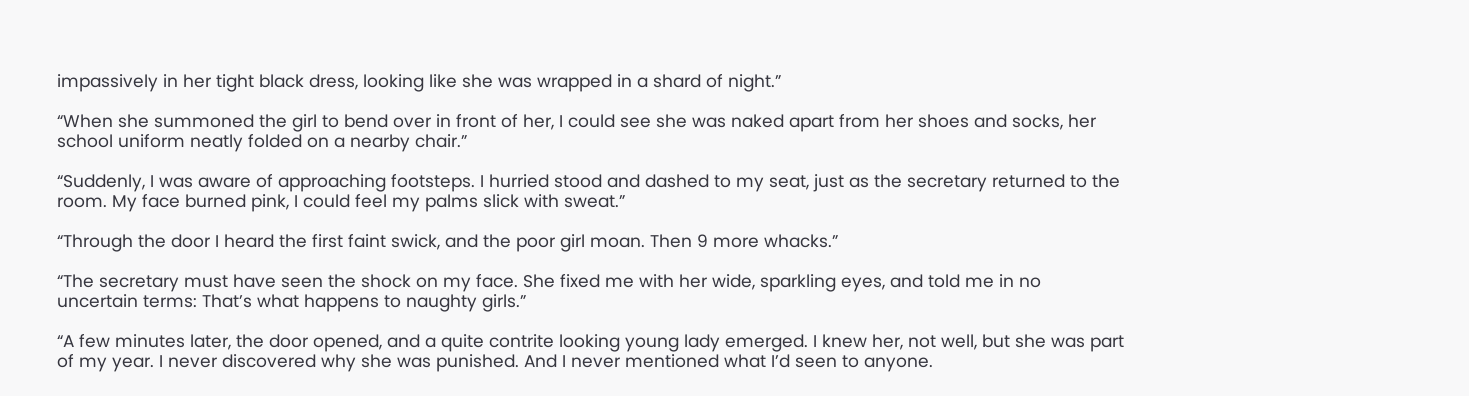impassively in her tight black dress, looking like she was wrapped in a shard of night.”

“When she summoned the girl to bend over in front of her, I could see she was naked apart from her shoes and socks, her school uniform neatly folded on a nearby chair.”

“Suddenly, I was aware of approaching footsteps. I hurried stood and dashed to my seat, just as the secretary returned to the room. My face burned pink, I could feel my palms slick with sweat.”

“Through the door I heard the first faint swick, and the poor girl moan. Then 9 more whacks.”

“The secretary must have seen the shock on my face. She fixed me with her wide, sparkling eyes, and told me in no uncertain terms: That’s what happens to naughty girls.”

“A few minutes later, the door opened, and a quite contrite looking young lady emerged. I knew her, not well, but she was part of my year. I never discovered why she was punished. And I never mentioned what I’d seen to anyone.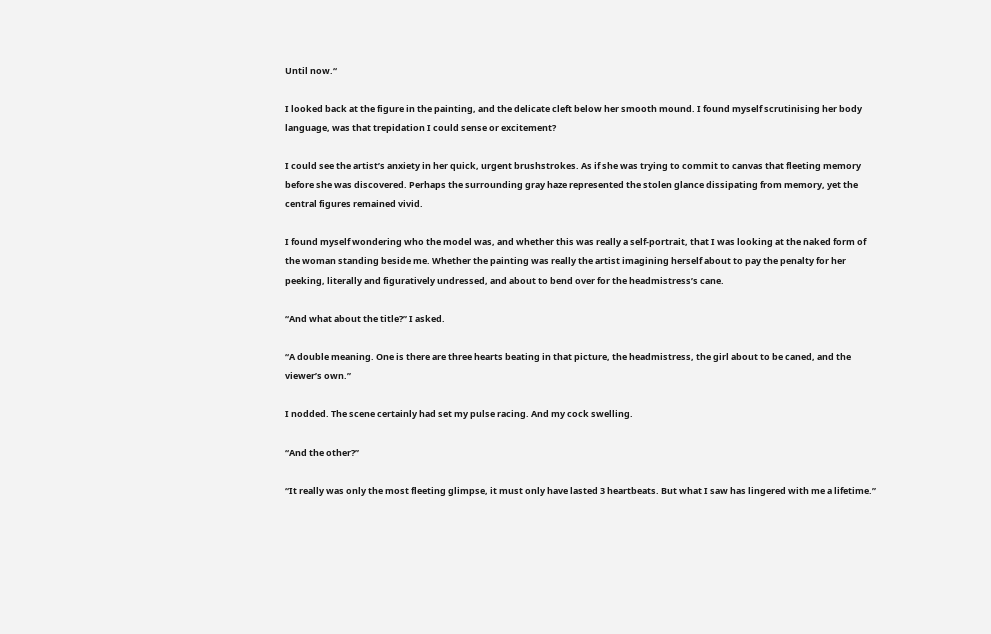Until now.“

I looked back at the figure in the painting, and the delicate cleft below her smooth mound. I found myself scrutinising her body language, was that trepidation I could sense or excitement?

I could see the artist’s anxiety in her quick, urgent brushstrokes. As if she was trying to commit to canvas that fleeting memory before she was discovered. Perhaps the surrounding gray haze represented the stolen glance dissipating from memory, yet the central figures remained vivid.

I found myself wondering who the model was, and whether this was really a self-portrait, that I was looking at the naked form of the woman standing beside me. Whether the painting was really the artist imagining herself about to pay the penalty for her peeking, literally and figuratively undressed, and about to bend over for the headmistress’s cane.

“And what about the title?” I asked.

“A double meaning. One is there are three hearts beating in that picture, the headmistress, the girl about to be caned, and the viewer’s own.”

I nodded. The scene certainly had set my pulse racing. And my cock swelling.

“And the other?”

“It really was only the most fleeting glimpse, it must only have lasted 3 heartbeats. But what I saw has lingered with me a lifetime.”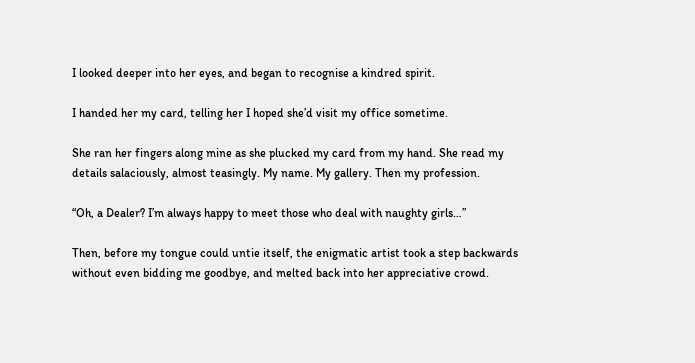I looked deeper into her eyes, and began to recognise a kindred spirit.

I handed her my card, telling her I hoped she’d visit my office sometime.

She ran her fingers along mine as she plucked my card from my hand. She read my details salaciously, almost teasingly. My name. My gallery. Then my profession.

“Oh, a Dealer? I’m always happy to meet those who deal with naughty girls…”

Then, before my tongue could untie itself, the enigmatic artist took a step backwards without even bidding me goodbye, and melted back into her appreciative crowd.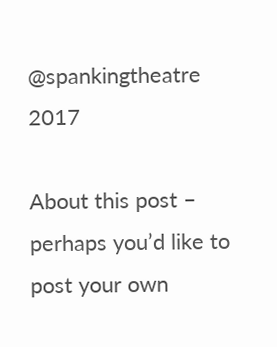@spankingtheatre 2017

About this post – perhaps you’d like to post your own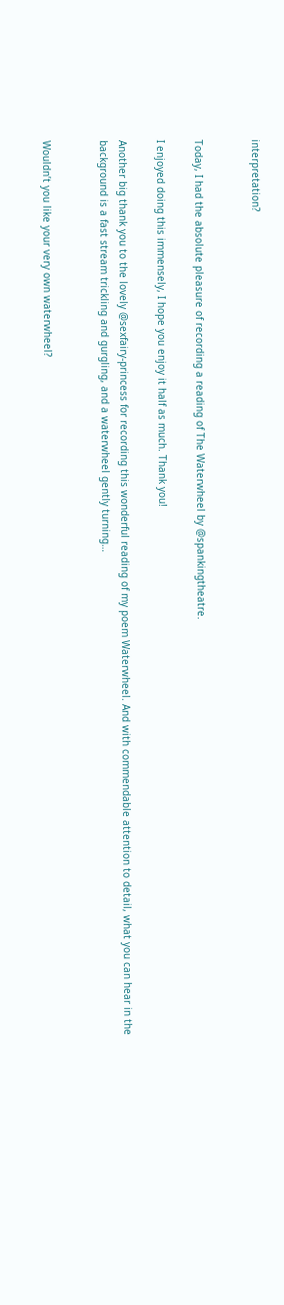interpretation?


Today, I had the absolute pleasure of recording a reading of The Waterwheel by @spankingtheatre.

I enjoyed doing this immensely, I hope you enjoy it half as much. Thank you!

Another big thank you to the lovely @sexfairy-princess for recording this wonderful reading of my poem Waterwheel. And with commendable attention to detail, what you can hear in the background is a fast stream trickling and gurgling, and a waterwheel gently turning…


Wouldn’t you like your very own waterwheel?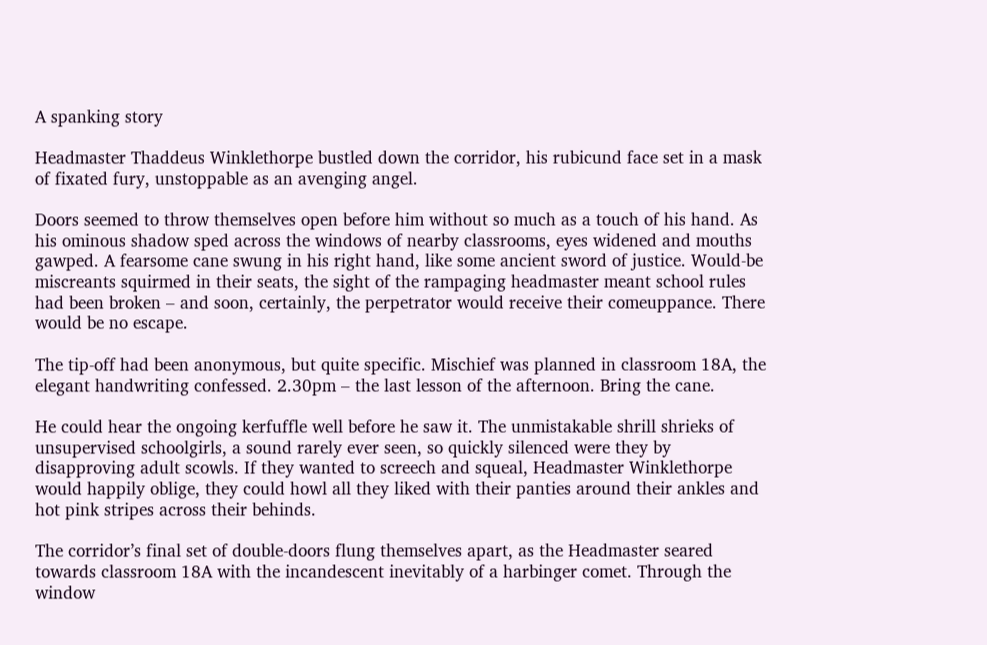A spanking story

Headmaster Thaddeus Winklethorpe bustled down the corridor, his rubicund face set in a mask of fixated fury, unstoppable as an avenging angel.

Doors seemed to throw themselves open before him without so much as a touch of his hand. As his ominous shadow sped across the windows of nearby classrooms, eyes widened and mouths gawped. A fearsome cane swung in his right hand, like some ancient sword of justice. Would-be miscreants squirmed in their seats, the sight of the rampaging headmaster meant school rules had been broken – and soon, certainly, the perpetrator would receive their comeuppance. There would be no escape.

The tip-off had been anonymous, but quite specific. Mischief was planned in classroom 18A, the elegant handwriting confessed. 2.30pm – the last lesson of the afternoon. Bring the cane.

He could hear the ongoing kerfuffle well before he saw it. The unmistakable shrill shrieks of unsupervised schoolgirls, a sound rarely ever seen, so quickly silenced were they by disapproving adult scowls. If they wanted to screech and squeal, Headmaster Winklethorpe would happily oblige, they could howl all they liked with their panties around their ankles and hot pink stripes across their behinds.

The corridor’s final set of double-doors flung themselves apart, as the Headmaster seared towards classroom 18A with the incandescent inevitably of a harbinger comet. Through the window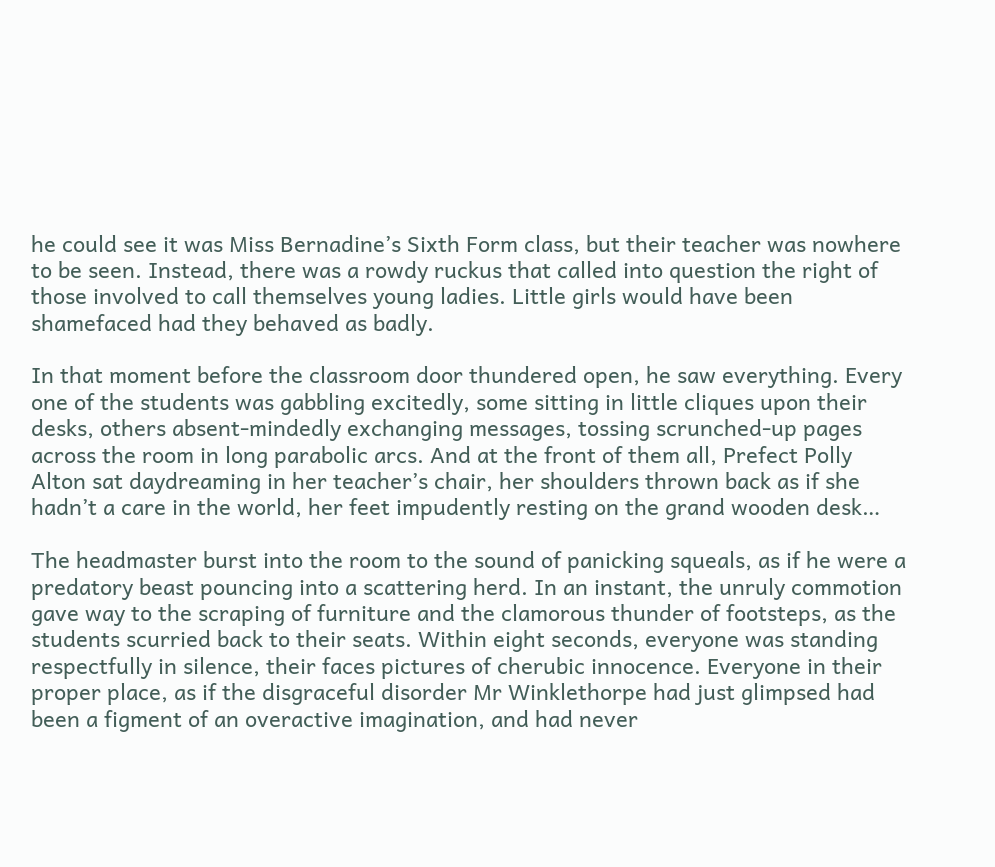he could see it was Miss Bernadine’s Sixth Form class, but their teacher was nowhere to be seen. Instead, there was a rowdy ruckus that called into question the right of those involved to call themselves young ladies. Little girls would have been shamefaced had they behaved as badly.

In that moment before the classroom door thundered open, he saw everything. Every one of the students was gabbling excitedly, some sitting in little cliques upon their desks, others absent-mindedly exchanging messages, tossing scrunched-up pages across the room in long parabolic arcs. And at the front of them all, Prefect Polly Alton sat daydreaming in her teacher’s chair, her shoulders thrown back as if she hadn’t a care in the world, her feet impudently resting on the grand wooden desk…

The headmaster burst into the room to the sound of panicking squeals, as if he were a predatory beast pouncing into a scattering herd. In an instant, the unruly commotion gave way to the scraping of furniture and the clamorous thunder of footsteps, as the students scurried back to their seats. Within eight seconds, everyone was standing respectfully in silence, their faces pictures of cherubic innocence. Everyone in their proper place, as if the disgraceful disorder Mr Winklethorpe had just glimpsed had been a figment of an overactive imagination, and had never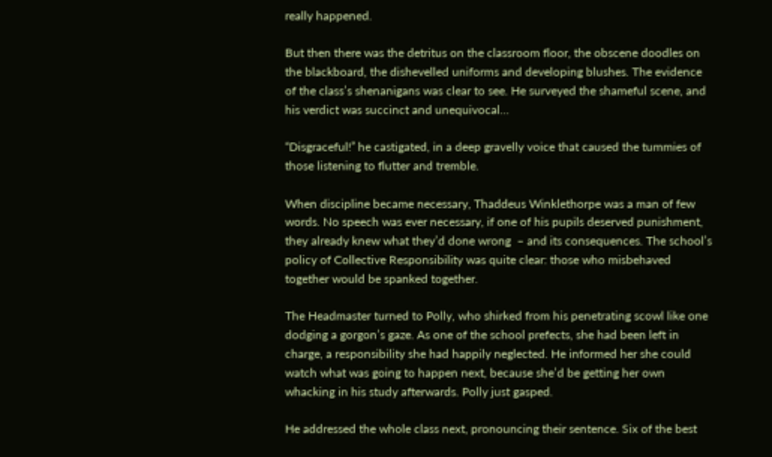really happened.

But then there was the detritus on the classroom floor, the obscene doodles on the blackboard, the dishevelled uniforms and developing blushes. The evidence of the class’s shenanigans was clear to see. He surveyed the shameful scene, and his verdict was succinct and unequivocal…

“Disgraceful!” he castigated, in a deep gravelly voice that caused the tummies of those listening to flutter and tremble.

When discipline became necessary, Thaddeus Winklethorpe was a man of few words. No speech was ever necessary, if one of his pupils deserved punishment, they already knew what they’d done wrong  – and its consequences. The school’s policy of Collective Responsibility was quite clear: those who misbehaved together would be spanked together.

The Headmaster turned to Polly, who shirked from his penetrating scowl like one dodging a gorgon’s gaze. As one of the school prefects, she had been left in charge, a responsibility she had happily neglected. He informed her she could watch what was going to happen next, because she’d be getting her own whacking in his study afterwards. Polly just gasped.

He addressed the whole class next, pronouncing their sentence. Six of the best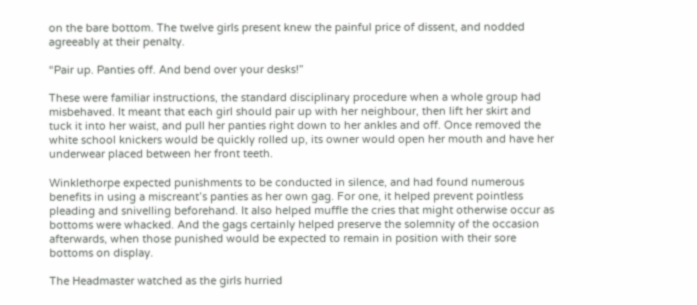on the bare bottom. The twelve girls present knew the painful price of dissent, and nodded agreeably at their penalty.

“Pair up. Panties off. And bend over your desks!”

These were familiar instructions, the standard disciplinary procedure when a whole group had misbehaved. It meant that each girl should pair up with her neighbour, then lift her skirt and tuck it into her waist, and pull her panties right down to her ankles and off. Once removed the white school knickers would be quickly rolled up, its owner would open her mouth and have her underwear placed between her front teeth.

Winklethorpe expected punishments to be conducted in silence, and had found numerous benefits in using a miscreant’s panties as her own gag. For one, it helped prevent pointless pleading and snivelling beforehand. It also helped muffle the cries that might otherwise occur as bottoms were whacked. And the gags certainly helped preserve the solemnity of the occasion afterwards, when those punished would be expected to remain in position with their sore bottoms on display.

The Headmaster watched as the girls hurried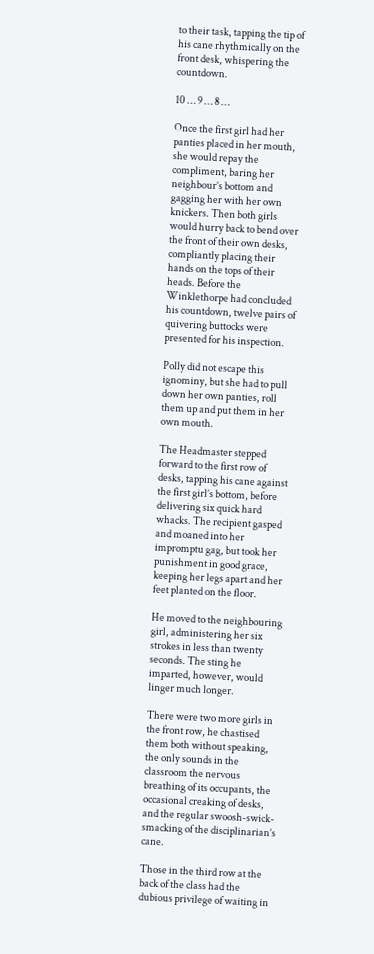to their task, tapping the tip of his cane rhythmically on the front desk, whispering the countdown.

10 … 9 … 8 …

Once the first girl had her panties placed in her mouth, she would repay the compliment, baring her neighbour’s bottom and gagging her with her own knickers. Then both girls would hurry back to bend over the front of their own desks, compliantly placing their hands on the tops of their heads. Before the Winklethorpe had concluded his countdown, twelve pairs of quivering buttocks were presented for his inspection.

Polly did not escape this ignominy, but she had to pull down her own panties, roll them up and put them in her own mouth.

The Headmaster stepped forward to the first row of desks, tapping his cane against the first girl’s bottom, before delivering six quick hard whacks. The recipient gasped and moaned into her impromptu gag, but took her punishment in good grace, keeping her legs apart and her feet planted on the floor.

He moved to the neighbouring girl, administering her six strokes in less than twenty seconds. The sting he imparted, however, would linger much longer.

There were two more girls in the front row, he chastised them both without speaking, the only sounds in the classroom the nervous breathing of its occupants, the occasional creaking of desks, and the regular swoosh-swick-smacking of the disciplinarian’s cane.

Those in the third row at the back of the class had the dubious privilege of waiting in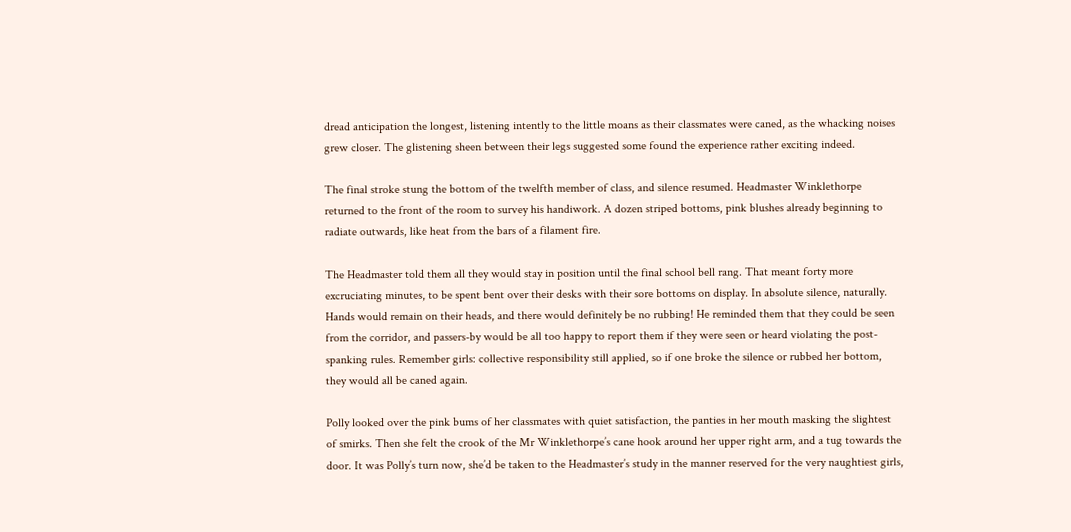dread anticipation the longest, listening intently to the little moans as their classmates were caned, as the whacking noises grew closer. The glistening sheen between their legs suggested some found the experience rather exciting indeed.

The final stroke stung the bottom of the twelfth member of class, and silence resumed. Headmaster Winklethorpe returned to the front of the room to survey his handiwork. A dozen striped bottoms, pink blushes already beginning to radiate outwards, like heat from the bars of a filament fire.

The Headmaster told them all they would stay in position until the final school bell rang. That meant forty more excruciating minutes, to be spent bent over their desks with their sore bottoms on display. In absolute silence, naturally. Hands would remain on their heads, and there would definitely be no rubbing! He reminded them that they could be seen from the corridor, and passers-by would be all too happy to report them if they were seen or heard violating the post-spanking rules. Remember girls: collective responsibility still applied, so if one broke the silence or rubbed her bottom, they would all be caned again.

Polly looked over the pink bums of her classmates with quiet satisfaction, the panties in her mouth masking the slightest of smirks. Then she felt the crook of the Mr Winklethorpe’s cane hook around her upper right arm, and a tug towards the door. It was Polly’s turn now, she’d be taken to the Headmaster’s study in the manner reserved for the very naughtiest girls,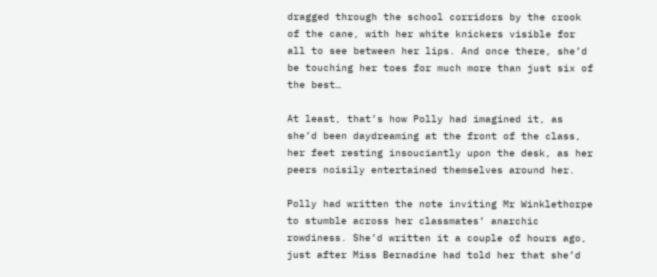dragged through the school corridors by the crook of the cane, with her white knickers visible for all to see between her lips. And once there, she’d be touching her toes for much more than just six of the best…

At least, that’s how Polly had imagined it, as she’d been daydreaming at the front of the class, her feet resting insouciantly upon the desk, as her peers noisily entertained themselves around her.

Polly had written the note inviting Mr Winklethorpe to stumble across her classmates’ anarchic rowdiness. She’d written it a couple of hours ago, just after Miss Bernadine had told her that she’d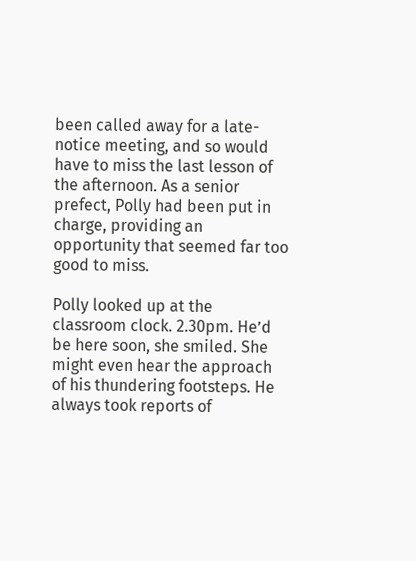been called away for a late-notice meeting, and so would have to miss the last lesson of the afternoon. As a senior prefect, Polly had been put in charge, providing an opportunity that seemed far too good to miss.

Polly looked up at the classroom clock. 2.30pm. He’d be here soon, she smiled. She might even hear the approach of his thundering footsteps. He always took reports of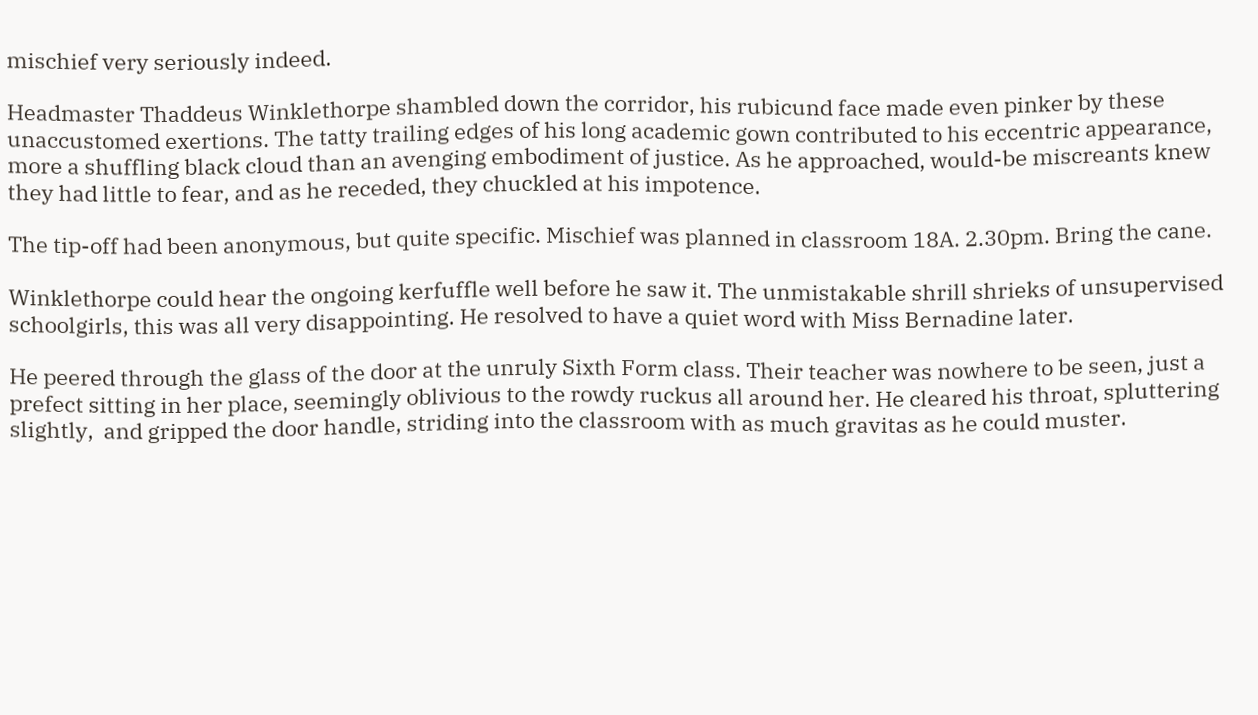mischief very seriously indeed.

Headmaster Thaddeus Winklethorpe shambled down the corridor, his rubicund face made even pinker by these unaccustomed exertions. The tatty trailing edges of his long academic gown contributed to his eccentric appearance, more a shuffling black cloud than an avenging embodiment of justice. As he approached, would-be miscreants knew they had little to fear, and as he receded, they chuckled at his impotence.

The tip-off had been anonymous, but quite specific. Mischief was planned in classroom 18A. 2.30pm. Bring the cane.

Winklethorpe could hear the ongoing kerfuffle well before he saw it. The unmistakable shrill shrieks of unsupervised schoolgirls, this was all very disappointing. He resolved to have a quiet word with Miss Bernadine later.

He peered through the glass of the door at the unruly Sixth Form class. Their teacher was nowhere to be seen, just a prefect sitting in her place, seemingly oblivious to the rowdy ruckus all around her. He cleared his throat, spluttering slightly,  and gripped the door handle, striding into the classroom with as much gravitas as he could muster.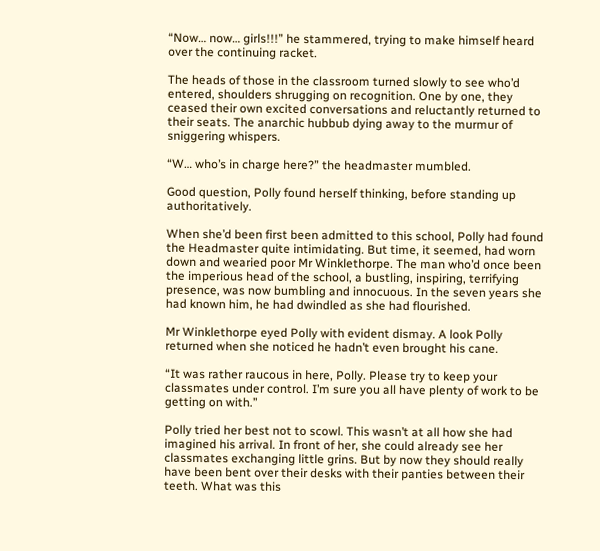“Now… now… girls!!!” he stammered, trying to make himself heard over the continuing racket.

The heads of those in the classroom turned slowly to see who’d entered, shoulders shrugging on recognition. One by one, they ceased their own excited conversations and reluctantly returned to their seats. The anarchic hubbub dying away to the murmur of sniggering whispers.

“W… who’s in charge here?” the headmaster mumbled.

Good question, Polly found herself thinking, before standing up authoritatively.

When she’d been first been admitted to this school, Polly had found the Headmaster quite intimidating. But time, it seemed, had worn down and wearied poor Mr Winklethorpe. The man who’d once been the imperious head of the school, a bustling, inspiring, terrifying presence, was now bumbling and innocuous. In the seven years she had known him, he had dwindled as she had flourished.

Mr Winklethorpe eyed Polly with evident dismay. A look Polly returned when she noticed he hadn’t even brought his cane.

“It was rather raucous in here, Polly. Please try to keep your classmates under control. I’m sure you all have plenty of work to be getting on with.”

Polly tried her best not to scowl. This wasn’t at all how she had imagined his arrival. In front of her, she could already see her classmates exchanging little grins. But by now they should really have been bent over their desks with their panties between their teeth. What was this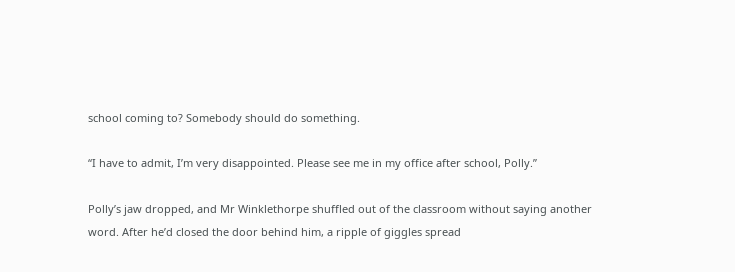school coming to? Somebody should do something.

“I have to admit, I’m very disappointed. Please see me in my office after school, Polly.”

Polly’s jaw dropped, and Mr Winklethorpe shuffled out of the classroom without saying another word. After he’d closed the door behind him, a ripple of giggles spread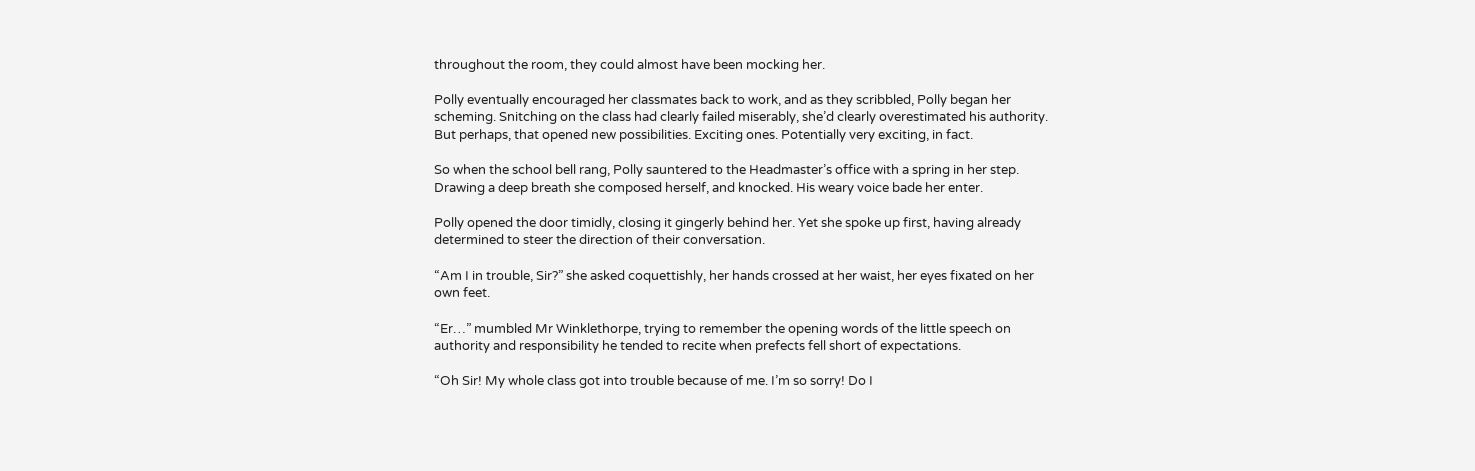throughout the room, they could almost have been mocking her.

Polly eventually encouraged her classmates back to work, and as they scribbled, Polly began her scheming. Snitching on the class had clearly failed miserably, she’d clearly overestimated his authority. But perhaps, that opened new possibilities. Exciting ones. Potentially very exciting, in fact.

So when the school bell rang, Polly sauntered to the Headmaster’s office with a spring in her step. Drawing a deep breath she composed herself, and knocked. His weary voice bade her enter.

Polly opened the door timidly, closing it gingerly behind her. Yet she spoke up first, having already determined to steer the direction of their conversation.

“Am I in trouble, Sir?” she asked coquettishly, her hands crossed at her waist, her eyes fixated on her own feet.

“Er…” mumbled Mr Winklethorpe, trying to remember the opening words of the little speech on authority and responsibility he tended to recite when prefects fell short of expectations.

“Oh Sir! My whole class got into trouble because of me. I’m so sorry! Do I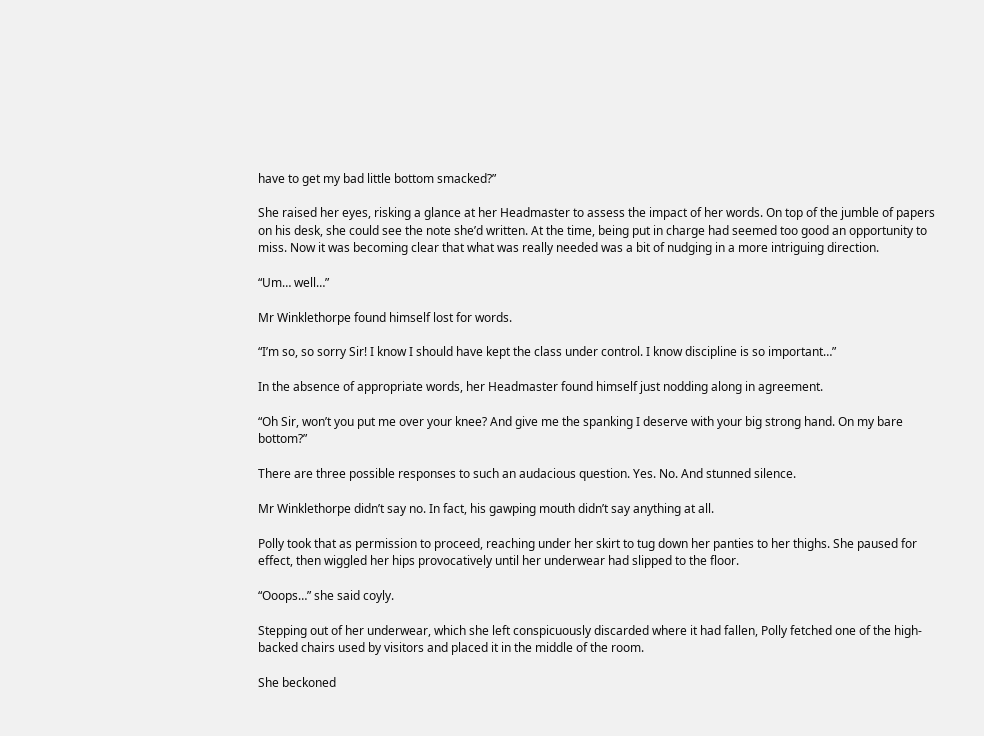have to get my bad little bottom smacked?”

She raised her eyes, risking a glance at her Headmaster to assess the impact of her words. On top of the jumble of papers on his desk, she could see the note she’d written. At the time, being put in charge had seemed too good an opportunity to miss. Now it was becoming clear that what was really needed was a bit of nudging in a more intriguing direction.

“Um… well…”

Mr Winklethorpe found himself lost for words.

“I’m so, so sorry Sir! I know I should have kept the class under control. I know discipline is so important…”

In the absence of appropriate words, her Headmaster found himself just nodding along in agreement.

“Oh Sir, won’t you put me over your knee? And give me the spanking I deserve with your big strong hand. On my bare bottom?”

There are three possible responses to such an audacious question. Yes. No. And stunned silence.

Mr Winklethorpe didn’t say no. In fact, his gawping mouth didn’t say anything at all.

Polly took that as permission to proceed, reaching under her skirt to tug down her panties to her thighs. She paused for effect, then wiggled her hips provocatively until her underwear had slipped to the floor.

“Ooops…” she said coyly.

Stepping out of her underwear, which she left conspicuously discarded where it had fallen, Polly fetched one of the high-backed chairs used by visitors and placed it in the middle of the room.

She beckoned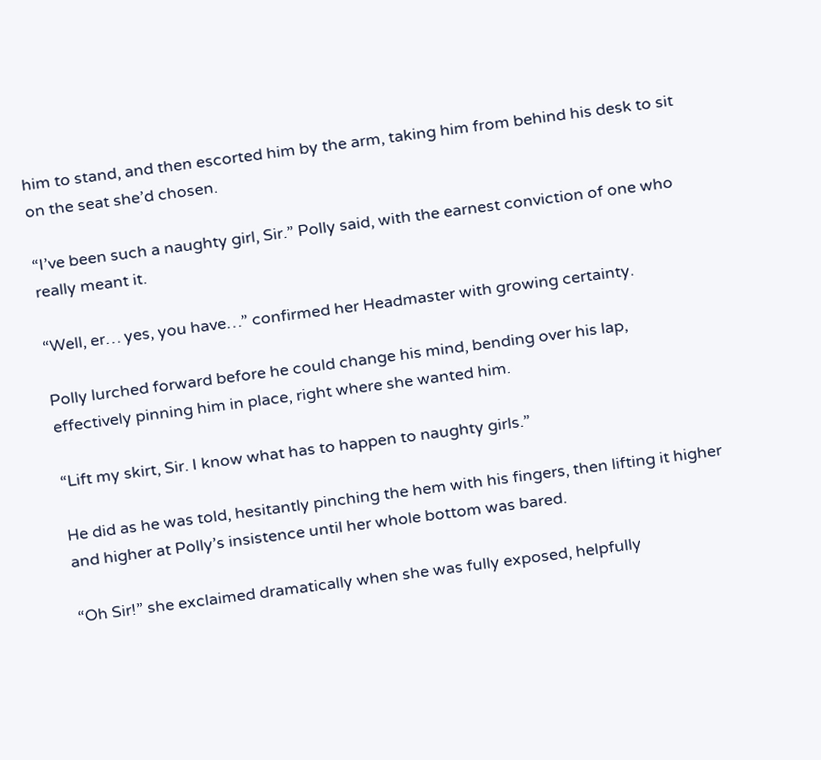him to stand, and then escorted him by the arm, taking him from behind his desk to sit on the seat she’d chosen.

“I’ve been such a naughty girl, Sir.” Polly said, with the earnest conviction of one who really meant it.

“Well, er… yes, you have…” confirmed her Headmaster with growing certainty.

Polly lurched forward before he could change his mind, bending over his lap, effectively pinning him in place, right where she wanted him.

“Lift my skirt, Sir. I know what has to happen to naughty girls.”

He did as he was told, hesitantly pinching the hem with his fingers, then lifting it higher and higher at Polly’s insistence until her whole bottom was bared.

“Oh Sir!” she exclaimed dramatically when she was fully exposed, helpfully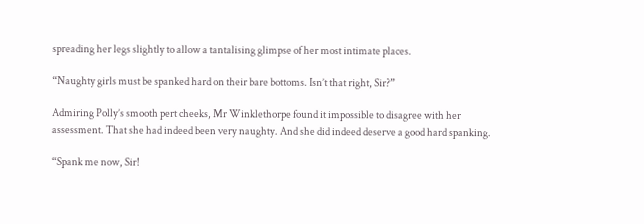spreading her legs slightly to allow a tantalising glimpse of her most intimate places.

“Naughty girls must be spanked hard on their bare bottoms. Isn’t that right, Sir?”

Admiring Polly’s smooth pert cheeks, Mr Winklethorpe found it impossible to disagree with her assessment. That she had indeed been very naughty. And she did indeed deserve a good hard spanking.

“Spank me now, Sir!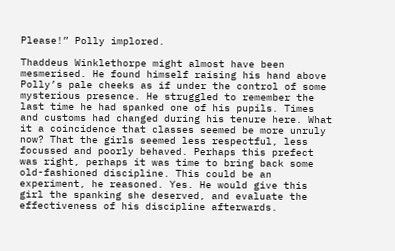Please!” Polly implored.

Thaddeus Winklethorpe might almost have been mesmerised. He found himself raising his hand above Polly’s pale cheeks as if under the control of some mysterious presence. He struggled to remember the last time he had spanked one of his pupils. Times and customs had changed during his tenure here. What it a coincidence that classes seemed be more unruly now? That the girls seemed less respectful, less focussed and poorly behaved. Perhaps this prefect was right, perhaps it was time to bring back some old-fashioned discipline. This could be an experiment, he reasoned. Yes. He would give this girl the spanking she deserved, and evaluate the effectiveness of his discipline afterwards.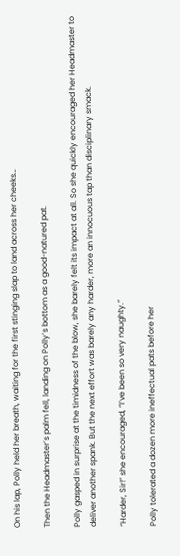On his lap, Polly held her breath, waiting for the first stinging slap to land across her cheeks…

Then the Headmaster’s palm fell, landing on Polly’s bottom as a good-natured pat.

Polly gasped in surprise at the timidness of the blow, she barely felt its impact at all. So she quickly encouraged her Headmaster to deliver another spank. But the next effort was barely any harder, more an innocuous tap than disciplinary smack.

“Harder, Sir!” she encouraged, “I’ve been so very naughty.”

Polly tolerated a dozen more ineffectual pats before her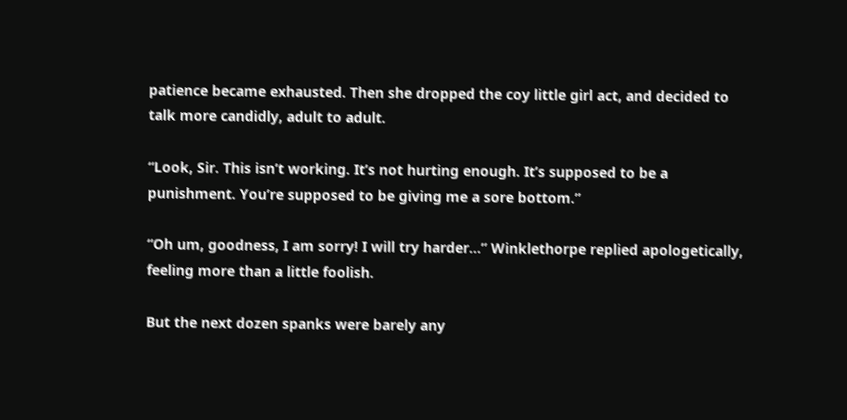patience became exhausted. Then she dropped the coy little girl act, and decided to talk more candidly, adult to adult.

“Look, Sir. This isn’t working. It’s not hurting enough. It’s supposed to be a punishment. You’re supposed to be giving me a sore bottom.”

“Oh um, goodness, I am sorry! I will try harder…” Winklethorpe replied apologetically, feeling more than a little foolish.

But the next dozen spanks were barely any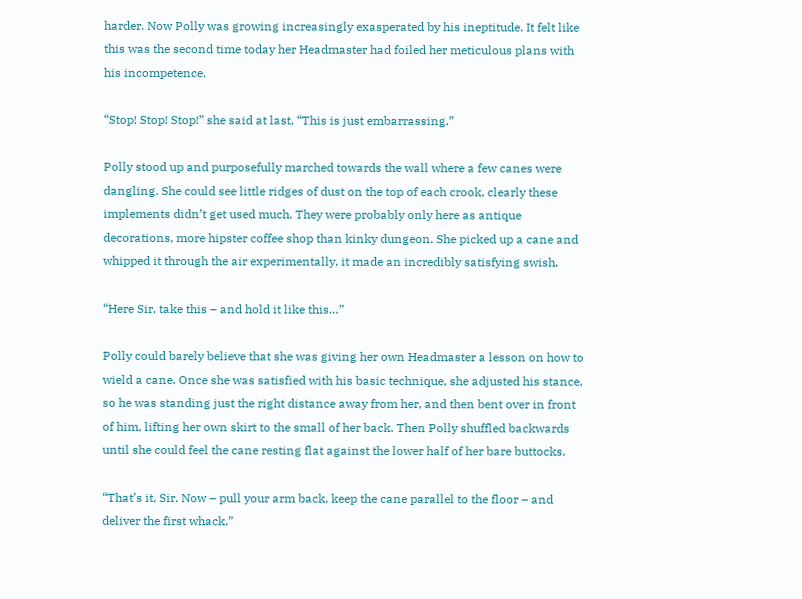harder. Now Polly was growing increasingly exasperated by his ineptitude. It felt like this was the second time today her Headmaster had foiled her meticulous plans with his incompetence.

“Stop! Stop! Stop!” she said at last, “This is just embarrassing.”

Polly stood up and purposefully marched towards the wall where a few canes were dangling. She could see little ridges of dust on the top of each crook, clearly these implements didn’t get used much. They were probably only here as antique decorations, more hipster coffee shop than kinky dungeon. She picked up a cane and whipped it through the air experimentally, it made an incredibly satisfying swish.

“Here Sir, take this – and hold it like this…”

Polly could barely believe that she was giving her own Headmaster a lesson on how to wield a cane. Once she was satisfied with his basic technique, she adjusted his stance, so he was standing just the right distance away from her, and then bent over in front of him, lifting her own skirt to the small of her back. Then Polly shuffled backwards until she could feel the cane resting flat against the lower half of her bare buttocks.

“That’s it, Sir. Now – pull your arm back, keep the cane parallel to the floor – and deliver the first whack.”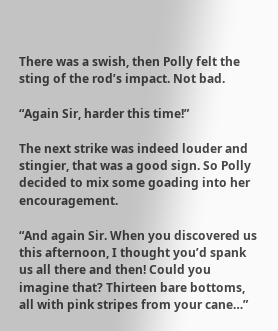There was a swish, then Polly felt the sting of the rod’s impact. Not bad.

“Again Sir, harder this time!”

The next strike was indeed louder and stingier, that was a good sign. So Polly decided to mix some goading into her encouragement.

“And again Sir. When you discovered us this afternoon, I thought you’d spank us all there and then! Could you imagine that? Thirteen bare bottoms, all with pink stripes from your cane…”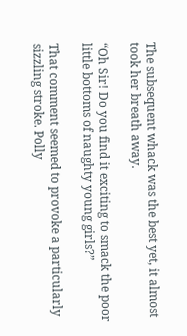The subsequent whack was the best yet, it almost took her breath away.

“Oh Sir! Do you find it exciting to smack the poor little bottoms of naughty young girls?”

That comment seemed to provoke a particularly sizzling stroke. Polly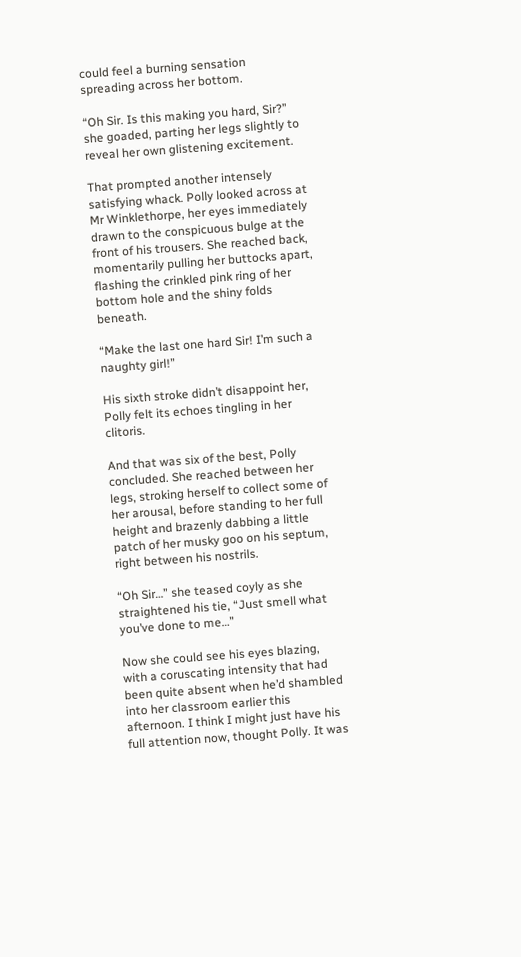could feel a burning sensation spreading across her bottom.

“Oh Sir. Is this making you hard, Sir?” she goaded, parting her legs slightly to reveal her own glistening excitement.

That prompted another intensely satisfying whack. Polly looked across at Mr Winklethorpe, her eyes immediately drawn to the conspicuous bulge at the front of his trousers. She reached back, momentarily pulling her buttocks apart, flashing the crinkled pink ring of her bottom hole and the shiny folds beneath.

“Make the last one hard Sir! I’m such a naughty girl!”

His sixth stroke didn’t disappoint her, Polly felt its echoes tingling in her clitoris.

And that was six of the best, Polly concluded. She reached between her legs, stroking herself to collect some of her arousal, before standing to her full height and brazenly dabbing a little patch of her musky goo on his septum, right between his nostrils.

“Oh Sir…” she teased coyly as she straightened his tie, “Just smell what you’ve done to me…”

Now she could see his eyes blazing, with a coruscating intensity that had been quite absent when he’d shambled into her classroom earlier this afternoon. I think I might just have his full attention now, thought Polly. It was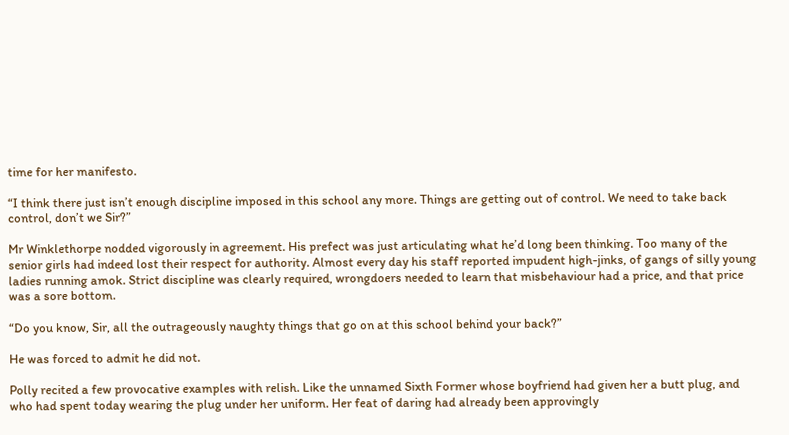time for her manifesto.

“I think there just isn’t enough discipline imposed in this school any more. Things are getting out of control. We need to take back control, don’t we Sir?”

Mr Winklethorpe nodded vigorously in agreement. His prefect was just articulating what he’d long been thinking. Too many of the senior girls had indeed lost their respect for authority. Almost every day his staff reported impudent high-jinks, of gangs of silly young ladies running amok. Strict discipline was clearly required, wrongdoers needed to learn that misbehaviour had a price, and that price was a sore bottom.

“Do you know, Sir, all the outrageously naughty things that go on at this school behind your back?”

He was forced to admit he did not.

Polly recited a few provocative examples with relish. Like the unnamed Sixth Former whose boyfriend had given her a butt plug, and who had spent today wearing the plug under her uniform. Her feat of daring had already been approvingly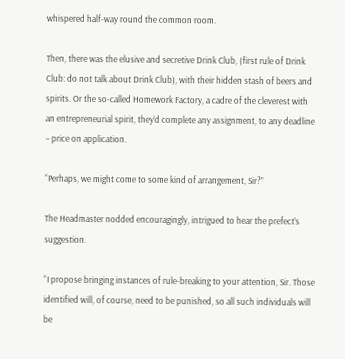whispered half-way round the common room.

Then, there was the elusive and secretive Drink Club, (first rule of Drink Club: do not talk about Drink Club), with their hidden stash of beers and spirits. Or the so-called Homework Factory, a cadre of the cleverest with an entrepreneurial spirit, they’d complete any assignment, to any deadline – price on application.

“Perhaps, we might come to some kind of arrangement, Sir?”

The Headmaster nodded encouragingly, intrigued to hear the prefect’s suggestion.

“I propose bringing instances of rule-breaking to your attention, Sir. Those identified will, of course, need to be punished, so all such individuals will be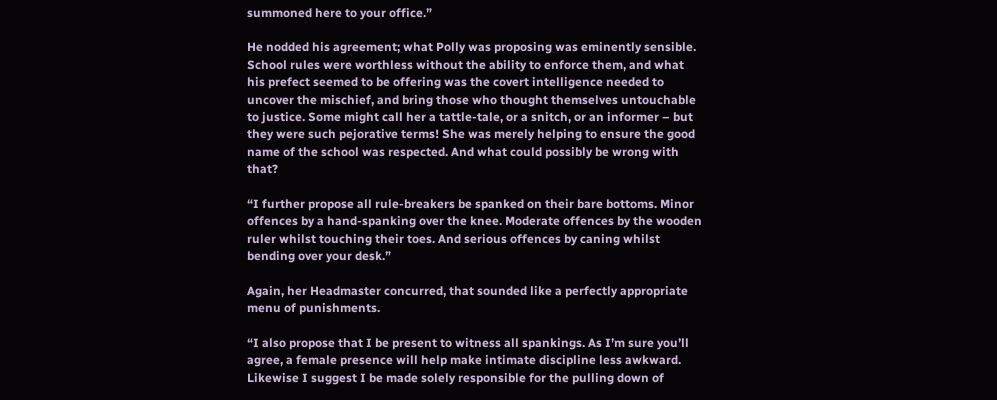summoned here to your office.”

He nodded his agreement; what Polly was proposing was eminently sensible. School rules were worthless without the ability to enforce them, and what his prefect seemed to be offering was the covert intelligence needed to uncover the mischief, and bring those who thought themselves untouchable to justice. Some might call her a tattle-tale, or a snitch, or an informer – but they were such pejorative terms! She was merely helping to ensure the good name of the school was respected. And what could possibly be wrong with that?

“I further propose all rule-breakers be spanked on their bare bottoms. Minor offences by a hand-spanking over the knee. Moderate offences by the wooden ruler whilst touching their toes. And serious offences by caning whilst bending over your desk.”

Again, her Headmaster concurred, that sounded like a perfectly appropriate menu of punishments.

“I also propose that I be present to witness all spankings. As I’m sure you’ll agree, a female presence will help make intimate discipline less awkward. Likewise I suggest I be made solely responsible for the pulling down of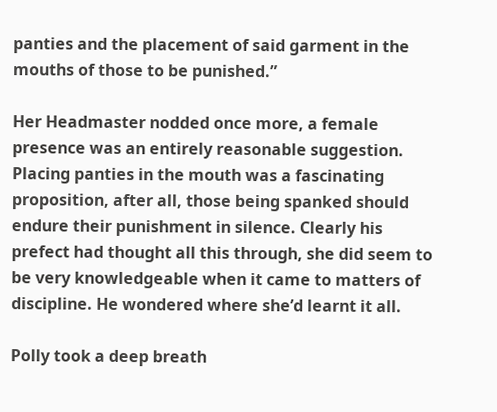panties and the placement of said garment in the mouths of those to be punished.”

Her Headmaster nodded once more, a female presence was an entirely reasonable suggestion. Placing panties in the mouth was a fascinating proposition, after all, those being spanked should endure their punishment in silence. Clearly his prefect had thought all this through, she did seem to be very knowledgeable when it came to matters of discipline. He wondered where she’d learnt it all.

Polly took a deep breath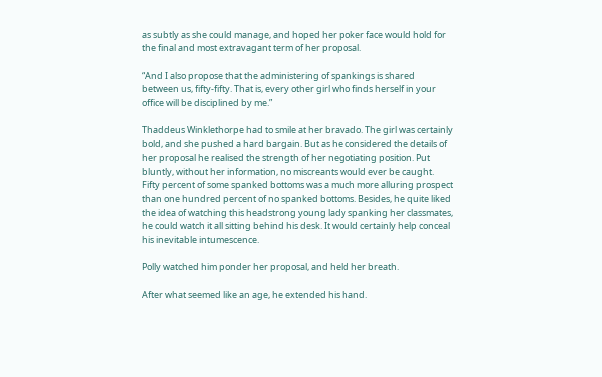as subtly as she could manage, and hoped her poker face would hold for the final and most extravagant term of her proposal.

“And I also propose that the administering of spankings is shared between us, fifty-fifty. That is, every other girl who finds herself in your office will be disciplined by me.”

Thaddeus Winklethorpe had to smile at her bravado. The girl was certainly bold, and she pushed a hard bargain. But as he considered the details of her proposal he realised the strength of her negotiating position. Put bluntly, without her information, no miscreants would ever be caught. Fifty percent of some spanked bottoms was a much more alluring prospect than one hundred percent of no spanked bottoms. Besides, he quite liked the idea of watching this headstrong young lady spanking her classmates, he could watch it all sitting behind his desk. It would certainly help conceal his inevitable intumescence.

Polly watched him ponder her proposal, and held her breath.

After what seemed like an age, he extended his hand.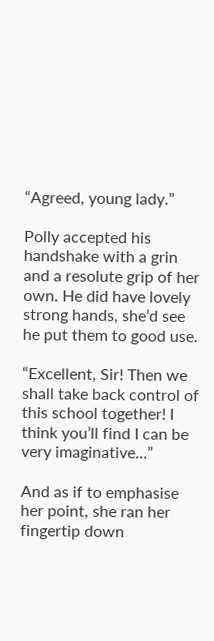“Agreed, young lady.”

Polly accepted his handshake with a grin and a resolute grip of her own. He did have lovely strong hands, she’d see he put them to good use.

“Excellent, Sir! Then we shall take back control of this school together! I think you’ll find I can be very imaginative…”

And as if to emphasise her point, she ran her fingertip down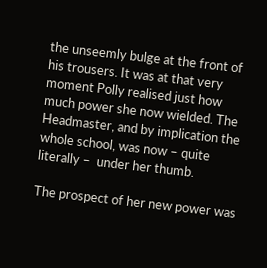the unseemly bulge at the front of his trousers. It was at that very moment Polly realised just how much power she now wielded. The Headmaster, and by implication the whole school, was now – quite literally –  under her thumb.

The prospect of her new power was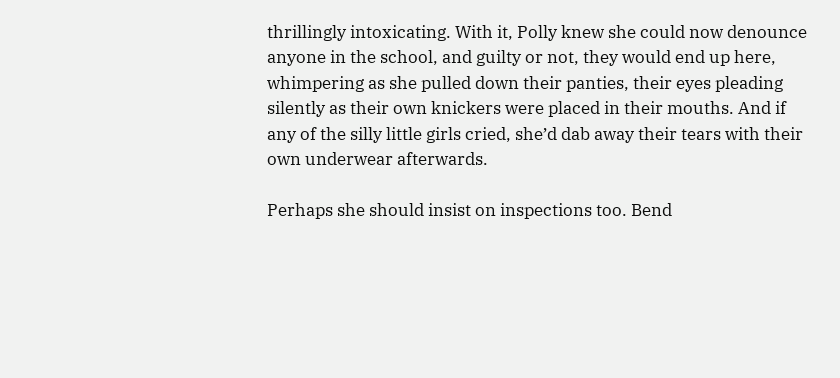thrillingly intoxicating. With it, Polly knew she could now denounce anyone in the school, and guilty or not, they would end up here, whimpering as she pulled down their panties, their eyes pleading silently as their own knickers were placed in their mouths. And if any of the silly little girls cried, she’d dab away their tears with their own underwear afterwards.

Perhaps she should insist on inspections too. Bend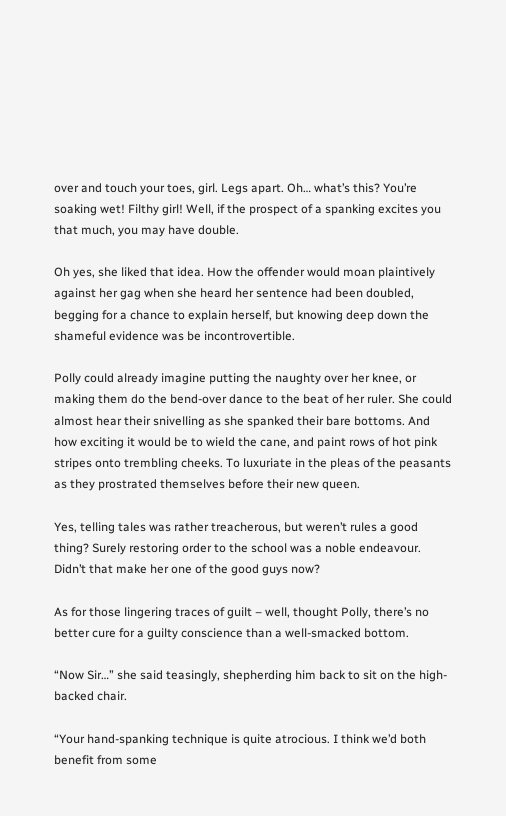over and touch your toes, girl. Legs apart. Oh… what’s this? You’re soaking wet! Filthy girl! Well, if the prospect of a spanking excites you that much, you may have double.

Oh yes, she liked that idea. How the offender would moan plaintively against her gag when she heard her sentence had been doubled, begging for a chance to explain herself, but knowing deep down the shameful evidence was be incontrovertible.

Polly could already imagine putting the naughty over her knee, or making them do the bend-over dance to the beat of her ruler. She could almost hear their snivelling as she spanked their bare bottoms. And how exciting it would be to wield the cane, and paint rows of hot pink stripes onto trembling cheeks. To luxuriate in the pleas of the peasants as they prostrated themselves before their new queen.

Yes, telling tales was rather treacherous, but weren’t rules a good thing? Surely restoring order to the school was a noble endeavour. Didn’t that make her one of the good guys now?

As for those lingering traces of guilt – well, thought Polly, there’s no better cure for a guilty conscience than a well-smacked bottom.

“Now Sir…” she said teasingly, shepherding him back to sit on the high-backed chair.

“Your hand-spanking technique is quite atrocious. I think we’d both benefit from some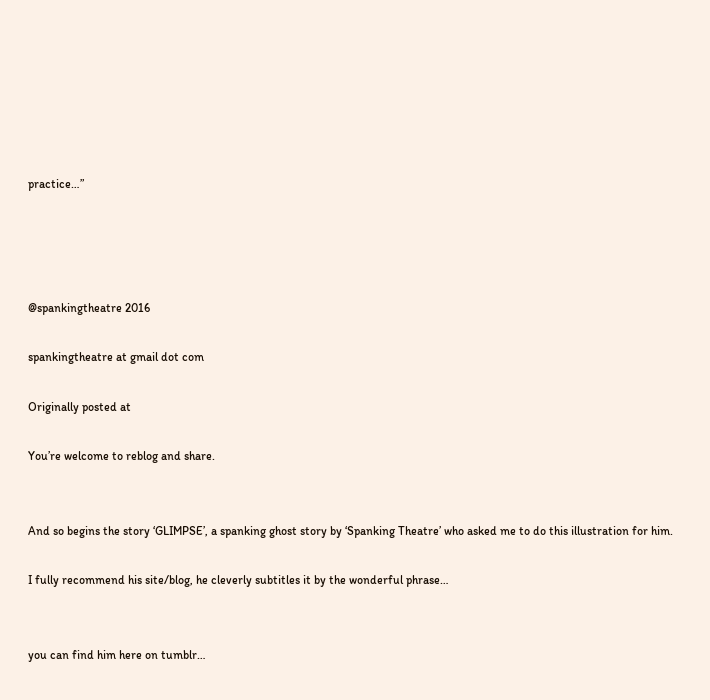practice…”




@spankingtheatre 2016

spankingtheatre at gmail dot com

Originally posted at

You’re welcome to reblog and share.


And so begins the story ‘GLIMPSE’, a spanking ghost story by ‘Spanking Theatre’ who asked me to do this illustration for him.

I fully recommend his site/blog, he cleverly subtitles it by the wonderful phrase…


you can find him here on tumblr…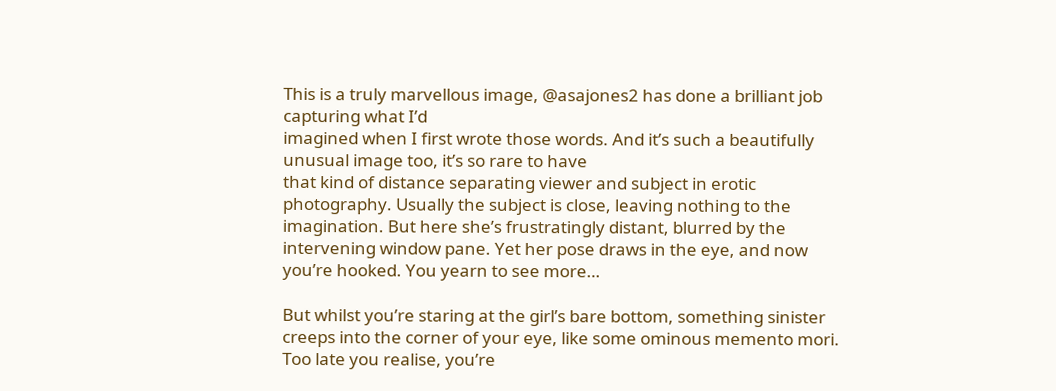This is a truly marvellous image, @asajones2 has done a brilliant job capturing what I’d
imagined when I first wrote those words. And it’s such a beautifully unusual image too, it’s so rare to have
that kind of distance separating viewer and subject in erotic
photography. Usually the subject is close, leaving nothing to the imagination. But here she’s frustratingly distant, blurred by the intervening window pane. Yet her pose draws in the eye, and now
you’re hooked. You yearn to see more…

But whilst you’re staring at the girl’s bare bottom, something sinister creeps into the corner of your eye, like some ominous memento mori. Too late you realise, you’re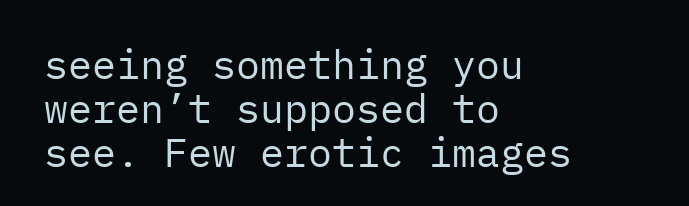seeing something you weren’t supposed to see. Few erotic images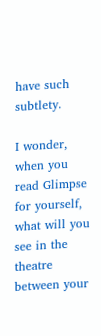have such subtlety.

I wonder, when you read Glimpse for yourself, what will you see in the theatre between your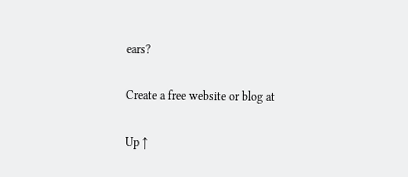ears?

Create a free website or blog at

Up ↑